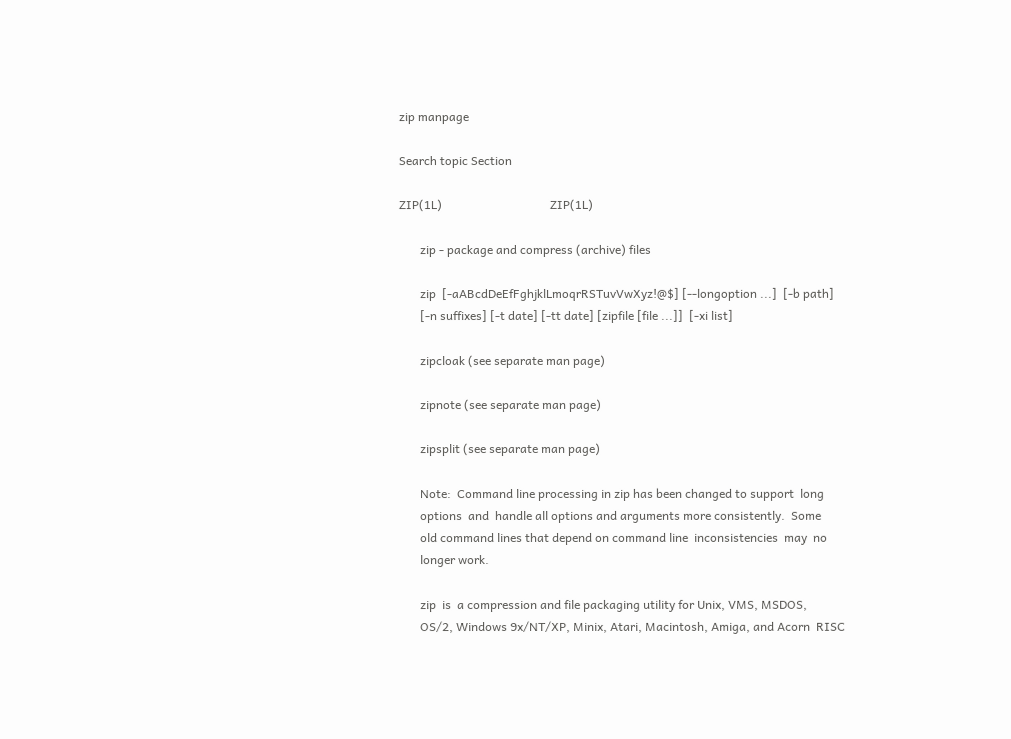zip manpage

Search topic Section

ZIP(1L)                                    ZIP(1L)

       zip - package and compress (archive) files

       zip  [-aABcdDeEfFghjklLmoqrRSTuvVwXyz!@$] [--longoption ...]  [-b path]
       [-n suffixes] [-t date] [-tt date] [zipfile [file ...]]  [-xi list]

       zipcloak (see separate man page)

       zipnote (see separate man page)

       zipsplit (see separate man page)

       Note:  Command line processing in zip has been changed to support  long
       options  and  handle all options and arguments more consistently.  Some
       old command lines that depend on command line  inconsistencies  may  no
       longer work.

       zip  is  a compression and file packaging utility for Unix, VMS, MSDOS,
       OS/2, Windows 9x/NT/XP, Minix, Atari, Macintosh, Amiga, and Acorn  RISC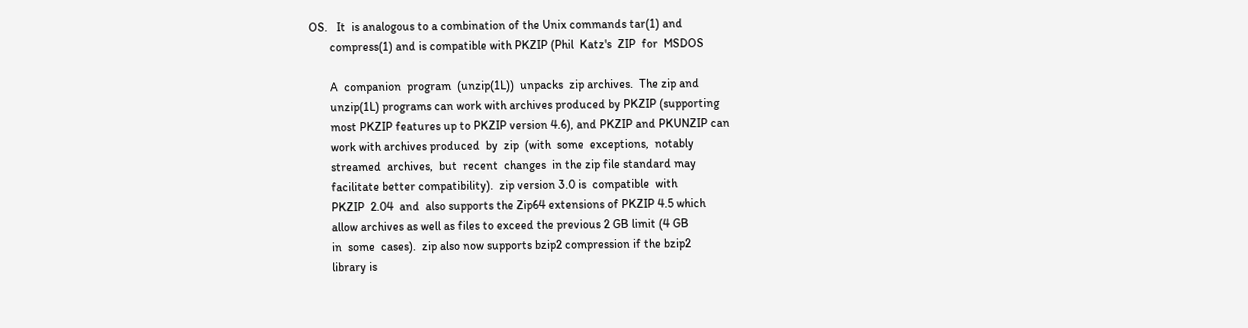OS.   It  is analogous to a combination of the Unix commands tar(1) and
       compress(1) and is compatible with PKZIP (Phil  Katz's  ZIP  for  MSDOS

       A  companion  program  (unzip(1L))  unpacks  zip archives.  The zip and
       unzip(1L) programs can work with archives produced by PKZIP (supporting
       most PKZIP features up to PKZIP version 4.6), and PKZIP and PKUNZIP can
       work with archives produced  by  zip  (with  some  exceptions,  notably
       streamed  archives,  but  recent  changes  in the zip file standard may
       facilitate better compatibility).  zip version 3.0 is  compatible  with
       PKZIP  2.04  and  also supports the Zip64 extensions of PKZIP 4.5 which
       allow archives as well as files to exceed the previous 2 GB limit (4 GB
       in  some  cases).  zip also now supports bzip2 compression if the bzip2
       library is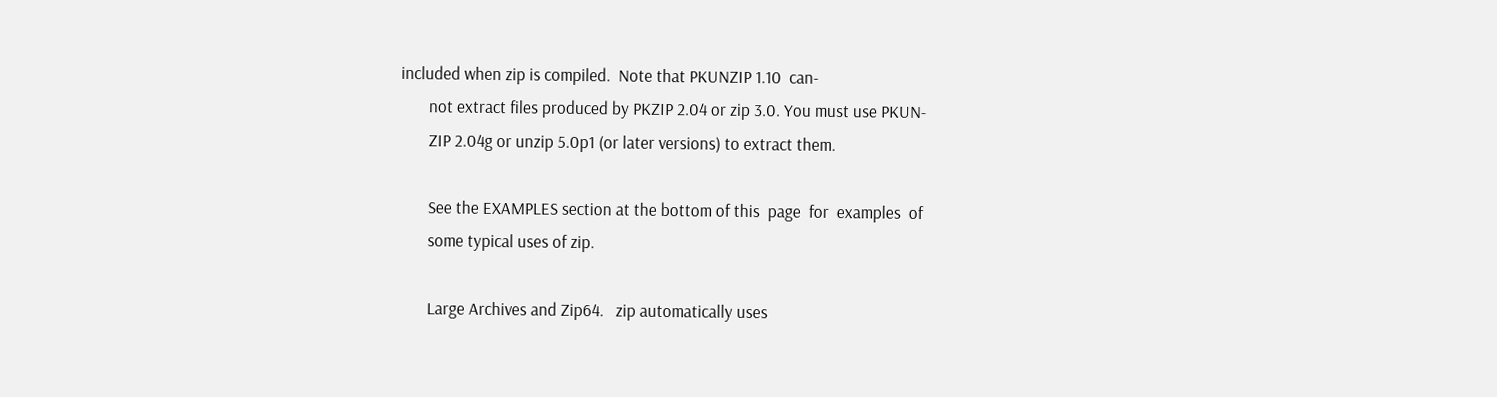included when zip is compiled.  Note that PKUNZIP 1.10  can-
       not extract files produced by PKZIP 2.04 or zip 3.0. You must use PKUN-
       ZIP 2.04g or unzip 5.0p1 (or later versions) to extract them.

       See the EXAMPLES section at the bottom of this  page  for  examples  of
       some typical uses of zip.

       Large Archives and Zip64.   zip automatically uses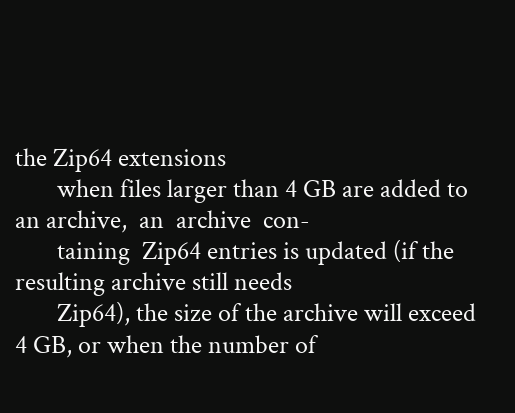the Zip64 extensions
       when files larger than 4 GB are added to an archive,  an  archive  con-
       taining  Zip64 entries is updated (if the resulting archive still needs
       Zip64), the size of the archive will exceed 4 GB, or when the number of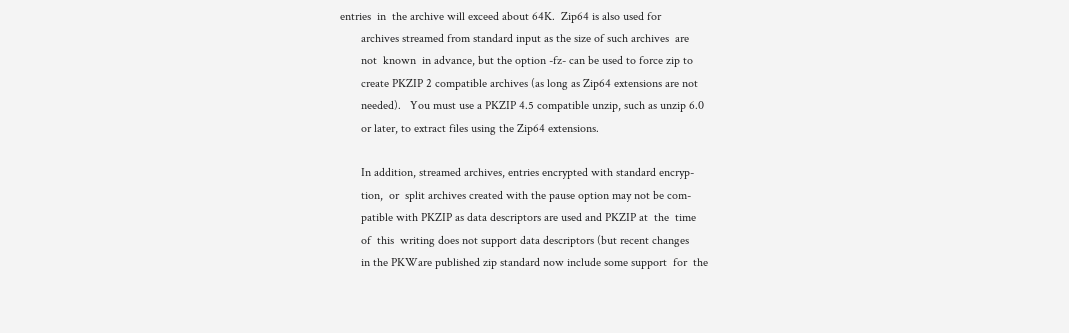entries  in  the archive will exceed about 64K.  Zip64 is also used for
       archives streamed from standard input as the size of such archives  are
       not  known  in advance, but the option -fz- can be used to force zip to
       create PKZIP 2 compatible archives (as long as Zip64 extensions are not
       needed).   You must use a PKZIP 4.5 compatible unzip, such as unzip 6.0
       or later, to extract files using the Zip64 extensions.

       In addition, streamed archives, entries encrypted with standard encryp-
       tion,  or  split archives created with the pause option may not be com-
       patible with PKZIP as data descriptors are used and PKZIP at  the  time
       of  this  writing does not support data descriptors (but recent changes
       in the PKWare published zip standard now include some support  for  the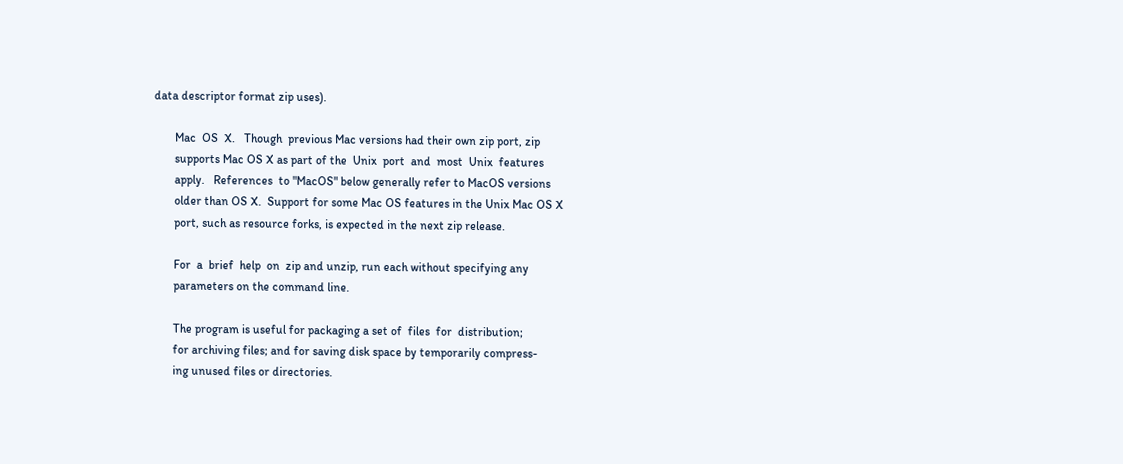data descriptor format zip uses).

       Mac  OS  X.   Though  previous Mac versions had their own zip port, zip
       supports Mac OS X as part of the  Unix  port  and  most  Unix  features
       apply.   References  to "MacOS" below generally refer to MacOS versions
       older than OS X.  Support for some Mac OS features in the Unix Mac OS X
       port, such as resource forks, is expected in the next zip release.

       For  a  brief  help  on  zip and unzip, run each without specifying any
       parameters on the command line.

       The program is useful for packaging a set of  files  for  distribution;
       for archiving files; and for saving disk space by temporarily compress-
       ing unused files or directories.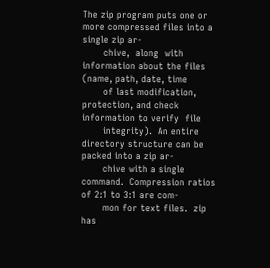The zip program puts one or more compressed files into a single zip ar-
       chive,  along  with information about the files (name, path, date, time
       of last modification, protection, and check information to verify  file
       integrity).  An entire directory structure can be packed into a zip ar-
       chive with a single command.  Compression ratios of 2:1 to 3:1 are com-
       mon for text files.  zip has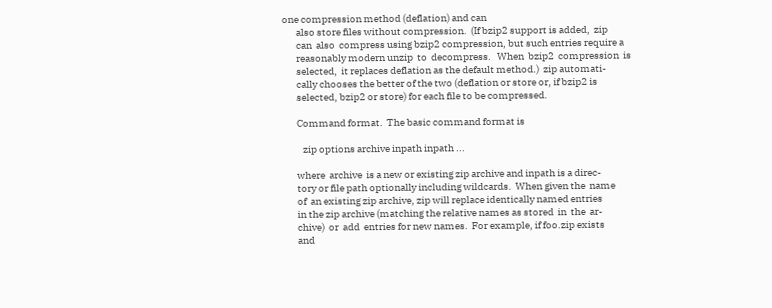one compression method (deflation) and can
       also store files without compression.  (If bzip2 support is added,  zip
       can  also  compress using bzip2 compression, but such entries require a
       reasonably modern unzip  to  decompress.   When  bzip2  compression  is
       selected,  it replaces deflation as the default method.)  zip automati-
       cally chooses the better of the two (deflation or store or, if bzip2 is
       selected, bzip2 or store) for each file to be compressed.

       Command format.  The basic command format is

          zip options archive inpath inpath ...

       where  archive  is a new or existing zip archive and inpath is a direc-
       tory or file path optionally including wildcards.  When given the  name
       of  an existing zip archive, zip will replace identically named entries
       in the zip archive (matching the relative names as stored  in  the  ar-
       chive)  or  add  entries for new names.  For example, if foo.zip exists
       and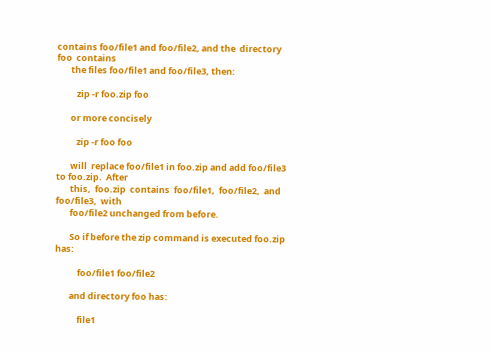contains foo/file1 and foo/file2, and the  directory  foo  contains
       the files foo/file1 and foo/file3, then:

          zip -r foo.zip foo

       or more concisely

          zip -r foo foo

       will  replace foo/file1 in foo.zip and add foo/file3 to foo.zip.  After
       this,  foo.zip  contains  foo/file1,  foo/file2,  and  foo/file3,  with
       foo/file2 unchanged from before.

       So if before the zip command is executed foo.zip has:

           foo/file1 foo/file2

       and directory foo has:

           file1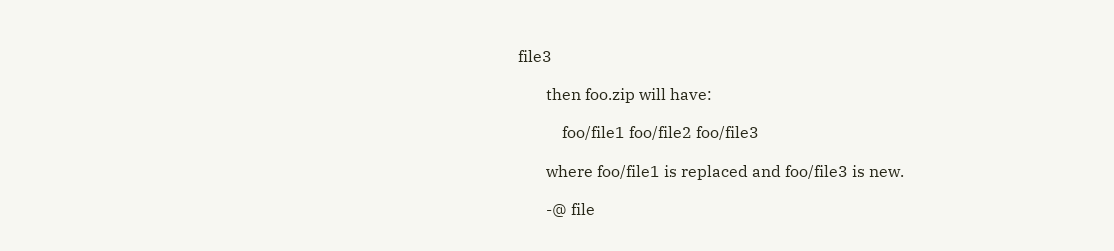file3

       then foo.zip will have:

           foo/file1 foo/file2 foo/file3

       where foo/file1 is replaced and foo/file3 is new.

       -@ file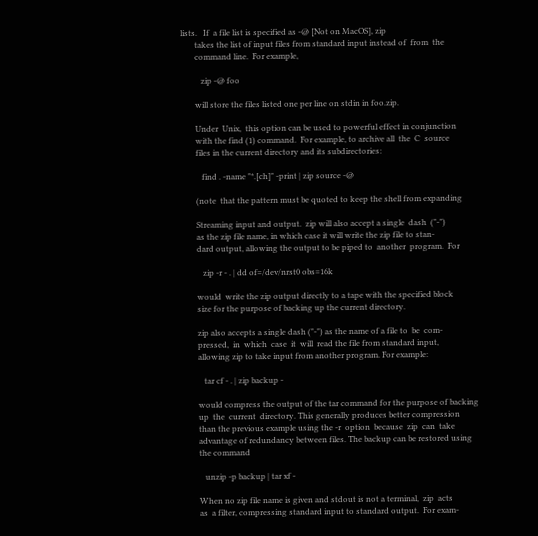lists.   If  a file list is specified as -@ [Not on MacOS], zip
       takes the list of input files from standard input instead of  from  the
       command line.  For example,

          zip -@ foo

       will store the files listed one per line on stdin in foo.zip.

       Under  Unix,  this option can be used to powerful effect in conjunction
       with the find (1) command.  For example, to archive all  the  C  source
       files in the current directory and its subdirectories:

          find . -name "*.[ch]" -print | zip source -@

       (note  that the pattern must be quoted to keep the shell from expanding

       Streaming input and output.  zip will also accept a single  dash  ("-")
       as the zip file name, in which case it will write the zip file to stan-
       dard output, allowing the output to be piped to  another  program.  For

          zip -r - . | dd of=/dev/nrst0 obs=16k

       would  write the zip output directly to a tape with the specified block
       size for the purpose of backing up the current directory.

       zip also accepts a single dash ("-") as the name of a file to  be  com-
       pressed,  in  which  case  it  will  read the file from standard input,
       allowing zip to take input from another program. For example:

          tar cf - . | zip backup -

       would compress the output of the tar command for the purpose of backing
       up  the  current  directory. This generally produces better compression
       than the previous example using the -r  option  because  zip  can  take
       advantage of redundancy between files. The backup can be restored using
       the command

          unzip -p backup | tar xf -

       When no zip file name is given and stdout is not a terminal,  zip  acts
       as  a filter, compressing standard input to standard output.  For exam-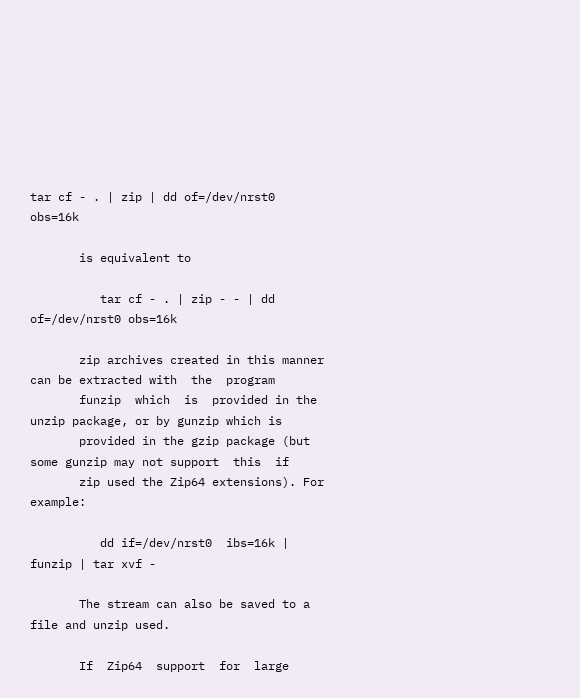tar cf - . | zip | dd of=/dev/nrst0 obs=16k

       is equivalent to

          tar cf - . | zip - - | dd of=/dev/nrst0 obs=16k

       zip archives created in this manner can be extracted with  the  program
       funzip  which  is  provided in the unzip package, or by gunzip which is
       provided in the gzip package (but some gunzip may not support  this  if
       zip used the Zip64 extensions). For example:

          dd if=/dev/nrst0  ibs=16k | funzip | tar xvf -

       The stream can also be saved to a file and unzip used.

       If  Zip64  support  for  large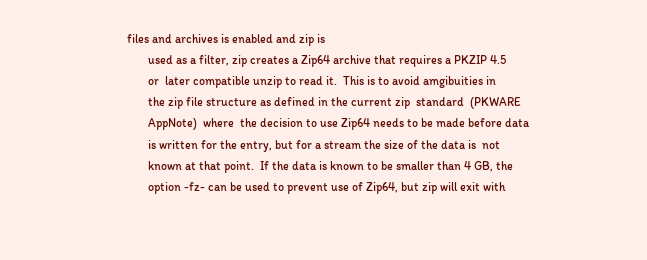files and archives is enabled and zip is
       used as a filter, zip creates a Zip64 archive that requires a PKZIP 4.5
       or  later compatible unzip to read it.  This is to avoid amgibuities in
       the zip file structure as defined in the current zip  standard  (PKWARE
       AppNote)  where  the decision to use Zip64 needs to be made before data
       is written for the entry, but for a stream the size of the data is  not
       known at that point.  If the data is known to be smaller than 4 GB, the
       option -fz- can be used to prevent use of Zip64, but zip will exit with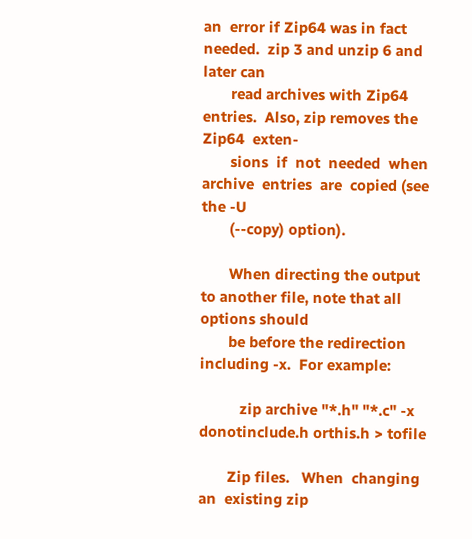an  error if Zip64 was in fact needed.  zip 3 and unzip 6 and later can
       read archives with Zip64 entries.  Also, zip removes the  Zip64  exten-
       sions  if  not  needed  when  archive  entries  are  copied (see the -U
       (--copy) option).

       When directing the output to another file, note that all options should
       be before the redirection including -x.  For example:

          zip archive "*.h" "*.c" -x donotinclude.h orthis.h > tofile

       Zip files.   When  changing  an  existing zip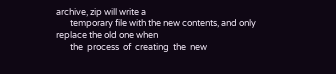archive, zip will write a
       temporary file with the new contents, and only replace the old one when
       the  process  of  creating  the  new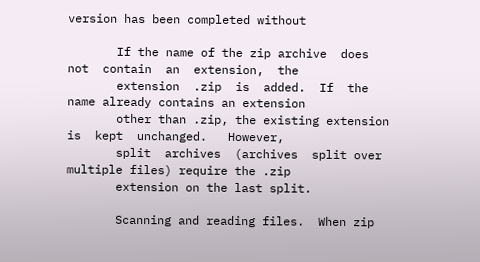version has been completed without

       If the name of the zip archive  does  not  contain  an  extension,  the
       extension  .zip  is  added.  If  the name already contains an extension
       other than .zip, the existing extension is  kept  unchanged.   However,
       split  archives  (archives  split over multiple files) require the .zip
       extension on the last split.

       Scanning and reading files.  When zip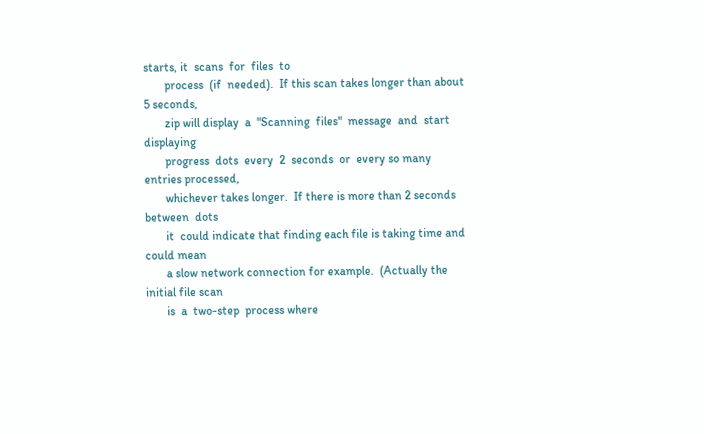starts, it  scans  for  files  to
       process  (if  needed).  If this scan takes longer than about 5 seconds,
       zip will display  a  "Scanning  files"  message  and  start  displaying
       progress  dots  every  2  seconds  or  every so many entries processed,
       whichever takes longer.  If there is more than 2 seconds  between  dots
       it  could indicate that finding each file is taking time and could mean
       a slow network connection for example.  (Actually the initial file scan
       is  a  two-step  process where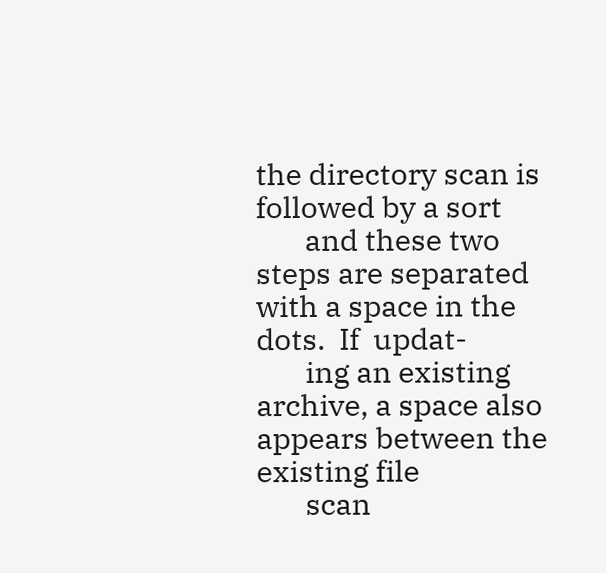the directory scan is followed by a sort
       and these two steps are separated with a space in the dots.  If  updat-
       ing an existing archive, a space also appears between the existing file
       scan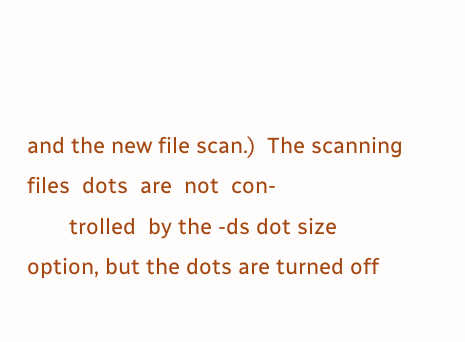and the new file scan.)  The scanning  files  dots  are  not  con-
       trolled  by the -ds dot size option, but the dots are turned off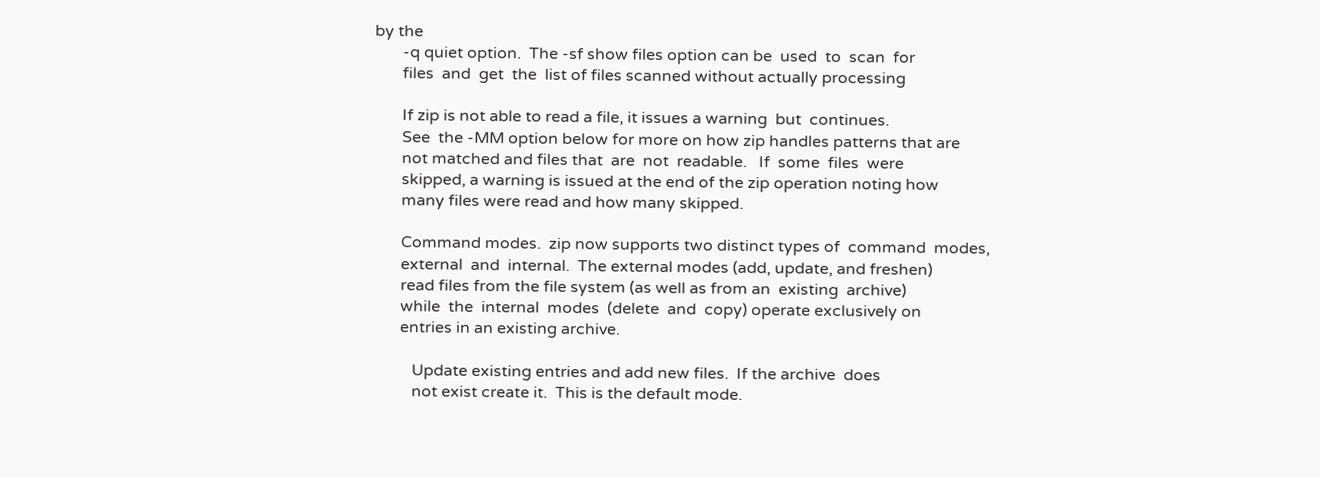by the
       -q quiet option.  The -sf show files option can be  used  to  scan  for
       files  and  get  the  list of files scanned without actually processing

       If zip is not able to read a file, it issues a warning  but  continues.
       See  the -MM option below for more on how zip handles patterns that are
       not matched and files that  are  not  readable.   If  some  files  were
       skipped, a warning is issued at the end of the zip operation noting how
       many files were read and how many skipped.

       Command modes.  zip now supports two distinct types of  command  modes,
       external  and  internal.  The external modes (add, update, and freshen)
       read files from the file system (as well as from an  existing  archive)
       while  the  internal  modes  (delete  and  copy) operate exclusively on
       entries in an existing archive.

          Update existing entries and add new files.  If the archive  does
          not exist create it.  This is the default mode.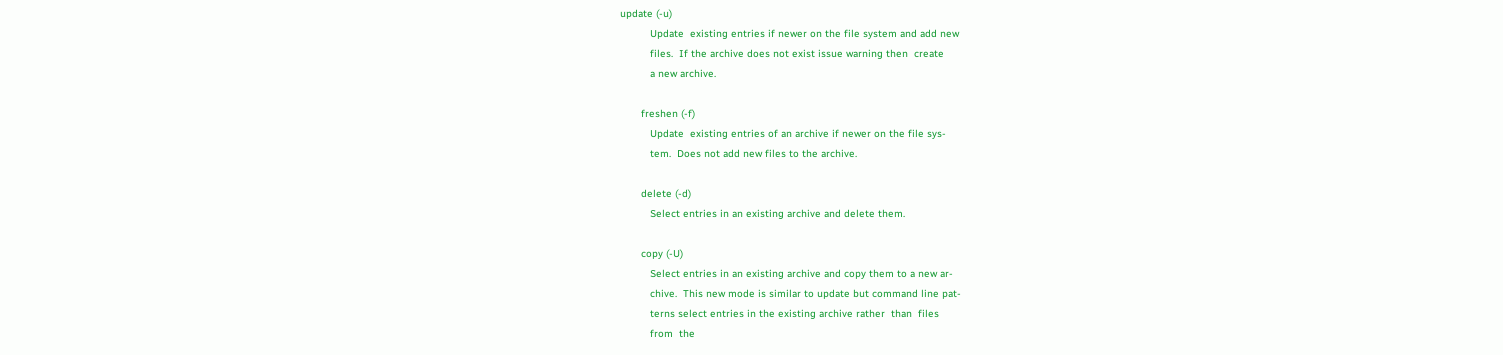update (-u)
          Update  existing entries if newer on the file system and add new
          files.  If the archive does not exist issue warning then  create
          a new archive.

       freshen (-f)
          Update  existing entries of an archive if newer on the file sys-
          tem.  Does not add new files to the archive.

       delete (-d)
          Select entries in an existing archive and delete them.

       copy (-U)
          Select entries in an existing archive and copy them to a new ar-
          chive.  This new mode is similar to update but command line pat-
          terns select entries in the existing archive rather  than  files
          from  the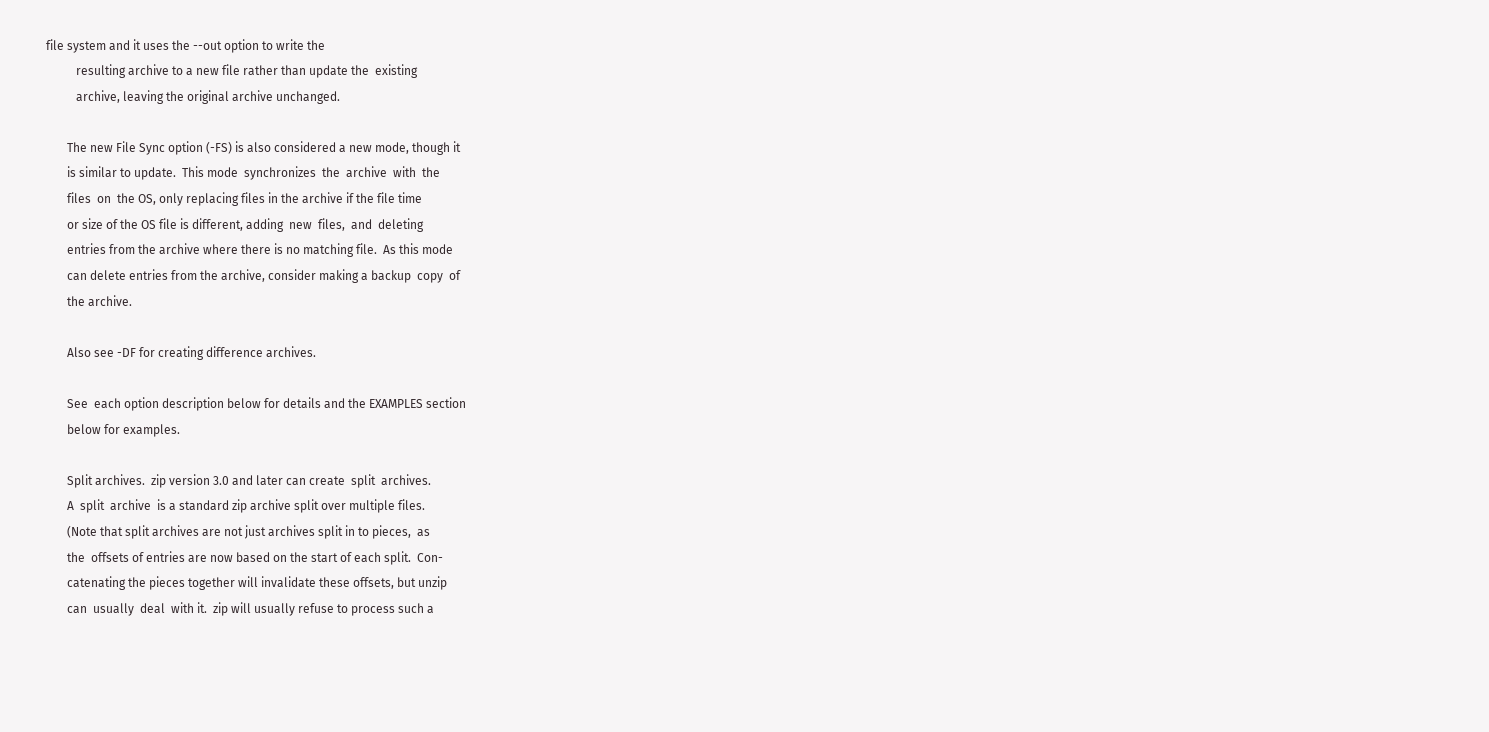file system and it uses the --out option to write the
          resulting archive to a new file rather than update the  existing
          archive, leaving the original archive unchanged.

       The new File Sync option (-FS) is also considered a new mode, though it
       is similar to update.  This mode  synchronizes  the  archive  with  the
       files  on  the OS, only replacing files in the archive if the file time
       or size of the OS file is different, adding  new  files,  and  deleting
       entries from the archive where there is no matching file.  As this mode
       can delete entries from the archive, consider making a backup  copy  of
       the archive.

       Also see -DF for creating difference archives.

       See  each option description below for details and the EXAMPLES section
       below for examples.

       Split archives.  zip version 3.0 and later can create  split  archives.
       A  split  archive  is a standard zip archive split over multiple files.
       (Note that split archives are not just archives split in to pieces,  as
       the  offsets of entries are now based on the start of each split.  Con-
       catenating the pieces together will invalidate these offsets, but unzip
       can  usually  deal  with it.  zip will usually refuse to process such a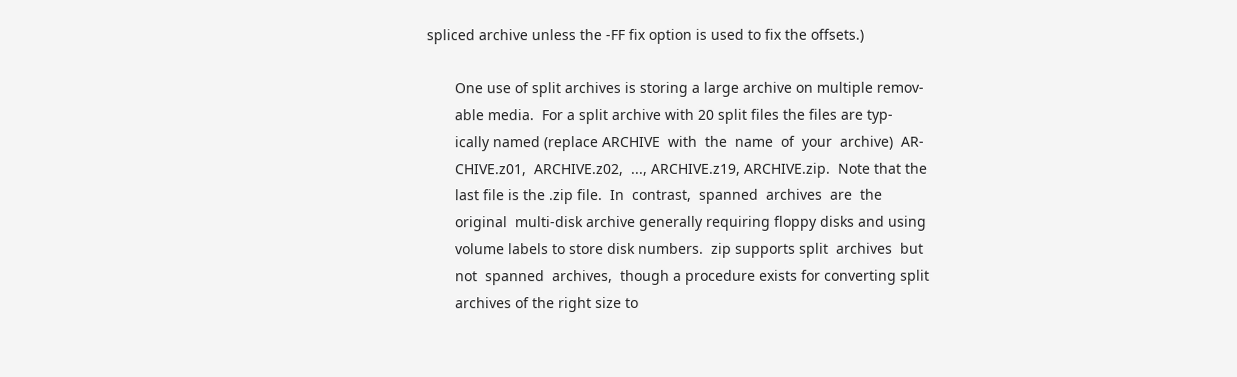spliced archive unless the -FF fix option is used to fix the offsets.)

       One use of split archives is storing a large archive on multiple remov-
       able media.  For a split archive with 20 split files the files are typ-
       ically named (replace ARCHIVE  with  the  name  of  your  archive)  AR-
       CHIVE.z01,  ARCHIVE.z02,  ..., ARCHIVE.z19, ARCHIVE.zip.  Note that the
       last file is the .zip file.  In  contrast,  spanned  archives  are  the
       original  multi-disk archive generally requiring floppy disks and using
       volume labels to store disk numbers.  zip supports split  archives  but
       not  spanned  archives,  though a procedure exists for converting split
       archives of the right size to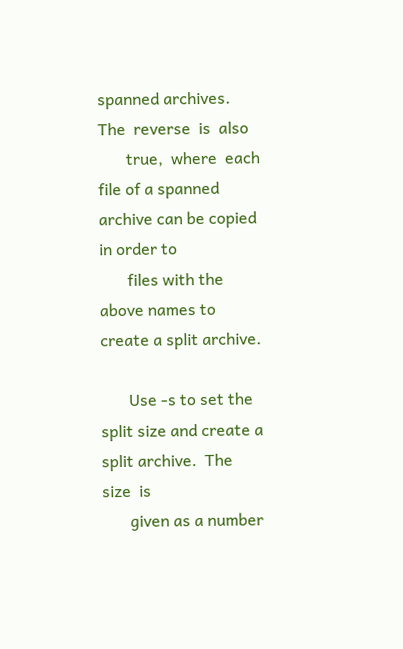spanned archives.  The  reverse  is  also
       true,  where  each  file of a spanned archive can be copied in order to
       files with the above names to create a split archive.

       Use -s to set the split size and create a split archive.  The  size  is
       given as a number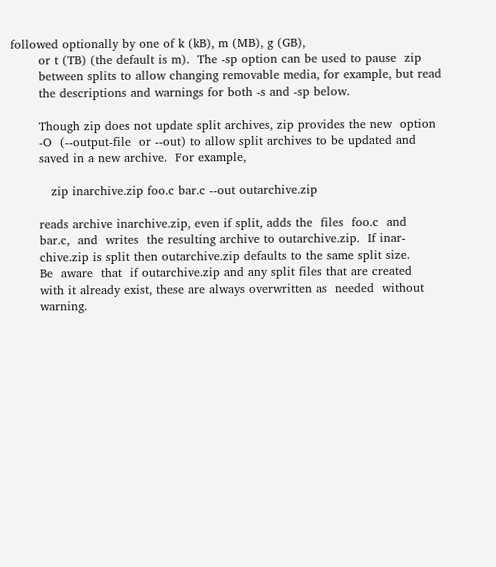followed optionally by one of k (kB), m (MB), g (GB),
       or t (TB) (the default is m).  The -sp option can be used to pause  zip
       between splits to allow changing removable media, for example, but read
       the descriptions and warnings for both -s and -sp below.

       Though zip does not update split archives, zip provides the new  option
       -O  (--output-file  or --out) to allow split archives to be updated and
       saved in a new archive.  For example,

          zip inarchive.zip foo.c bar.c --out outarchive.zip

       reads archive inarchive.zip, even if split, adds the  files  foo.c  and
       bar.c,  and  writes  the resulting archive to outarchive.zip.  If inar-
       chive.zip is split then outarchive.zip defaults to the same split size.
       Be  aware  that  if outarchive.zip and any split files that are created
       with it already exist, these are always overwritten as  needed  without
       warning.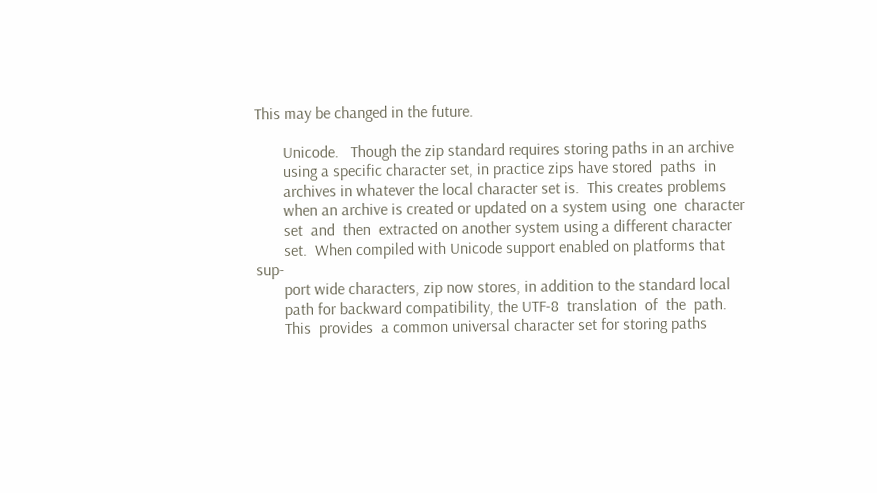This may be changed in the future.

       Unicode.   Though the zip standard requires storing paths in an archive
       using a specific character set, in practice zips have stored  paths  in
       archives in whatever the local character set is.  This creates problems
       when an archive is created or updated on a system using  one  character
       set  and  then  extracted on another system using a different character
       set.  When compiled with Unicode support enabled on platforms that sup-
       port wide characters, zip now stores, in addition to the standard local
       path for backward compatibility, the UTF-8  translation  of  the  path.
       This  provides  a common universal character set for storing paths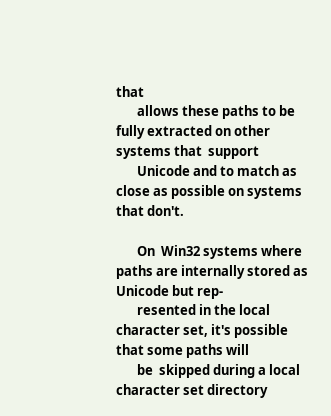that
       allows these paths to be fully extracted on other systems that  support
       Unicode and to match as close as possible on systems that don't.

       On  Win32 systems where paths are internally stored as Unicode but rep-
       resented in the local character set, it's possible that some paths will
       be  skipped during a local character set directory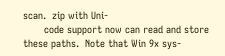scan.  zip with Uni-
       code support now can read and store these paths.  Note that Win 9x sys-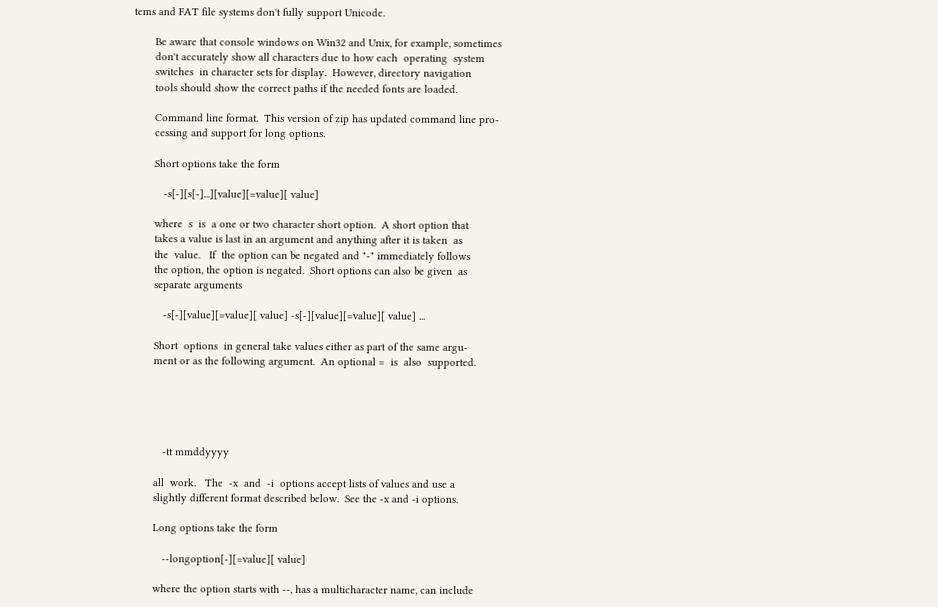tems and FAT file systems don't fully support Unicode.

       Be aware that console windows on Win32 and Unix, for example, sometimes
       don't accurately show all characters due to how each  operating  system
       switches  in character sets for display.  However, directory navigation
       tools should show the correct paths if the needed fonts are loaded.

       Command line format.  This version of zip has updated command line pro-
       cessing and support for long options.

       Short options take the form

          -s[-][s[-]...][value][=value][ value]

       where  s  is  a one or two character short option.  A short option that
       takes a value is last in an argument and anything after it is taken  as
       the  value.   If  the option can be negated and "-" immediately follows
       the option, the option is negated.  Short options can also be given  as
       separate arguments

          -s[-][value][=value][ value] -s[-][value][=value][ value] ...

       Short  options  in general take values either as part of the same argu-
       ment or as the following argument.  An optional =  is  also  supported.





          -tt mmddyyyy

       all  work.   The  -x  and  -i  options accept lists of values and use a
       slightly different format described below.  See the -x and -i options.

       Long options take the form

          --longoption[-][=value][ value]

       where the option starts with --, has a multicharacter name, can include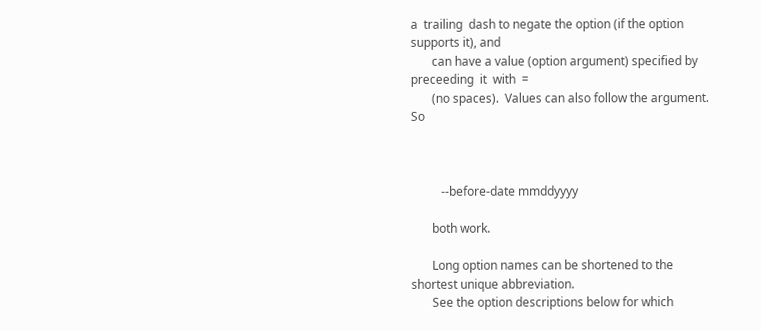a  trailing  dash to negate the option (if the option supports it), and
       can have a value (option argument) specified by preceeding  it  with  =
       (no spaces).  Values can also follow the argument.  So



          --before-date mmddyyyy

       both work.

       Long option names can be shortened to the shortest unique abbreviation.
       See the option descriptions below for which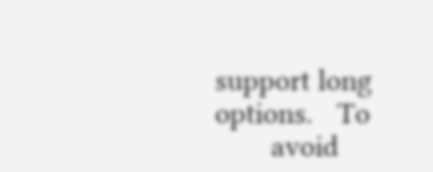support long  options.   To
       avoid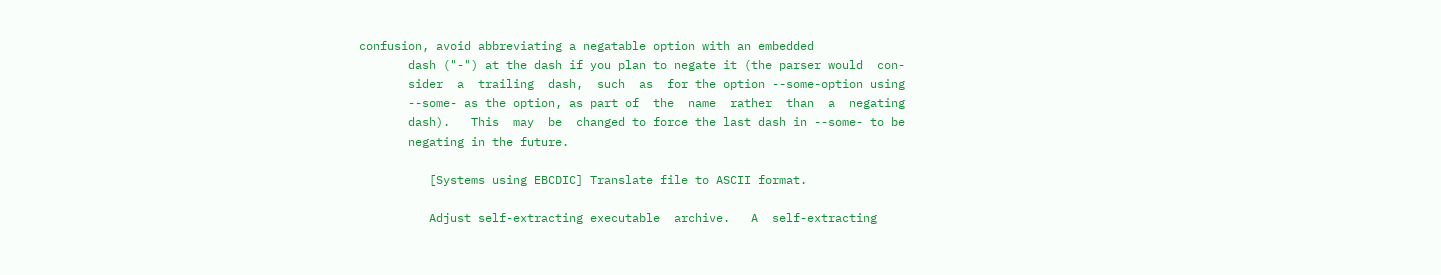confusion, avoid abbreviating a negatable option with an embedded
       dash ("-") at the dash if you plan to negate it (the parser would  con-
       sider  a  trailing  dash,  such  as  for the option --some-option using
       --some- as the option, as part of  the  name  rather  than  a  negating
       dash).   This  may  be  changed to force the last dash in --some- to be
       negating in the future.

          [Systems using EBCDIC] Translate file to ASCII format.

          Adjust self-extracting executable  archive.   A  self-extracting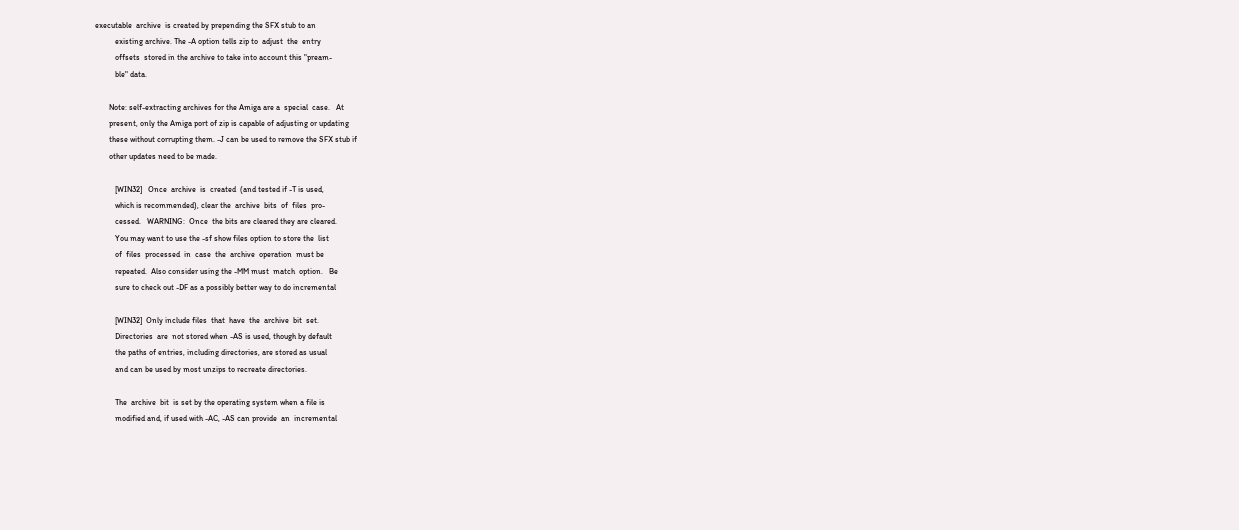executable  archive  is created by prepending the SFX stub to an
          existing archive. The -A option tells zip to  adjust  the  entry
          offsets  stored in the archive to take into account this "pream-
          ble" data.

       Note: self-extracting archives for the Amiga are a  special  case.   At
       present, only the Amiga port of zip is capable of adjusting or updating
       these without corrupting them. -J can be used to remove the SFX stub if
       other updates need to be made.

          [WIN32]   Once  archive  is  created  (and tested if -T is used,
          which is recommended), clear the  archive  bits  of  files  pro-
          cessed.   WARNING:  Once  the bits are cleared they are cleared.
          You may want to use the -sf show files option to store the  list
          of  files  processed  in  case  the  archive  operation  must be
          repeated.  Also consider using the -MM must  match  option.   Be
          sure to check out -DF as a possibly better way to do incremental

          [WIN32]  Only include files  that  have  the  archive  bit  set.
          Directories  are  not stored when -AS is used, though by default
          the paths of entries, including directories, are stored as usual
          and can be used by most unzips to recreate directories.

          The  archive  bit  is set by the operating system when a file is
          modified and, if used with -AC, -AS can provide  an  incremental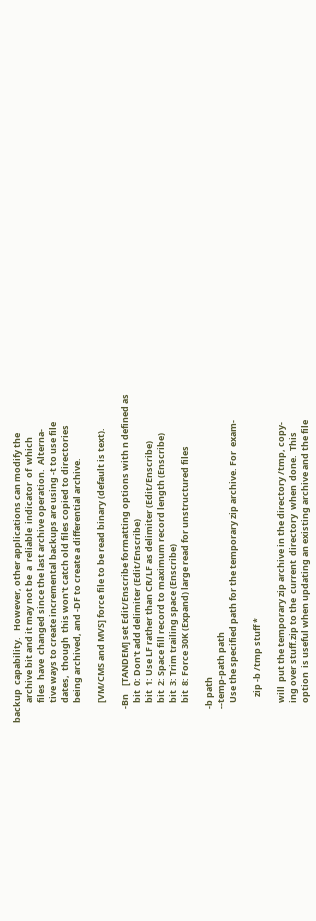backup  capability.   However, other applications can modify the
          archive bit and it may not be  a  reliable  indicator  of  which
          files  have  changed since the last archive operation.  Alterna-
          tive ways to create incremental backups are using -t to use file
          dates,  though  this won't catch old files copied to directories
          being archived, and -DF to create a differential archive.

          [VM/CMS and MVS] force file to be read binary (default is text).

       -Bn    [TANDEM] set Edit/Enscribe formatting options with n defined as
          bit  0: Don't add delimiter (Edit/Enscribe)
          bit  1: Use LF rather than CR/LF as delimiter (Edit/Enscribe)
          bit  2: Space fill record to maximum record length (Enscribe)
          bit  3: Trim trailing space (Enscribe)
          bit  8: Force 30K (Expand) large read for unstructured files

       -b path
       --temp-path path
          Use the specified path for the temporary zip archive. For  exam-

             zip -b /tmp stuff *

          will  put the temporary zip archive in the directory /tmp, copy-
          ing over stuff.zip to the  current  directory  when  done.  This
          option  is useful when updating an existing archive and the file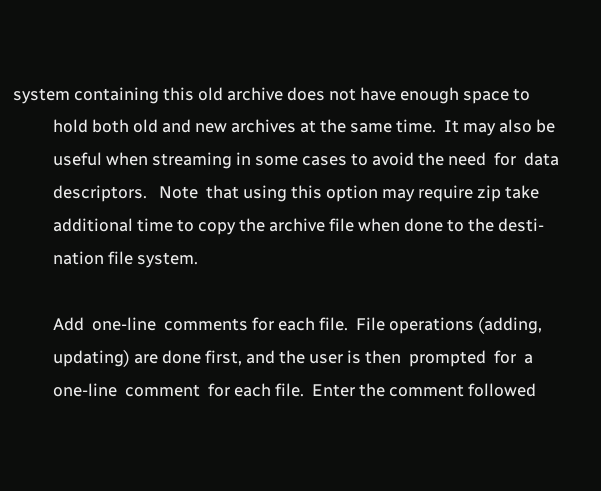system containing this old archive does not have enough space to
          hold both old and new archives at the same time.  It may also be
          useful when streaming in some cases to avoid the need  for  data
          descriptors.   Note  that using this option may require zip take
          additional time to copy the archive file when done to the desti-
          nation file system.

          Add  one-line  comments for each file.  File operations (adding,
          updating) are done first, and the user is then  prompted  for  a
          one-line  comment  for each file.  Enter the comment followed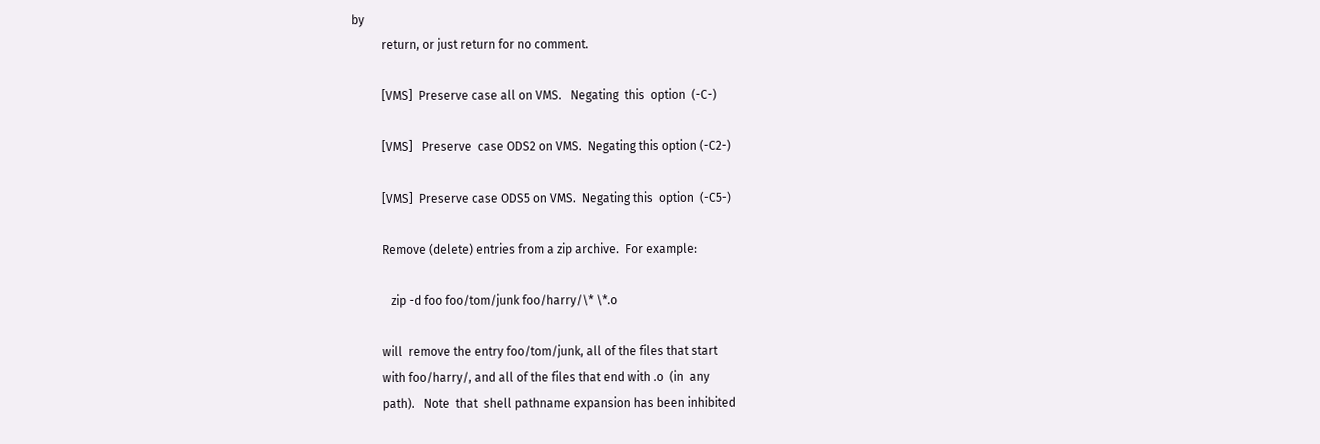by
          return, or just return for no comment.

          [VMS]  Preserve case all on VMS.   Negating  this  option  (-C-)

          [VMS]   Preserve  case ODS2 on VMS.  Negating this option (-C2-)

          [VMS]  Preserve case ODS5 on VMS.  Negating this  option  (-C5-)

          Remove (delete) entries from a zip archive.  For example:

             zip -d foo foo/tom/junk foo/harry/\* \*.o

          will  remove the entry foo/tom/junk, all of the files that start
          with foo/harry/, and all of the files that end with .o  (in  any
          path).   Note  that  shell pathname expansion has been inhibited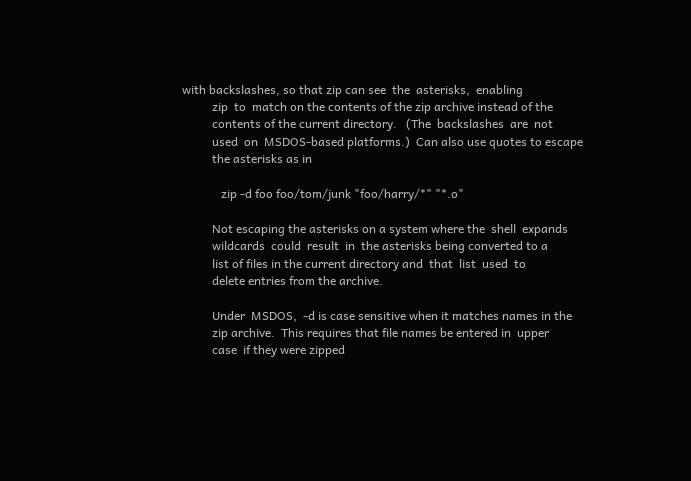with backslashes, so that zip can see  the  asterisks,  enabling
          zip  to  match on the contents of the zip archive instead of the
          contents of the current directory.   (The  backslashes  are  not
          used  on  MSDOS-based platforms.)  Can also use quotes to escape
          the asterisks as in

             zip -d foo foo/tom/junk "foo/harry/*" "*.o"

          Not escaping the asterisks on a system where the  shell  expands
          wildcards  could  result  in  the asterisks being converted to a
          list of files in the current directory and  that  list  used  to
          delete entries from the archive.

          Under  MSDOS,  -d is case sensitive when it matches names in the
          zip archive.  This requires that file names be entered in  upper
          case  if they were zipped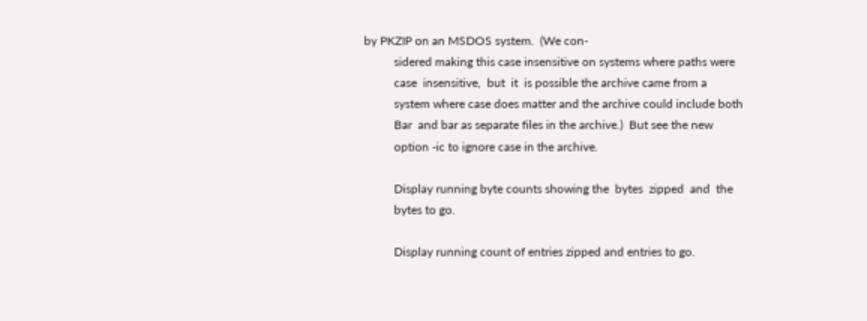by PKZIP on an MSDOS system.  (We con-
          sidered making this case insensitive on systems where paths were
          case  insensitive,  but  it  is possible the archive came from a
          system where case does matter and the archive could include both
          Bar  and bar as separate files in the archive.)  But see the new
          option -ic to ignore case in the archive.

          Display running byte counts showing the  bytes  zipped  and  the
          bytes to go.

          Display running count of entries zipped and entries to go.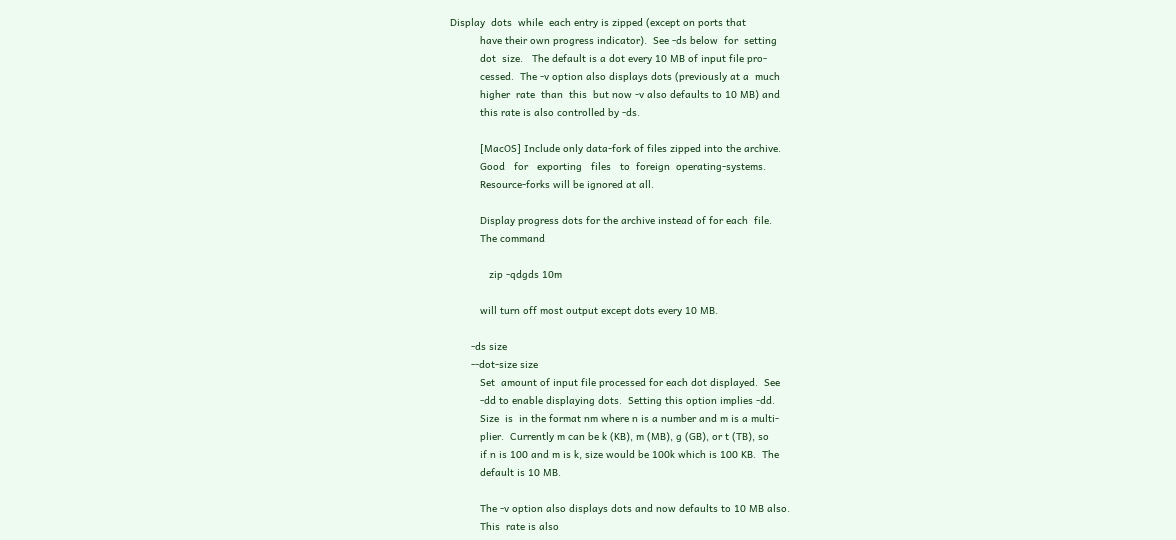Display  dots  while  each entry is zipped (except on ports that
          have their own progress indicator).  See -ds below  for  setting
          dot  size.   The default is a dot every 10 MB of input file pro-
          cessed.  The -v option also displays dots (previously at a  much
          higher  rate  than  this  but now -v also defaults to 10 MB) and
          this rate is also controlled by -ds.

          [MacOS] Include only data-fork of files zipped into the archive.
          Good   for   exporting   files   to  foreign  operating-systems.
          Resource-forks will be ignored at all.

          Display progress dots for the archive instead of for each  file.
          The command

             zip -qdgds 10m

          will turn off most output except dots every 10 MB.

       -ds size
       --dot-size size
          Set  amount of input file processed for each dot displayed.  See
          -dd to enable displaying dots.  Setting this option implies -dd.
          Size  is  in the format nm where n is a number and m is a multi-
          plier.  Currently m can be k (KB), m (MB), g (GB), or t (TB), so
          if n is 100 and m is k, size would be 100k which is 100 KB.  The
          default is 10 MB.

          The -v option also displays dots and now defaults to 10 MB also.
          This  rate is also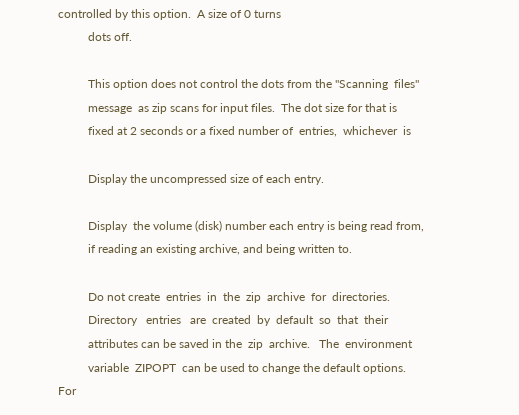controlled by this option.  A size of 0 turns
          dots off.

          This option does not control the dots from the "Scanning  files"
          message  as zip scans for input files.  The dot size for that is
          fixed at 2 seconds or a fixed number of  entries,  whichever  is

          Display the uncompressed size of each entry.

          Display  the volume (disk) number each entry is being read from,
          if reading an existing archive, and being written to.

          Do not create  entries  in  the  zip  archive  for  directories.
          Directory   entries   are  created  by  default  so  that  their
          attributes can be saved in the  zip  archive.   The  environment
          variable  ZIPOPT  can be used to change the default options. For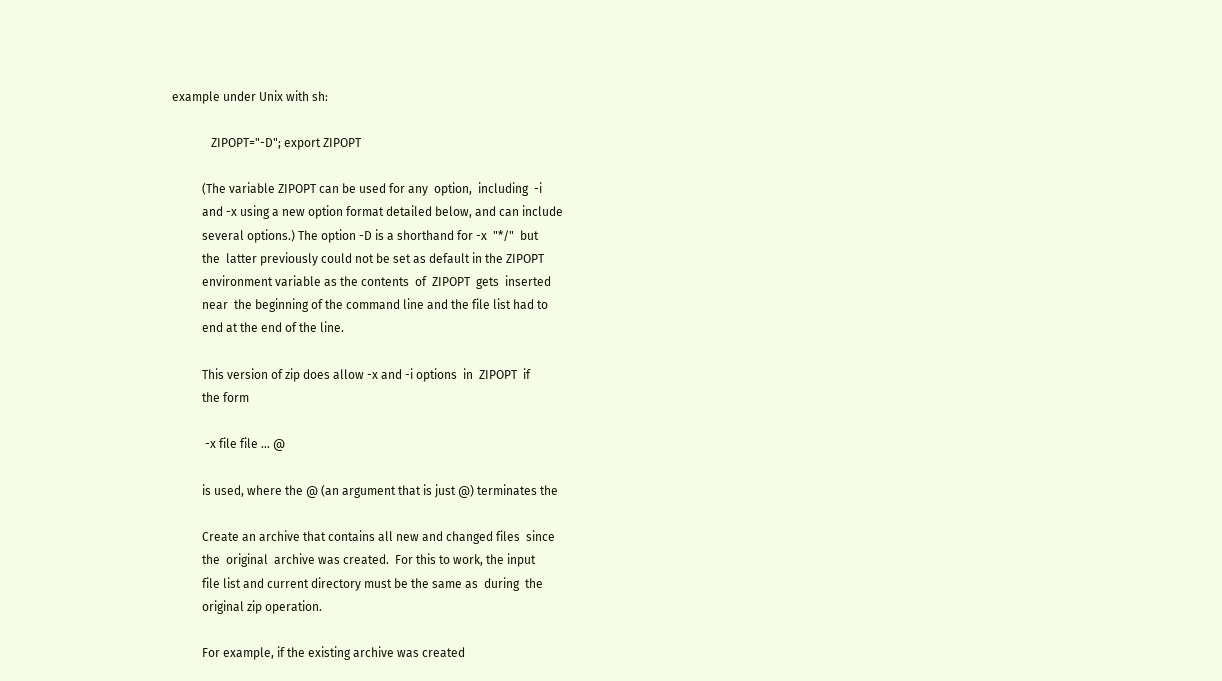example under Unix with sh:

             ZIPOPT="-D"; export ZIPOPT

          (The variable ZIPOPT can be used for any  option,  including  -i
          and -x using a new option format detailed below, and can include
          several options.) The option -D is a shorthand for -x  "*/"  but
          the  latter previously could not be set as default in the ZIPOPT
          environment variable as the contents  of  ZIPOPT  gets  inserted
          near  the beginning of the command line and the file list had to
          end at the end of the line.

          This version of zip does allow -x and -i options  in  ZIPOPT  if
          the form

           -x file file ... @

          is used, where the @ (an argument that is just @) terminates the

          Create an archive that contains all new and changed files  since
          the  original  archive was created.  For this to work, the input
          file list and current directory must be the same as  during  the
          original zip operation.

          For example, if the existing archive was created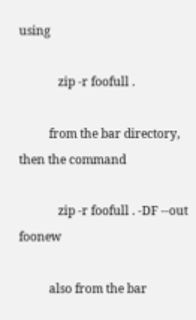using

             zip -r foofull .

          from the bar directory, then the command

             zip -r foofull . -DF --out foonew

          also from the bar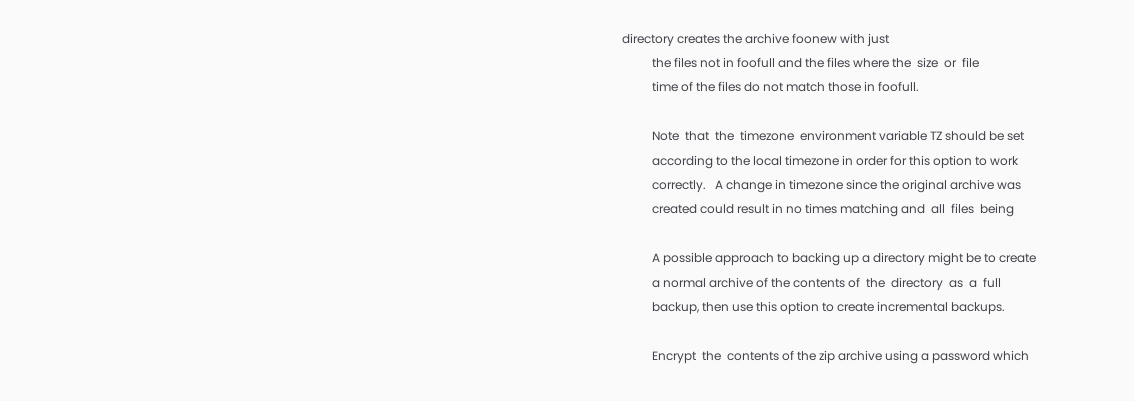directory creates the archive foonew with just
          the files not in foofull and the files where the  size  or  file
          time of the files do not match those in foofull.

          Note  that  the  timezone  environment variable TZ should be set
          according to the local timezone in order for this option to work
          correctly.   A change in timezone since the original archive was
          created could result in no times matching and  all  files  being

          A possible approach to backing up a directory might be to create
          a normal archive of the contents of  the  directory  as  a  full
          backup, then use this option to create incremental backups.

          Encrypt  the  contents of the zip archive using a password which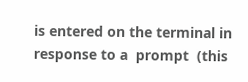is entered on the terminal in response to a  prompt  (this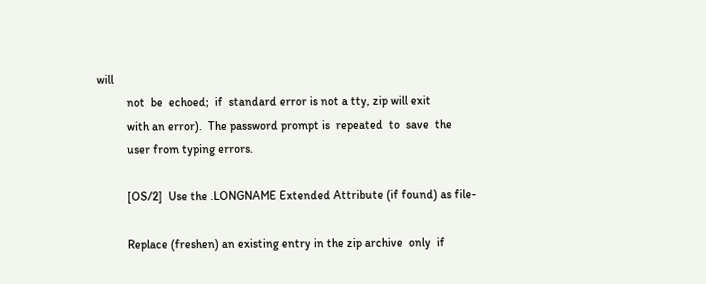will
          not  be  echoed;  if  standard error is not a tty, zip will exit
          with an error).  The password prompt is  repeated  to  save  the
          user from typing errors.

          [OS/2]  Use the .LONGNAME Extended Attribute (if found) as file-

          Replace (freshen) an existing entry in the zip archive  only  if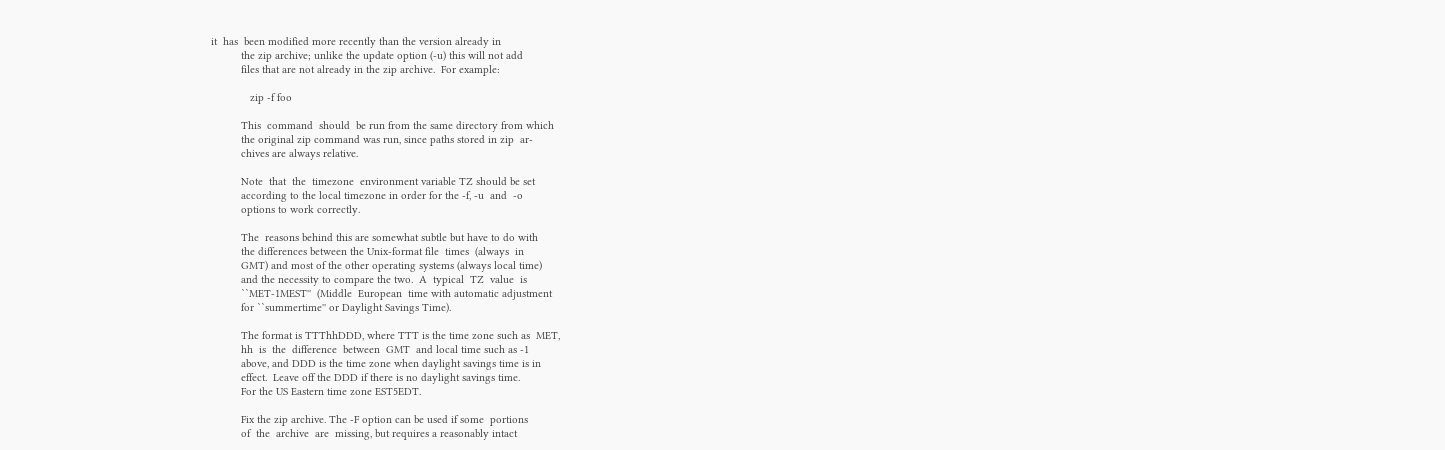it  has  been modified more recently than the version already in
          the zip archive; unlike the update option (-u) this will not add
          files that are not already in the zip archive.  For example:

             zip -f foo

          This  command  should  be run from the same directory from which
          the original zip command was run, since paths stored in zip  ar-
          chives are always relative.

          Note  that  the  timezone  environment variable TZ should be set
          according to the local timezone in order for the -f, -u  and  -o
          options to work correctly.

          The  reasons behind this are somewhat subtle but have to do with
          the differences between the Unix-format file  times  (always  in
          GMT) and most of the other operating systems (always local time)
          and the necessity to compare the two.  A  typical  TZ  value  is
          ``MET-1MEST''  (Middle  European  time with automatic adjustment
          for ``summertime'' or Daylight Savings Time).

          The format is TTThhDDD, where TTT is the time zone such as  MET,
          hh  is  the  difference  between  GMT  and local time such as -1
          above, and DDD is the time zone when daylight savings time is in
          effect.  Leave off the DDD if there is no daylight savings time.
          For the US Eastern time zone EST5EDT.

          Fix the zip archive. The -F option can be used if some  portions
          of  the  archive  are  missing, but requires a reasonably intact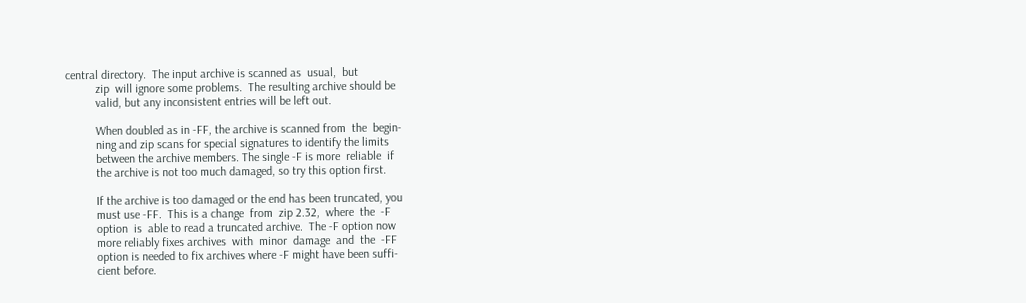central directory.  The input archive is scanned as  usual,  but
          zip  will ignore some problems.  The resulting archive should be
          valid, but any inconsistent entries will be left out.

          When doubled as in -FF, the archive is scanned from  the  begin-
          ning and zip scans for special signatures to identify the limits
          between the archive members. The single -F is more  reliable  if
          the archive is not too much damaged, so try this option first.

          If the archive is too damaged or the end has been truncated, you
          must use -FF.  This is a change  from  zip 2.32,  where  the  -F
          option  is  able to read a truncated archive.  The -F option now
          more reliably fixes archives  with  minor  damage  and  the  -FF
          option is needed to fix archives where -F might have been suffi-
          cient before.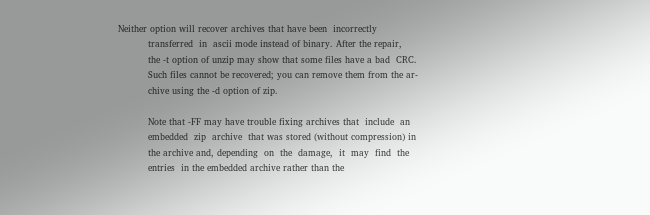Neither option will recover archives that have been  incorrectly
          transferred  in  ascii mode instead of binary. After the repair,
          the -t option of unzip may show that some files have a bad  CRC.
          Such files cannot be recovered; you can remove them from the ar-
          chive using the -d option of zip.

          Note that -FF may have trouble fixing archives that  include  an
          embedded  zip  archive  that was stored (without compression) in
          the archive and, depending  on  the  damage,  it  may  find  the
          entries  in the embedded archive rather than the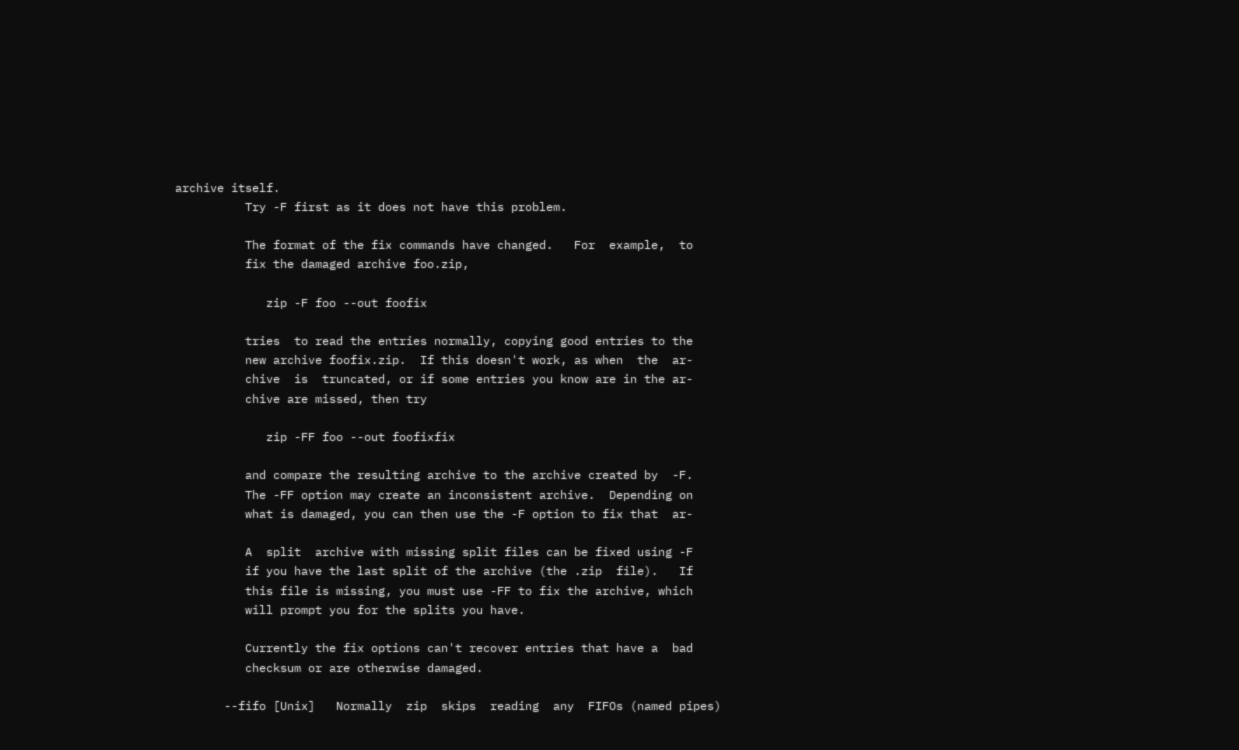archive itself.
          Try -F first as it does not have this problem.

          The format of the fix commands have changed.   For  example,  to
          fix the damaged archive foo.zip,

             zip -F foo --out foofix

          tries  to read the entries normally, copying good entries to the
          new archive foofix.zip.  If this doesn't work, as when  the  ar-
          chive  is  truncated, or if some entries you know are in the ar-
          chive are missed, then try

             zip -FF foo --out foofixfix

          and compare the resulting archive to the archive created by  -F.
          The -FF option may create an inconsistent archive.  Depending on
          what is damaged, you can then use the -F option to fix that  ar-

          A  split  archive with missing split files can be fixed using -F
          if you have the last split of the archive (the .zip  file).   If
          this file is missing, you must use -FF to fix the archive, which
          will prompt you for the splits you have.

          Currently the fix options can't recover entries that have a  bad
          checksum or are otherwise damaged.

       --fifo [Unix]   Normally  zip  skips  reading  any  FIFOs (named pipes)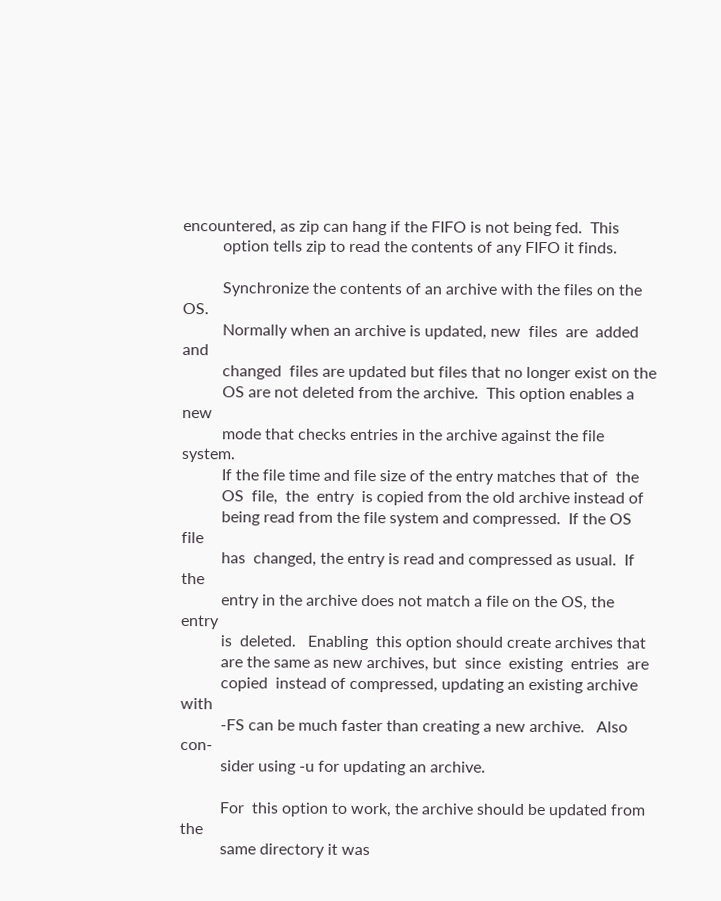encountered, as zip can hang if the FIFO is not being fed.  This
          option tells zip to read the contents of any FIFO it finds.

          Synchronize the contents of an archive with the files on the OS.
          Normally when an archive is updated, new  files  are  added  and
          changed  files are updated but files that no longer exist on the
          OS are not deleted from the archive.  This option enables a  new
          mode that checks entries in the archive against the file system.
          If the file time and file size of the entry matches that of  the
          OS  file,  the  entry  is copied from the old archive instead of
          being read from the file system and compressed.  If the OS  file
          has  changed, the entry is read and compressed as usual.  If the
          entry in the archive does not match a file on the OS, the  entry
          is  deleted.   Enabling  this option should create archives that
          are the same as new archives, but  since  existing  entries  are
          copied  instead of compressed, updating an existing archive with
          -FS can be much faster than creating a new archive.   Also  con-
          sider using -u for updating an archive.

          For  this option to work, the archive should be updated from the
          same directory it was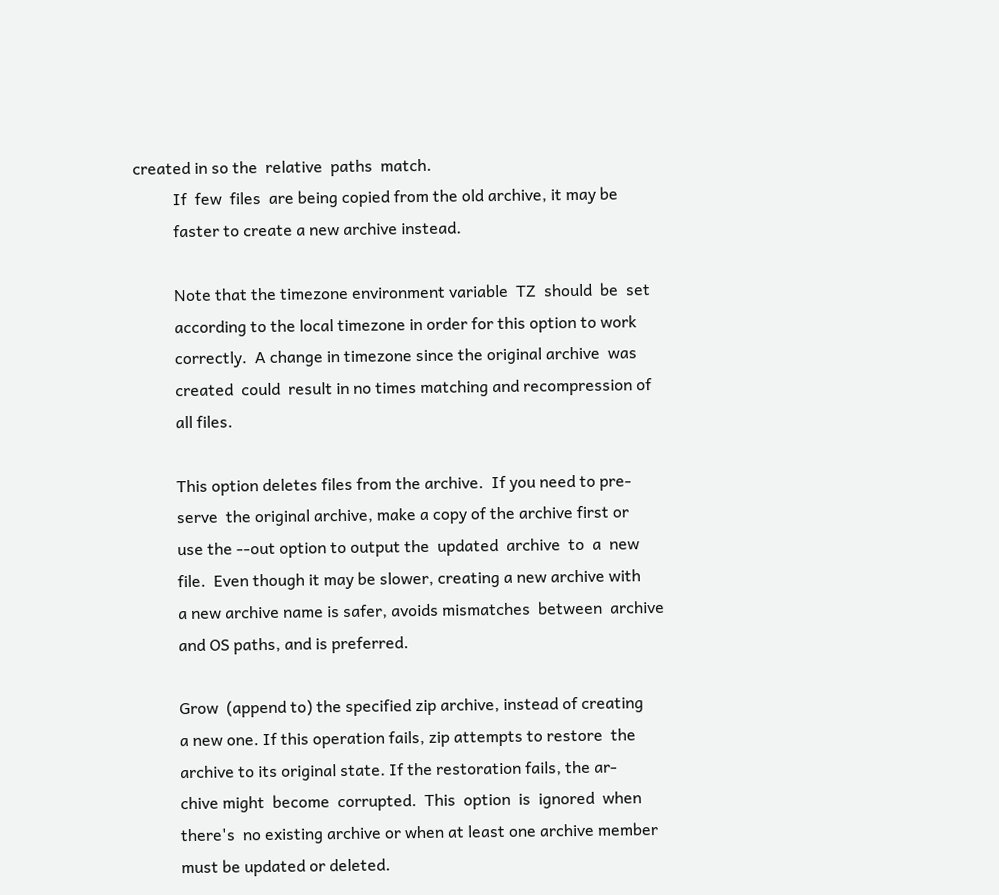created in so the  relative  paths  match.
          If  few  files  are being copied from the old archive, it may be
          faster to create a new archive instead.

          Note that the timezone environment variable  TZ  should  be  set
          according to the local timezone in order for this option to work
          correctly.  A change in timezone since the original archive  was
          created  could  result in no times matching and recompression of
          all files.

          This option deletes files from the archive.  If you need to pre-
          serve  the original archive, make a copy of the archive first or
          use the --out option to output the  updated  archive  to  a  new
          file.  Even though it may be slower, creating a new archive with
          a new archive name is safer, avoids mismatches  between  archive
          and OS paths, and is preferred.

          Grow  (append to) the specified zip archive, instead of creating
          a new one. If this operation fails, zip attempts to restore  the
          archive to its original state. If the restoration fails, the ar-
          chive might  become  corrupted.  This  option  is  ignored  when
          there's  no existing archive or when at least one archive member
          must be updated or deleted.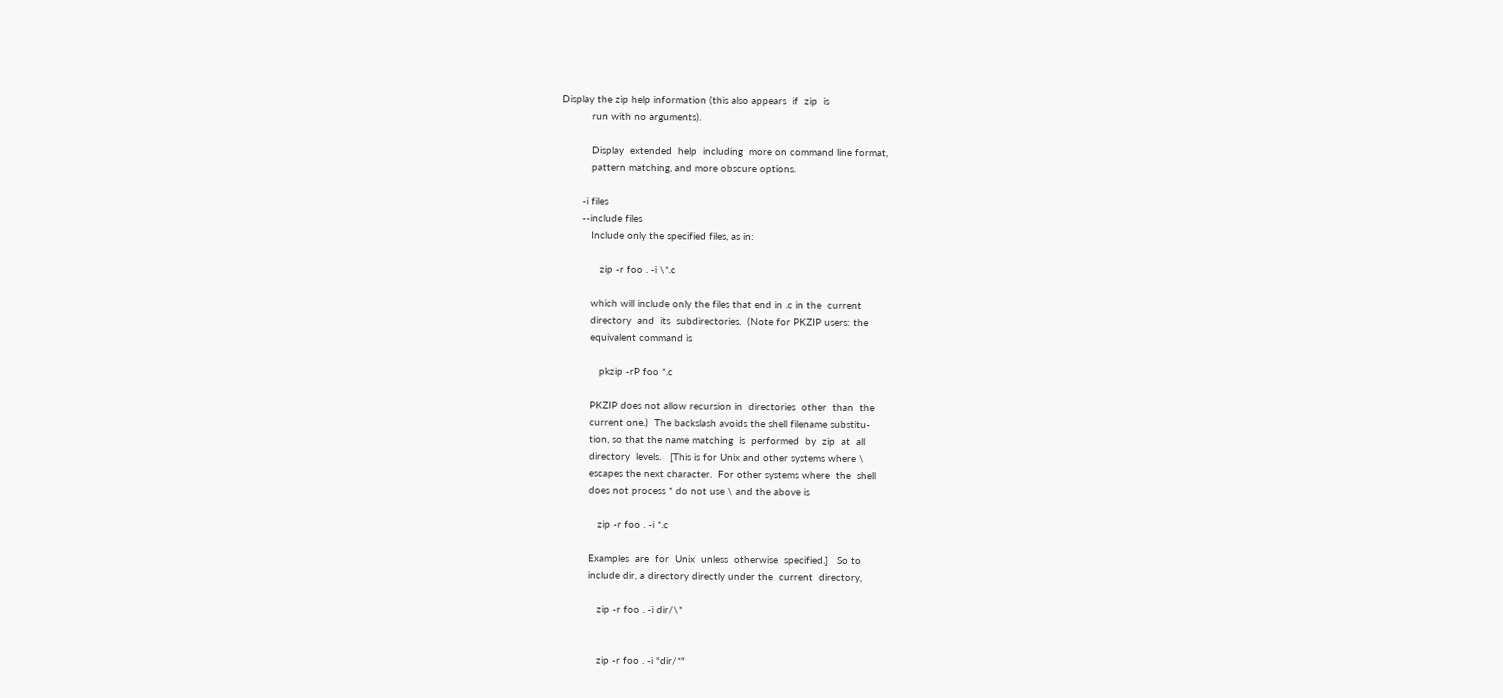Display the zip help information (this also appears  if  zip  is
          run with no arguments).

          Display  extended  help  including  more on command line format,
          pattern matching, and more obscure options.

       -i files
       --include files
          Include only the specified files, as in:

             zip -r foo . -i \*.c

          which will include only the files that end in .c in the  current
          directory  and  its  subdirectories.  (Note for PKZIP users: the
          equivalent command is

             pkzip -rP foo *.c

          PKZIP does not allow recursion in  directories  other  than  the
          current one.)  The backslash avoids the shell filename substitu-
          tion, so that the name matching  is  performed  by  zip  at  all
          directory  levels.   [This is for Unix and other systems where \
          escapes the next character.  For other systems where  the  shell
          does not process * do not use \ and the above is

             zip -r foo . -i *.c

          Examples  are  for  Unix  unless  otherwise  specified.]   So to
          include dir, a directory directly under the  current  directory,

             zip -r foo . -i dir/\*


             zip -r foo . -i "dir/*"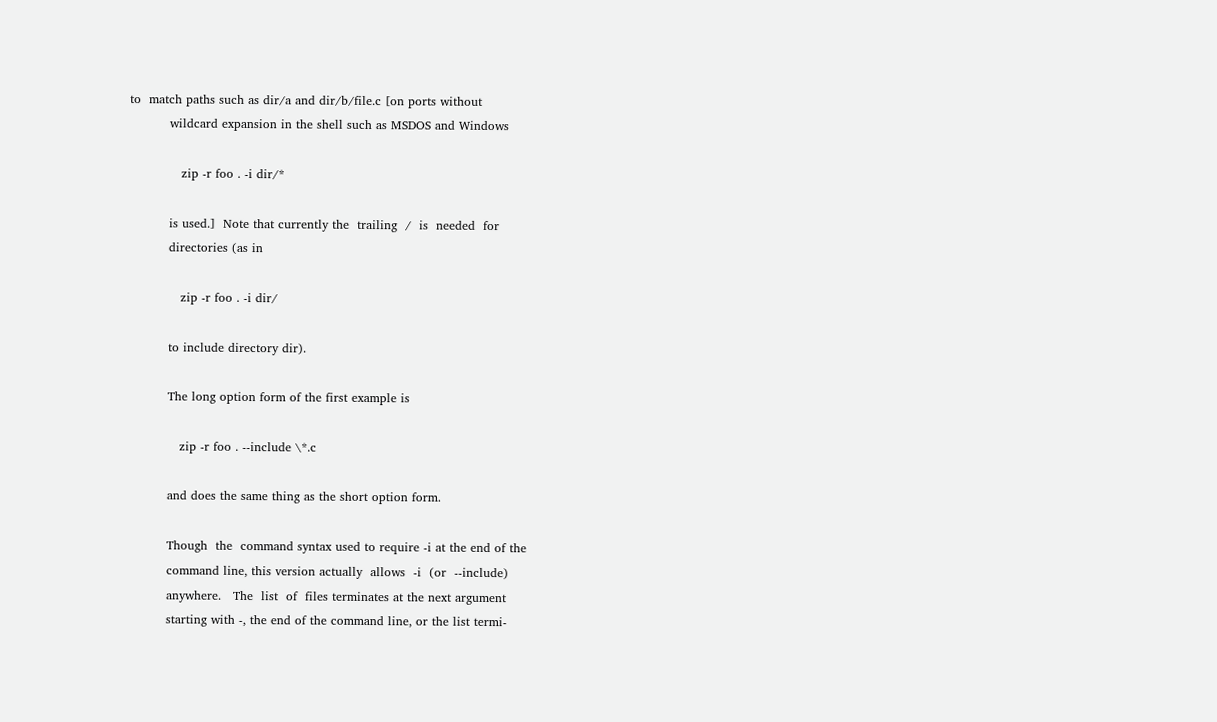to  match paths such as dir/a and dir/b/file.c [on ports without
          wildcard expansion in the shell such as MSDOS and Windows

             zip -r foo . -i dir/*

          is used.]  Note that currently the  trailing  /  is  needed  for
          directories (as in

             zip -r foo . -i dir/

          to include directory dir).

          The long option form of the first example is

             zip -r foo . --include \*.c

          and does the same thing as the short option form.

          Though  the  command syntax used to require -i at the end of the
          command line, this version actually  allows  -i  (or  --include)
          anywhere.   The  list  of  files terminates at the next argument
          starting with -, the end of the command line, or the list termi-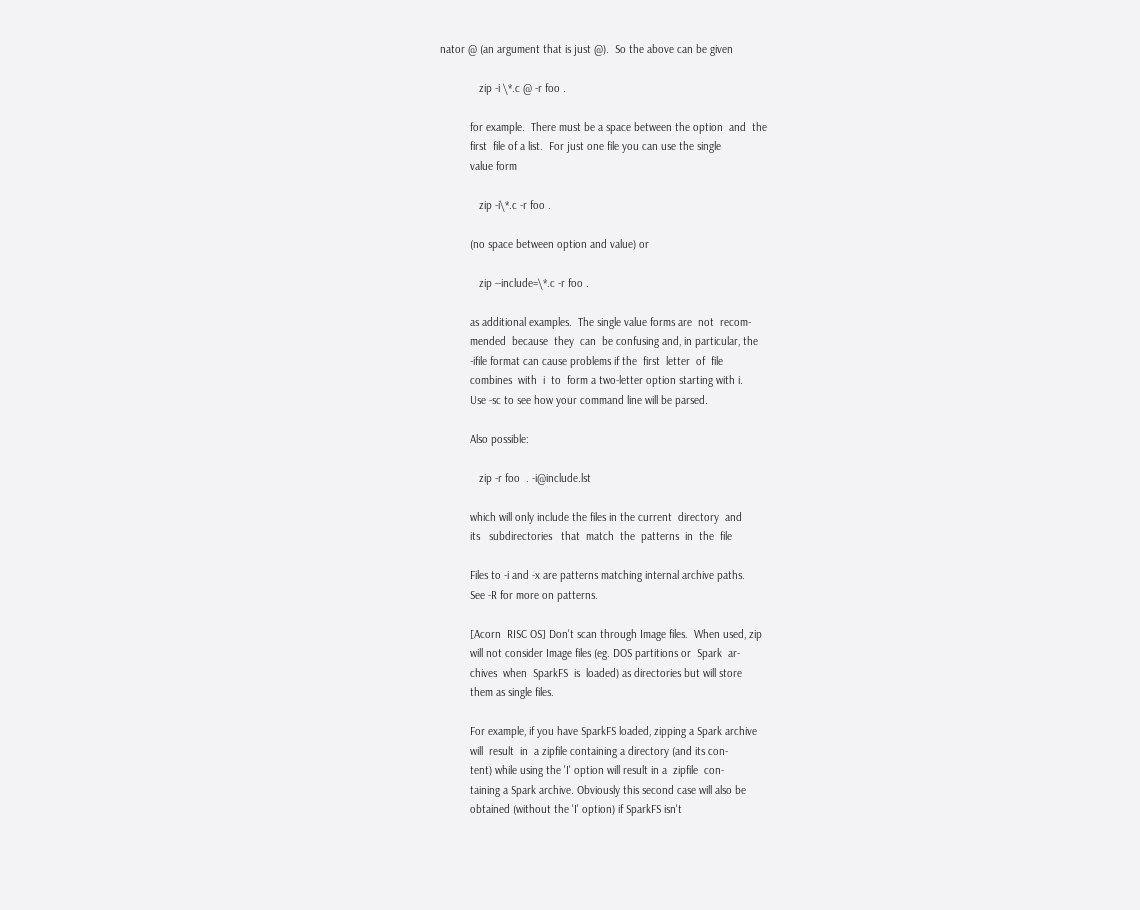nator @ (an argument that is just @).  So the above can be given

             zip -i \*.c @ -r foo .

          for example.  There must be a space between the option  and  the
          first  file of a list.  For just one file you can use the single
          value form

             zip -i\*.c -r foo .

          (no space between option and value) or

             zip --include=\*.c -r foo .

          as additional examples.  The single value forms are  not  recom-
          mended  because  they  can  be confusing and, in particular, the
          -ifile format can cause problems if the  first  letter  of  file
          combines  with  i  to  form a two-letter option starting with i.
          Use -sc to see how your command line will be parsed.

          Also possible:

             zip -r foo  . -i@include.lst

          which will only include the files in the current  directory  and
          its   subdirectories   that  match  the  patterns  in  the  file

          Files to -i and -x are patterns matching internal archive paths.
          See -R for more on patterns.

          [Acorn  RISC OS] Don't scan through Image files.  When used, zip
          will not consider Image files (eg. DOS partitions or  Spark  ar-
          chives  when  SparkFS  is  loaded) as directories but will store
          them as single files.

          For example, if you have SparkFS loaded, zipping a Spark archive
          will  result  in  a zipfile containing a directory (and its con-
          tent) while using the 'I' option will result in a  zipfile  con-
          taining a Spark archive. Obviously this second case will also be
          obtained (without the 'I' option) if SparkFS isn't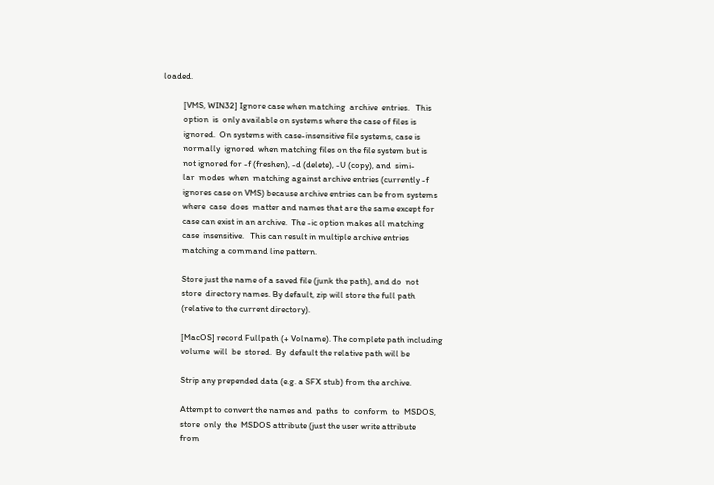loaded.

          [VMS, WIN32] Ignore case when matching  archive  entries.   This
          option  is  only available on systems where the case of files is
          ignored.  On systems with case-insensitive file systems, case is
          normally  ignored  when matching files on the file system but is
          not ignored for -f (freshen), -d (delete), -U (copy), and  simi-
          lar  modes  when  matching against archive entries (currently -f
          ignores case on VMS) because archive entries can be from systems
          where  case  does  matter and names that are the same except for
          case can exist in an archive.  The -ic option makes all matching
          case  insensitive.   This can result in multiple archive entries
          matching a command line pattern.

          Store just the name of a saved file (junk the path), and do  not
          store  directory names. By default, zip will store the full path
          (relative to the current directory).

          [MacOS] record Fullpath (+ Volname). The complete path including
          volume  will  be  stored.  By  default the relative path will be

          Strip any prepended data (e.g. a SFX stub) from the archive.

          Attempt to convert the names and  paths  to  conform  to  MSDOS,
          store  only  the  MSDOS attribute (just the user write attribute
          from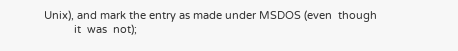Unix), and mark the entry as made under MSDOS (even  though
          it  was  not);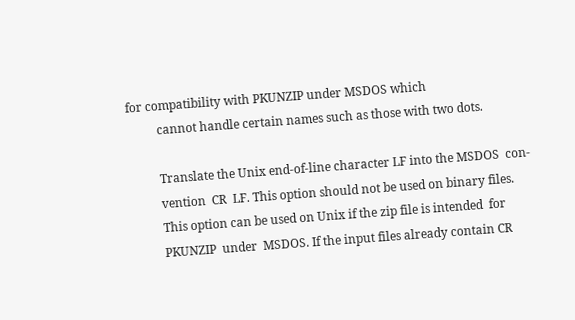for compatibility with PKUNZIP under MSDOS which
          cannot handle certain names such as those with two dots.

          Translate the Unix end-of-line character LF into the MSDOS  con-
          vention  CR  LF. This option should not be used on binary files.
          This option can be used on Unix if the zip file is intended  for
          PKUNZIP  under  MSDOS. If the input files already contain CR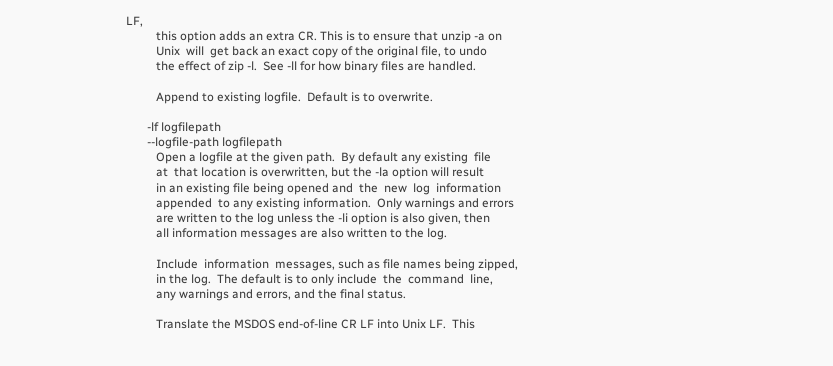LF,
          this option adds an extra CR. This is to ensure that unzip -a on
          Unix  will  get back an exact copy of the original file, to undo
          the effect of zip -l.  See -ll for how binary files are handled.

          Append to existing logfile.  Default is to overwrite.

       -lf logfilepath
       --logfile-path logfilepath
          Open a logfile at the given path.  By default any existing  file
          at  that location is overwritten, but the -la option will result
          in an existing file being opened and  the  new  log  information
          appended  to any existing information.  Only warnings and errors
          are written to the log unless the -li option is also given, then
          all information messages are also written to the log.

          Include  information  messages, such as file names being zipped,
          in the log.  The default is to only include  the  command  line,
          any warnings and errors, and the final status.

          Translate the MSDOS end-of-line CR LF into Unix LF.  This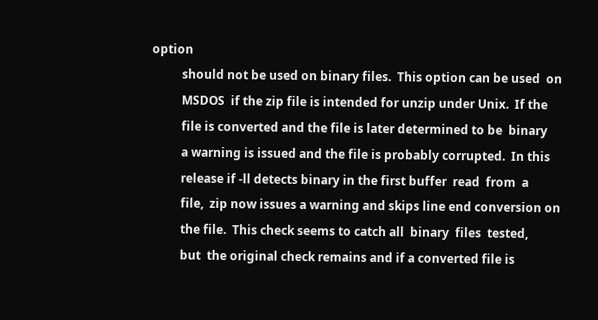option
          should not be used on binary files.  This option can be used  on
          MSDOS  if the zip file is intended for unzip under Unix.  If the
          file is converted and the file is later determined to be  binary
          a warning is issued and the file is probably corrupted.  In this
          release if -ll detects binary in the first buffer  read  from  a
          file,  zip now issues a warning and skips line end conversion on
          the file.  This check seems to catch all  binary  files  tested,
          but  the original check remains and if a converted file is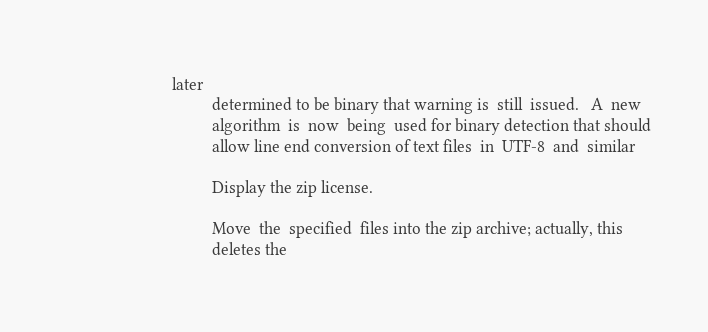later
          determined to be binary that warning is  still  issued.   A  new
          algorithm  is  now  being  used for binary detection that should
          allow line end conversion of text files  in  UTF-8  and  similar

          Display the zip license.

          Move  the  specified  files into the zip archive; actually, this
          deletes the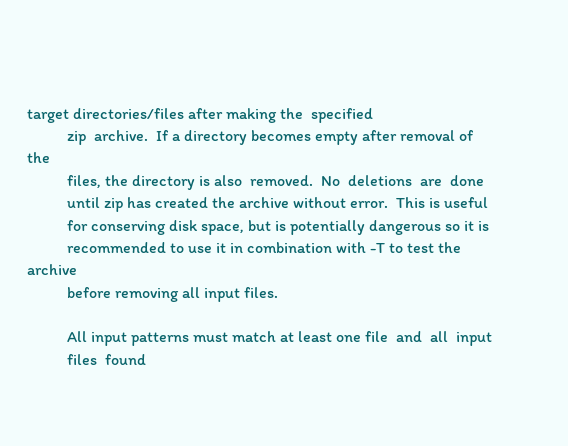target directories/files after making the  specified
          zip  archive.  If a directory becomes empty after removal of the
          files, the directory is also  removed.  No  deletions  are  done
          until zip has created the archive without error.  This is useful
          for conserving disk space, but is potentially dangerous so it is
          recommended to use it in combination with -T to test the archive
          before removing all input files.

          All input patterns must match at least one file  and  all  input
          files  found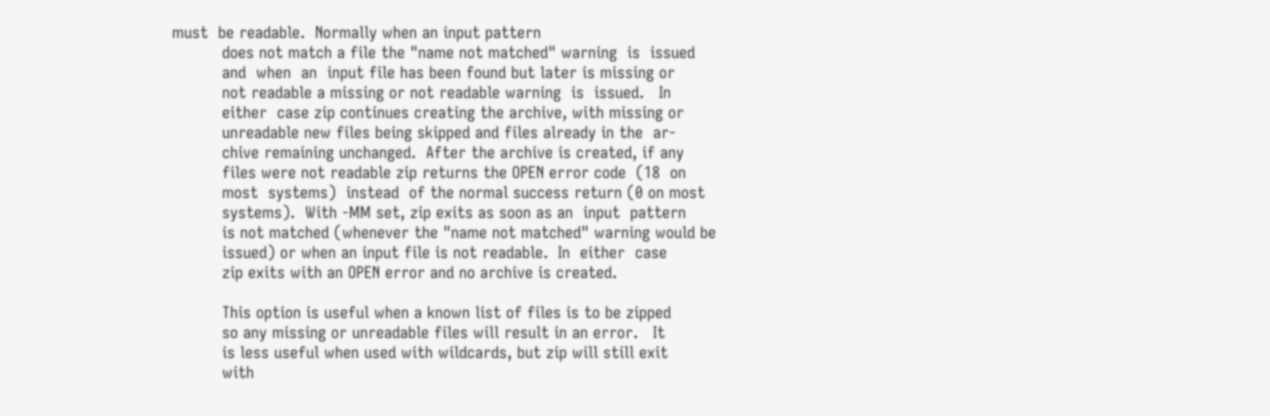must  be readable.  Normally when an input pattern
          does not match a file the "name not matched" warning  is  issued
          and  when  an  input file has been found but later is missing or
          not readable a missing or not readable warning  is  issued.   In
          either  case zip continues creating the archive, with missing or
          unreadable new files being skipped and files already in the  ar-
          chive remaining unchanged.  After the archive is created, if any
          files were not readable zip returns the OPEN error code  (18  on
          most  systems)  instead  of the normal success return (0 on most
          systems).  With -MM set, zip exits as soon as an  input  pattern
          is not matched (whenever the "name not matched" warning would be
          issued) or when an input file is not readable.  In  either  case
          zip exits with an OPEN error and no archive is created.

          This option is useful when a known list of files is to be zipped
          so any missing or unreadable files will result in an error.   It
          is less useful when used with wildcards, but zip will still exit
          with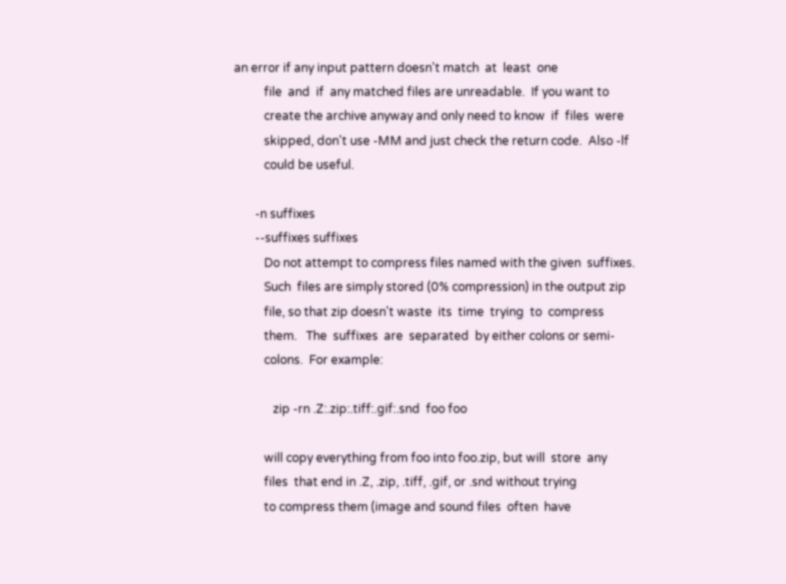an error if any input pattern doesn't match  at  least  one
          file  and  if  any matched files are unreadable.  If you want to
          create the archive anyway and only need to know  if  files  were
          skipped, don't use -MM and just check the return code.  Also -lf
          could be useful.

       -n suffixes
       --suffixes suffixes
          Do not attempt to compress files named with the given  suffixes.
          Such  files are simply stored (0% compression) in the output zip
          file, so that zip doesn't waste  its  time  trying  to  compress
          them.   The  suffixes  are  separated  by either colons or semi-
          colons.  For example:

             zip -rn .Z:.zip:.tiff:.gif:.snd  foo foo

          will copy everything from foo into foo.zip, but will  store  any
          files  that end in .Z, .zip, .tiff, .gif, or .snd without trying
          to compress them (image and sound files  often  have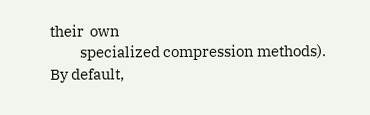their  own
          specialized compression methods).  By default,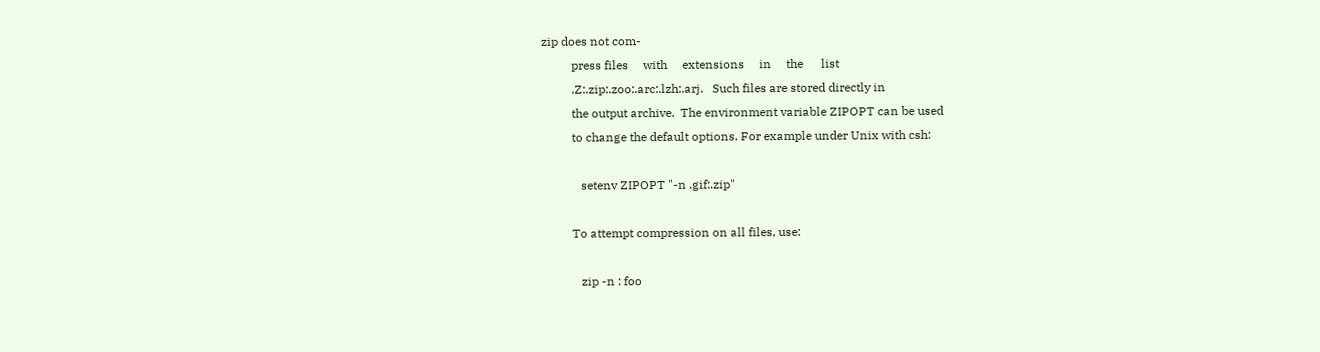zip does not com-
          press files     with     extensions     in     the      list
          .Z:.zip:.zoo:.arc:.lzh:.arj.   Such files are stored directly in
          the output archive.  The environment variable ZIPOPT can be used
          to change the default options. For example under Unix with csh:

             setenv ZIPOPT "-n .gif:.zip"

          To attempt compression on all files, use:

             zip -n : foo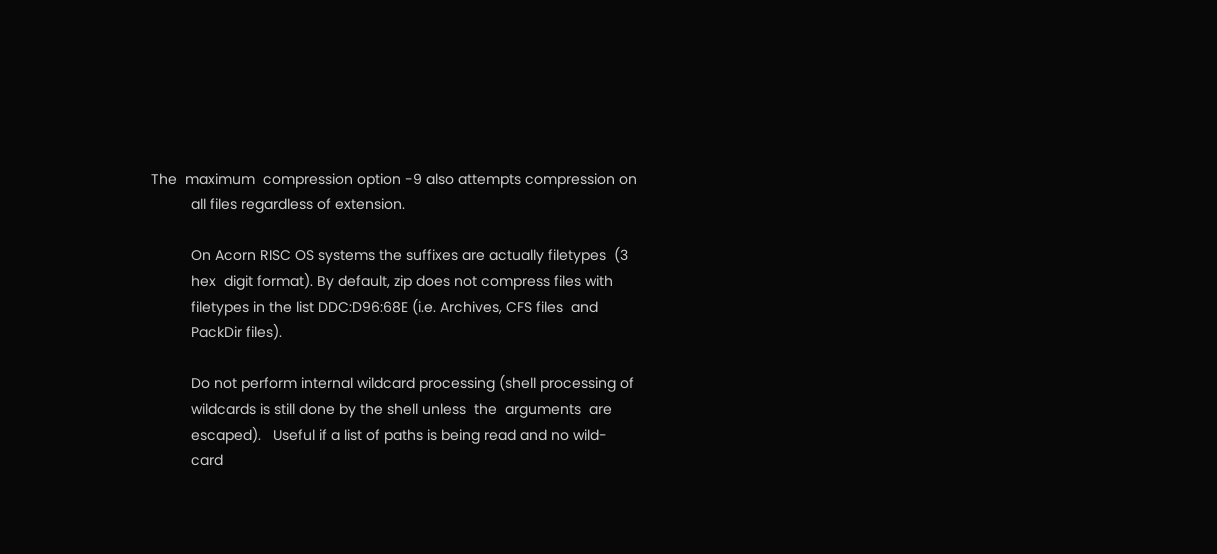The  maximum  compression option -9 also attempts compression on
          all files regardless of extension.

          On Acorn RISC OS systems the suffixes are actually filetypes  (3
          hex  digit format). By default, zip does not compress files with
          filetypes in the list DDC:D96:68E (i.e. Archives, CFS files  and
          PackDir files).

          Do not perform internal wildcard processing (shell processing of
          wildcards is still done by the shell unless  the  arguments  are
          escaped).   Useful if a list of paths is being read and no wild-
          card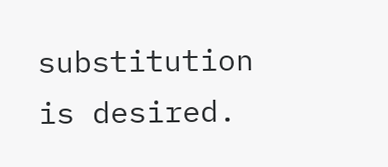substitution is desired.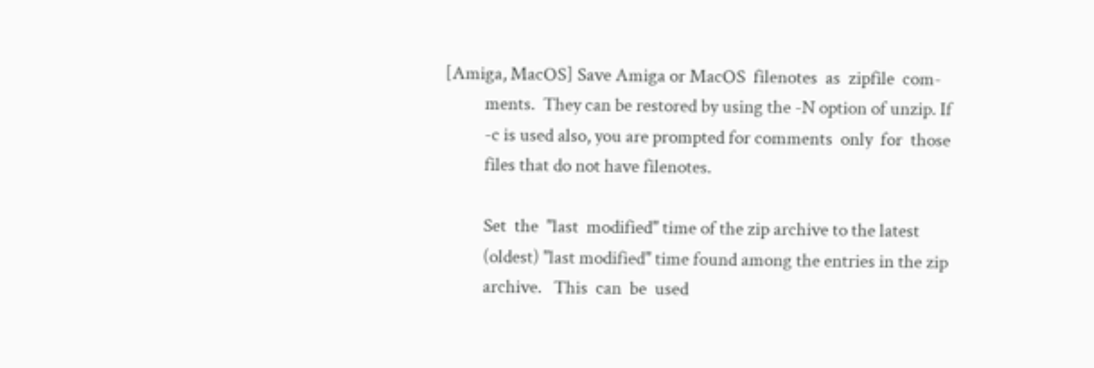[Amiga, MacOS] Save Amiga or MacOS  filenotes  as  zipfile  com-
          ments.  They can be restored by using the -N option of unzip. If
          -c is used also, you are prompted for comments  only  for  those
          files that do not have filenotes.

          Set  the  "last  modified" time of the zip archive to the latest
          (oldest) "last modified" time found among the entries in the zip
          archive.   This  can  be  used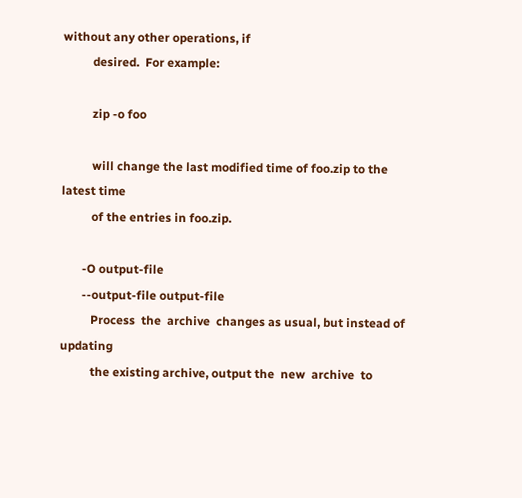without any other operations, if
          desired.  For example:

          zip -o foo

          will change the last modified time of foo.zip to the latest time
          of the entries in foo.zip.

       -O output-file
       --output-file output-file
          Process  the  archive  changes as usual, but instead of updating
          the existing archive, output the  new  archive  to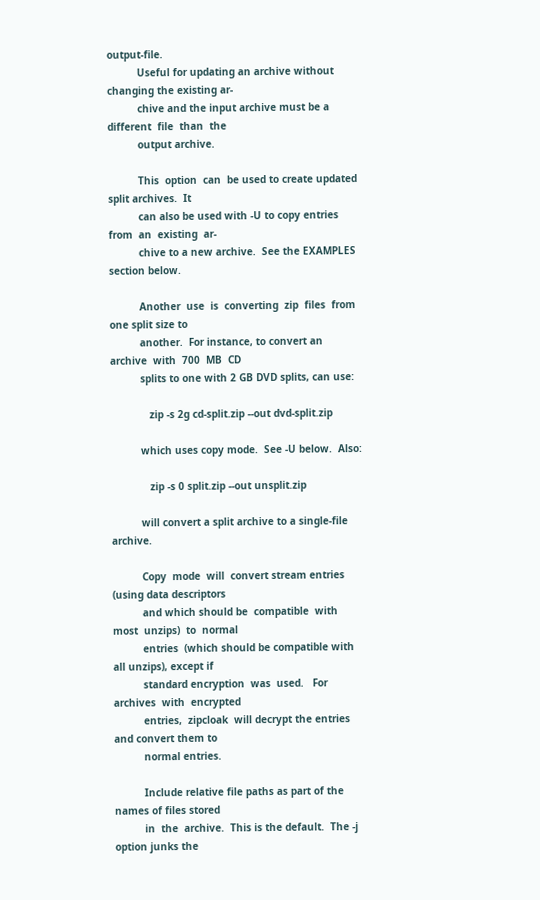output-file.
          Useful for updating an archive without changing the existing ar-
          chive and the input archive must be a different  file  than  the
          output archive.

          This  option  can  be used to create updated split archives.  It
          can also be used with -U to copy entries from  an  existing  ar-
          chive to a new archive.  See the EXAMPLES section below.

          Another  use  is  converting  zip  files  from one split size to
          another.  For instance, to convert an archive  with  700  MB  CD
          splits to one with 2 GB DVD splits, can use:

             zip -s 2g cd-split.zip --out dvd-split.zip

          which uses copy mode.  See -U below.  Also:

             zip -s 0 split.zip --out unsplit.zip

          will convert a split archive to a single-file archive.

          Copy  mode  will  convert stream entries (using data descriptors
          and which should be  compatible  with  most  unzips)  to  normal
          entries  (which should be compatible with all unzips), except if
          standard encryption  was  used.   For  archives  with  encrypted
          entries,  zipcloak  will decrypt the entries and convert them to
          normal entries.

          Include relative file paths as part of the names of files stored
          in  the  archive.  This is the default.  The -j option junks the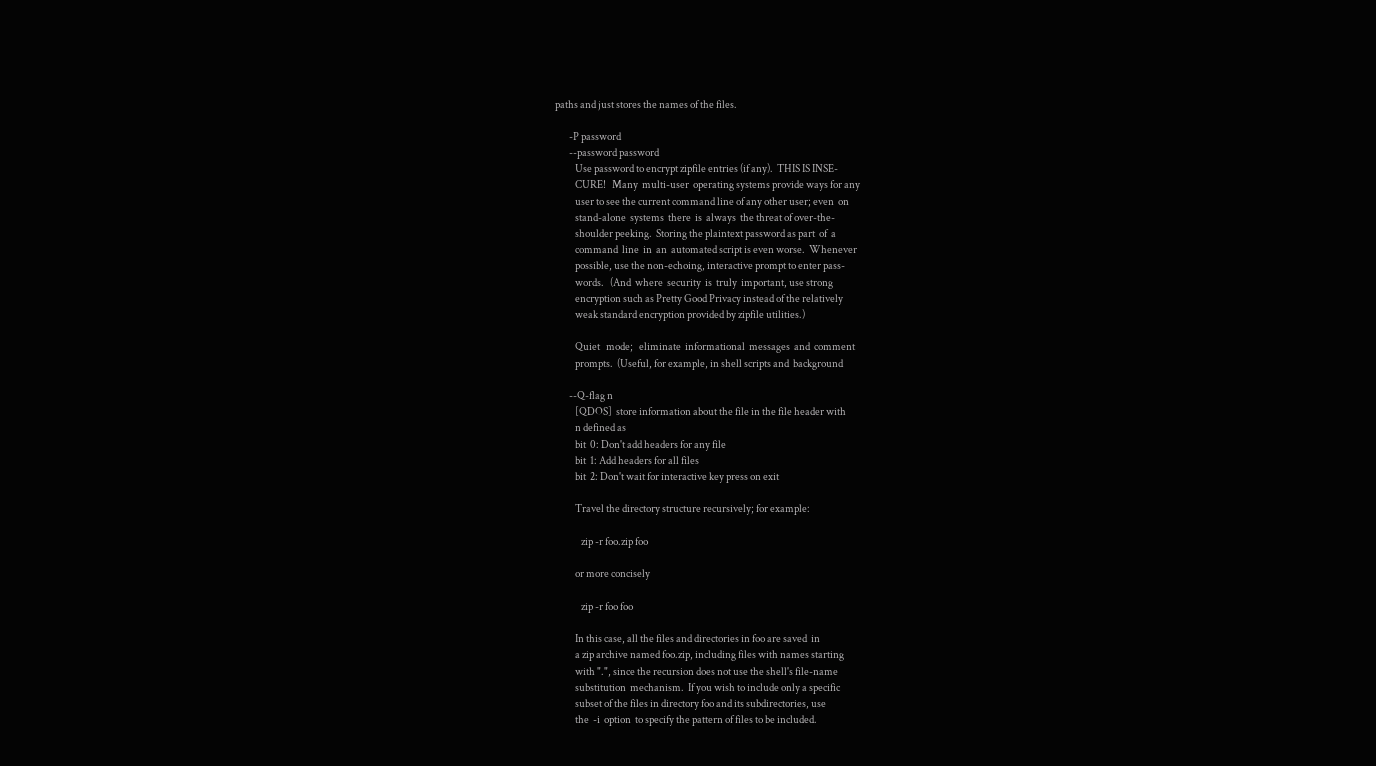paths and just stores the names of the files.

       -P password
       --password password
          Use password to encrypt zipfile entries (if any).  THIS IS INSE-
          CURE!   Many  multi-user  operating systems provide ways for any
          user to see the current command line of any other user; even  on
          stand-alone  systems  there  is  always  the threat of over-the-
          shoulder peeking.  Storing the plaintext password as part  of  a
          command  line  in  an  automated script is even worse.  Whenever
          possible, use the non-echoing, interactive prompt to enter pass-
          words.   (And  where  security  is  truly  important, use strong
          encryption such as Pretty Good Privacy instead of the relatively
          weak standard encryption provided by zipfile utilities.)

          Quiet   mode;   eliminate  informational  messages  and  comment
          prompts.  (Useful, for example, in shell scripts and  background

       --Q-flag n
          [QDOS]  store information about the file in the file header with
          n defined as
          bit  0: Don't add headers for any file
          bit  1: Add headers for all files
          bit  2: Don't wait for interactive key press on exit

          Travel the directory structure recursively; for example:

             zip -r foo.zip foo

          or more concisely

             zip -r foo foo

          In this case, all the files and directories in foo are saved  in
          a zip archive named foo.zip, including files with names starting
          with ".", since the recursion does not use the shell's file-name
          substitution  mechanism.  If you wish to include only a specific
          subset of the files in directory foo and its subdirectories, use
          the  -i  option  to specify the pattern of files to be included.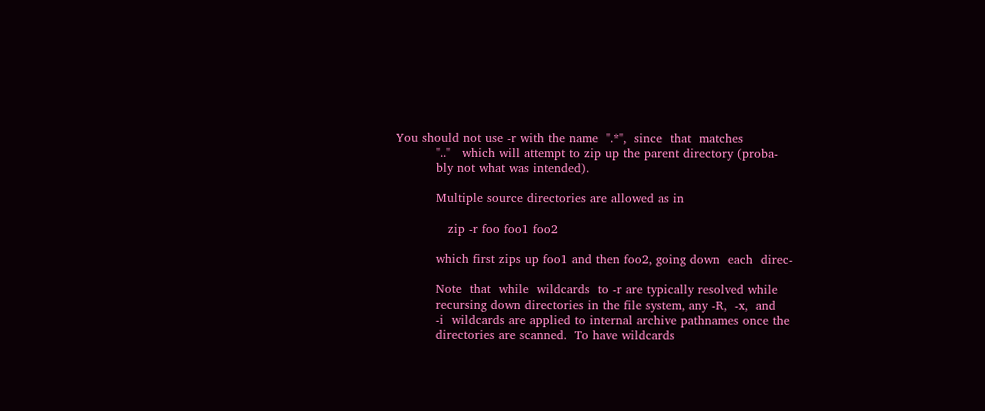You should not use -r with the name  ".*",  since  that  matches
          ".."   which will attempt to zip up the parent directory (proba-
          bly not what was intended).

          Multiple source directories are allowed as in

             zip -r foo foo1 foo2

          which first zips up foo1 and then foo2, going down  each  direc-

          Note  that  while  wildcards  to -r are typically resolved while
          recursing down directories in the file system, any -R,  -x,  and
          -i  wildcards are applied to internal archive pathnames once the
          directories are scanned.  To have wildcards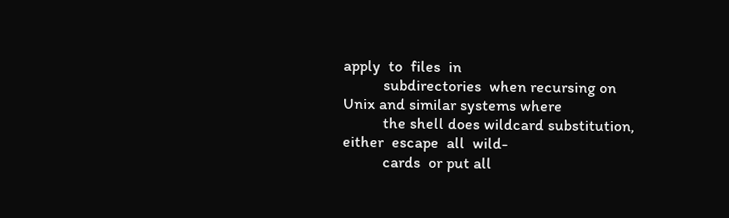apply  to  files  in
          subdirectories  when recursing on Unix and similar systems where
          the shell does wildcard substitution, either  escape  all  wild-
          cards  or put all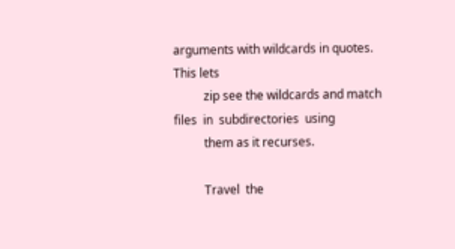arguments with wildcards in quotes.  This lets
          zip see the wildcards and match files  in  subdirectories  using
          them as it recurses.

          Travel  the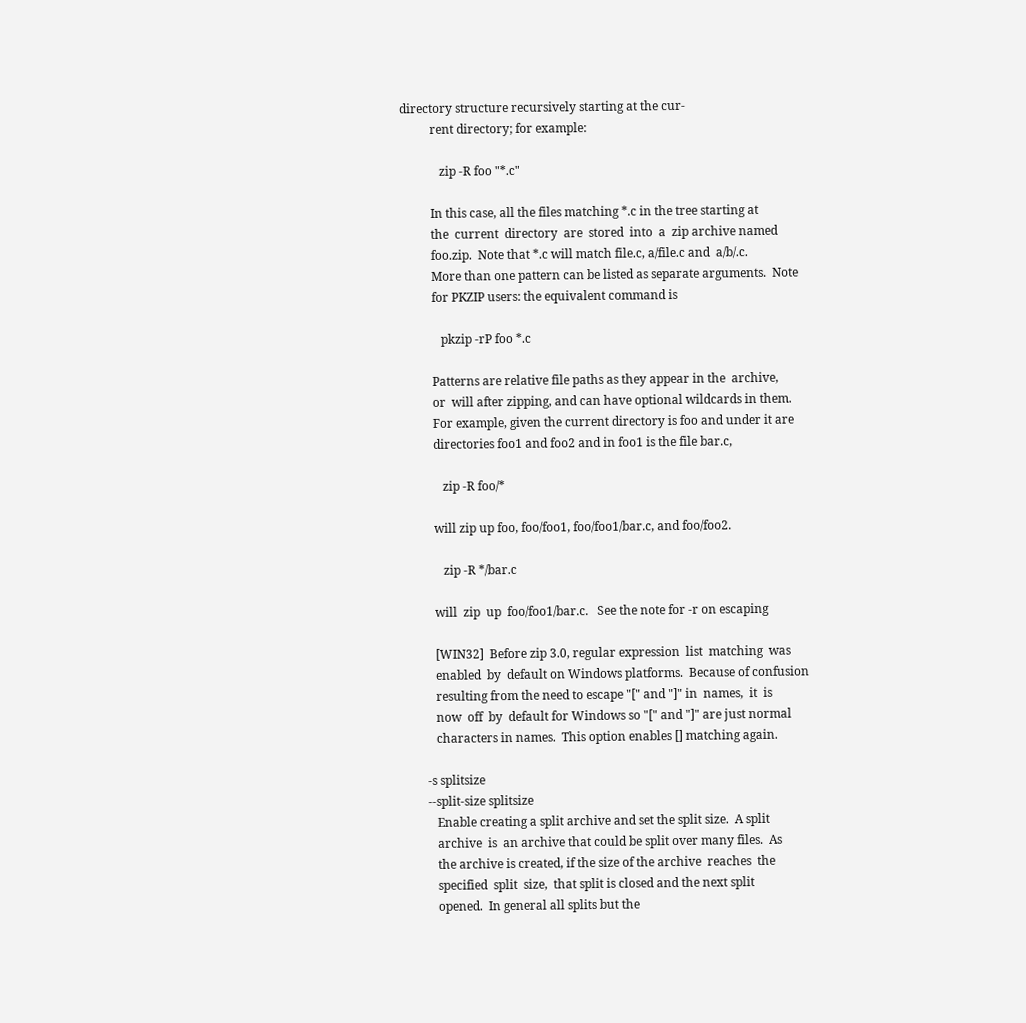directory structure recursively starting at the cur-
          rent directory; for example:

             zip -R foo "*.c"

          In this case, all the files matching *.c in the tree starting at
          the  current  directory  are  stored  into  a  zip archive named
          foo.zip.  Note that *.c will match file.c, a/file.c and  a/b/.c.
          More than one pattern can be listed as separate arguments.  Note
          for PKZIP users: the equivalent command is

             pkzip -rP foo *.c

          Patterns are relative file paths as they appear in the  archive,
          or  will after zipping, and can have optional wildcards in them.
          For example, given the current directory is foo and under it are
          directories foo1 and foo2 and in foo1 is the file bar.c,

             zip -R foo/*

          will zip up foo, foo/foo1, foo/foo1/bar.c, and foo/foo2.

             zip -R */bar.c

          will  zip  up  foo/foo1/bar.c.   See the note for -r on escaping

          [WIN32]  Before zip 3.0, regular expression  list  matching  was
          enabled  by  default on Windows platforms.  Because of confusion
          resulting from the need to escape "[" and "]" in  names,  it  is
          now  off  by  default for Windows so "[" and "]" are just normal
          characters in names.  This option enables [] matching again.

       -s splitsize
       --split-size splitsize
          Enable creating a split archive and set the split size.  A split
          archive  is  an archive that could be split over many files.  As
          the archive is created, if the size of the archive  reaches  the
          specified  split  size,  that split is closed and the next split
          opened.  In general all splits but the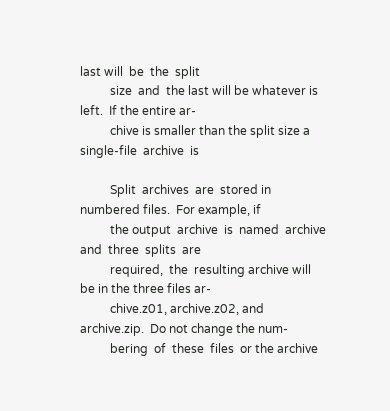last will  be  the  split
          size  and  the last will be whatever is left.  If the entire ar-
          chive is smaller than the split size a  single-file  archive  is

          Split  archives  are  stored in numbered files.  For example, if
          the output  archive  is  named  archive  and  three  splits  are
          required,  the  resulting archive will be in the three files ar-
          chive.z01, archive.z02, and archive.zip.  Do not change the num-
          bering  of  these  files  or the archive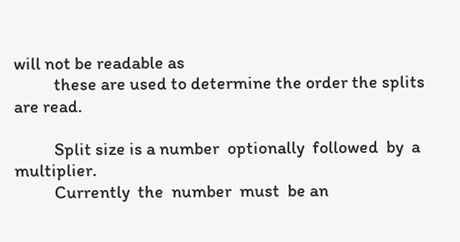will not be readable as
          these are used to determine the order the splits are read.

          Split size is a number  optionally  followed  by  a  multiplier.
          Currently  the  number  must  be an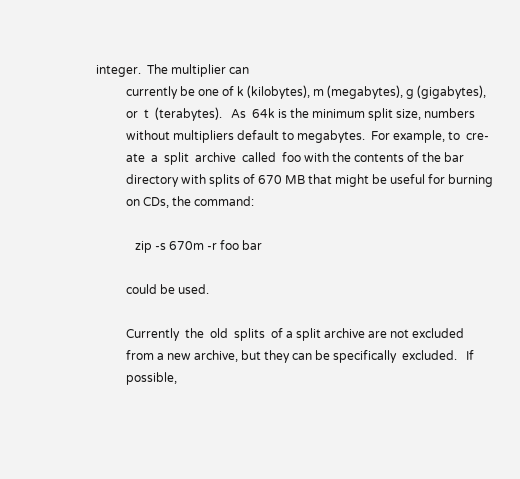integer.  The multiplier can
          currently be one of k (kilobytes), m (megabytes), g (gigabytes),
          or  t  (terabytes).   As  64k is the minimum split size, numbers
          without multipliers default to megabytes.  For example, to  cre-
          ate  a  split  archive  called  foo with the contents of the bar
          directory with splits of 670 MB that might be useful for burning
          on CDs, the command:

             zip -s 670m -r foo bar

          could be used.

          Currently  the  old  splits  of a split archive are not excluded
          from a new archive, but they can be specifically  excluded.   If
          possible,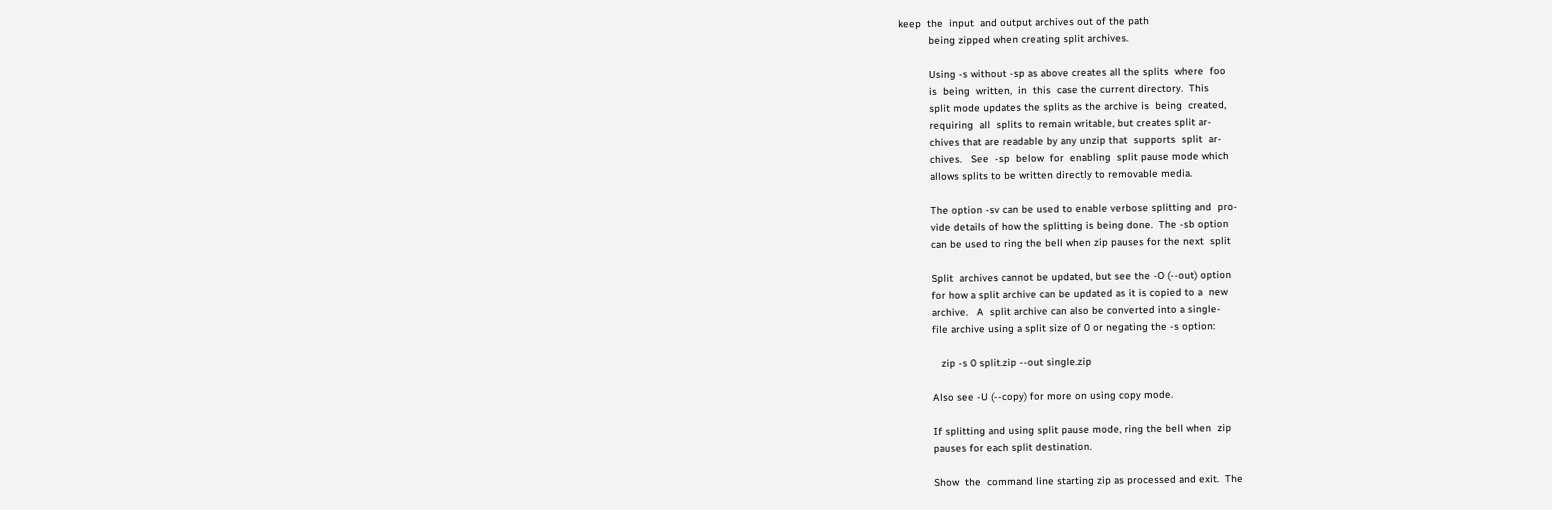keep  the  input  and output archives out of the path
          being zipped when creating split archives.

          Using -s without -sp as above creates all the splits  where  foo
          is  being  written,  in  this  case the current directory.  This
          split mode updates the splits as the archive is  being  created,
          requiring  all  splits to remain writable, but creates split ar-
          chives that are readable by any unzip that  supports  split  ar-
          chives.   See  -sp  below  for  enabling  split pause mode which
          allows splits to be written directly to removable media.

          The option -sv can be used to enable verbose splitting and  pro-
          vide details of how the splitting is being done.  The -sb option
          can be used to ring the bell when zip pauses for the next  split

          Split  archives cannot be updated, but see the -O (--out) option
          for how a split archive can be updated as it is copied to a  new
          archive.   A  split archive can also be converted into a single-
          file archive using a split size of 0 or negating the -s option:

             zip -s 0 split.zip --out single.zip

          Also see -U (--copy) for more on using copy mode.

          If splitting and using split pause mode, ring the bell when  zip
          pauses for each split destination.

          Show  the  command line starting zip as processed and exit.  The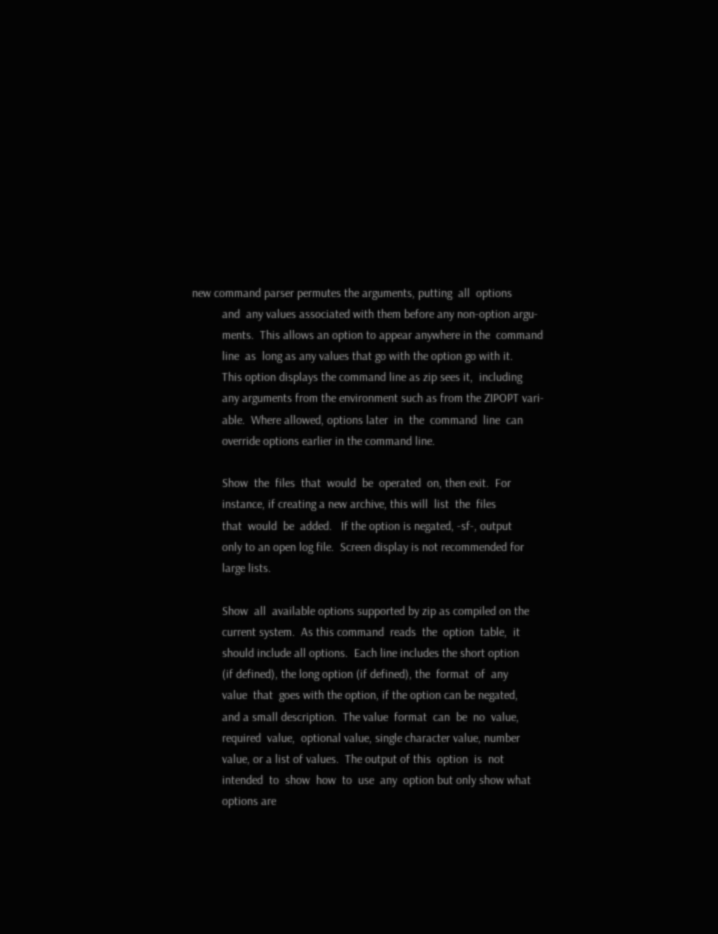new command parser permutes the arguments, putting  all  options
          and  any values associated with them before any non-option argu-
          ments.  This allows an option to appear anywhere in the  command
          line  as  long as any values that go with the option go with it.
          This option displays the command line as zip sees it,  including
          any arguments from the environment such as from the ZIPOPT vari-
          able.  Where allowed, options later  in  the  command  line  can
          override options earlier in the command line.

          Show  the  files  that  would  be  operated  on, then exit.  For
          instance, if creating a new archive, this will  list  the  files
          that  would  be  added.   If the option is negated, -sf-, output
          only to an open log file.  Screen display is not recommended for
          large lists.

          Show  all  available options supported by zip as compiled on the
          current system.  As this command  reads  the  option  table,  it
          should include all options.  Each line includes the short option
          (if defined), the long option (if defined), the  format  of  any
          value  that  goes with the option, if the option can be negated,
          and a small description.  The value  format  can  be  no  value,
          required  value,  optional value, single character value, number
          value, or a list of values.  The output of this  option  is  not
          intended  to  show  how  to  use  any  option but only show what
          options are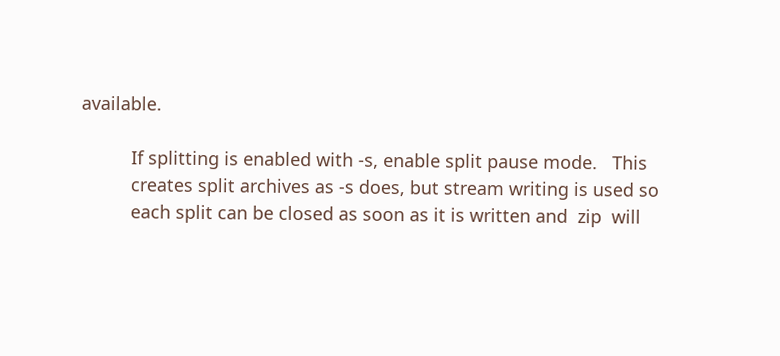available.

          If splitting is enabled with -s, enable split pause mode.   This
          creates split archives as -s does, but stream writing is used so
          each split can be closed as soon as it is written and  zip  will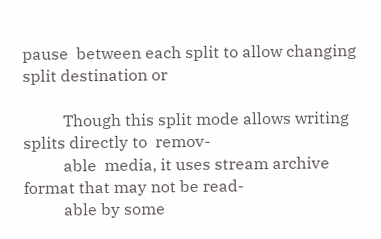pause  between each split to allow changing split destination or

          Though this split mode allows writing splits directly to  remov-
          able  media, it uses stream archive format that may not be read-
          able by some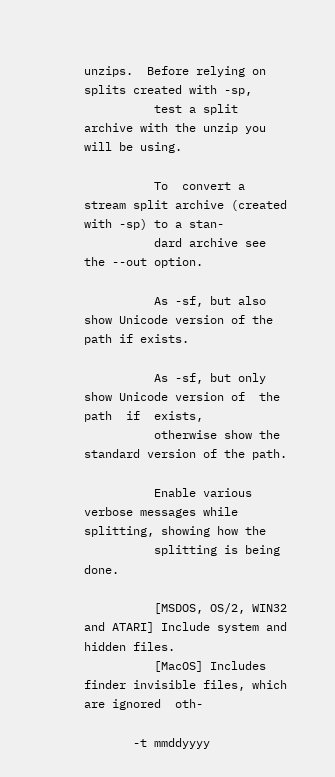unzips.  Before relying on splits created with -sp,
          test a split archive with the unzip you will be using.

          To  convert a stream split archive (created with -sp) to a stan-
          dard archive see the --out option.

          As -sf, but also show Unicode version of the path if exists.

          As -sf, but only show Unicode version of  the  path  if  exists,
          otherwise show the standard version of the path.

          Enable various verbose messages while splitting, showing how the
          splitting is being done.

          [MSDOS, OS/2, WIN32 and ATARI] Include system and hidden files.
          [MacOS] Includes finder invisible files, which are ignored  oth-

       -t mmddyyyy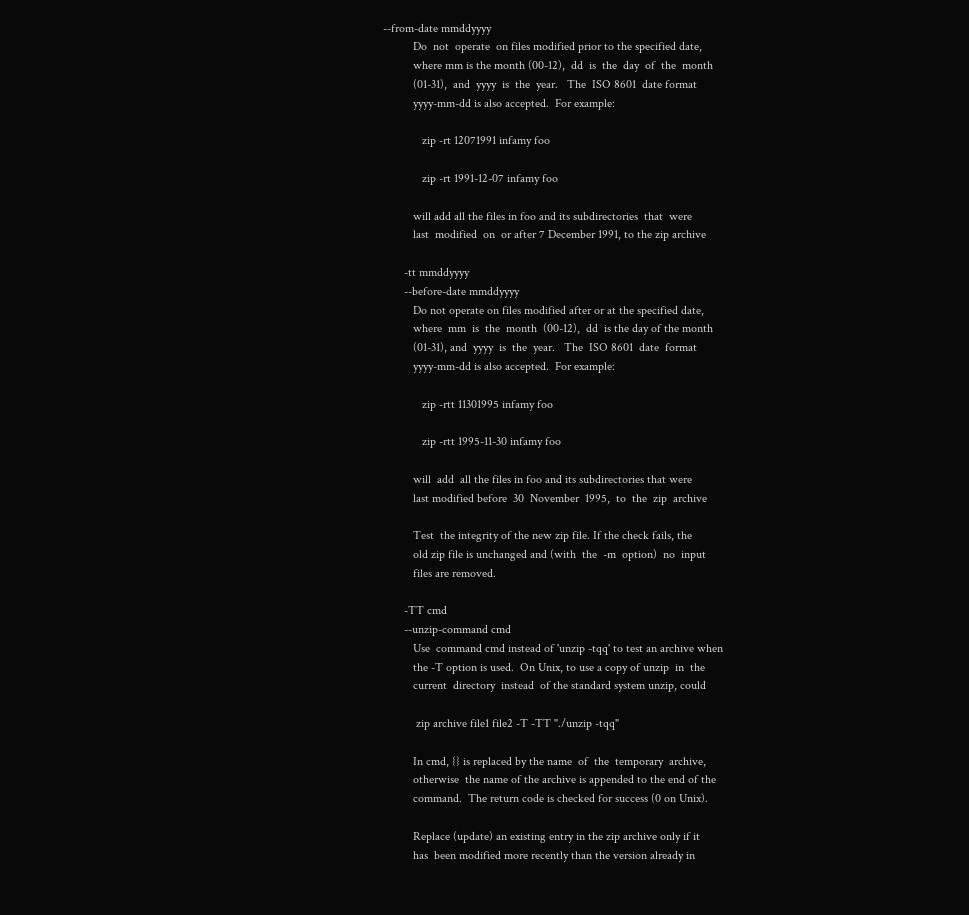--from-date mmddyyyy
          Do  not  operate  on files modified prior to the specified date,
          where mm is the month (00-12),  dd  is  the  day  of  the  month
          (01-31),  and  yyyy  is  the  year.   The  ISO 8601  date format
          yyyy-mm-dd is also accepted.  For example:

             zip -rt 12071991 infamy foo

             zip -rt 1991-12-07 infamy foo

          will add all the files in foo and its subdirectories  that  were
          last  modified  on  or after 7 December 1991, to the zip archive

       -tt mmddyyyy
       --before-date mmddyyyy
          Do not operate on files modified after or at the specified date,
          where  mm  is  the  month  (00-12),  dd  is the day of the month
          (01-31), and  yyyy  is  the  year.   The  ISO 8601  date  format
          yyyy-mm-dd is also accepted.  For example:

             zip -rtt 11301995 infamy foo

             zip -rtt 1995-11-30 infamy foo

          will  add  all the files in foo and its subdirectories that were
          last modified before  30  November  1995,  to  the  zip  archive

          Test  the integrity of the new zip file. If the check fails, the
          old zip file is unchanged and (with  the  -m  option)  no  input
          files are removed.

       -TT cmd
       --unzip-command cmd
          Use  command cmd instead of 'unzip -tqq' to test an archive when
          the -T option is used.  On Unix, to use a copy of unzip  in  the
          current  directory  instead  of the standard system unzip, could

           zip archive file1 file2 -T -TT "./unzip -tqq"

          In cmd, {} is replaced by the name  of  the  temporary  archive,
          otherwise  the name of the archive is appended to the end of the
          command.  The return code is checked for success (0 on Unix).

          Replace (update) an existing entry in the zip archive only if it
          has  been modified more recently than the version already in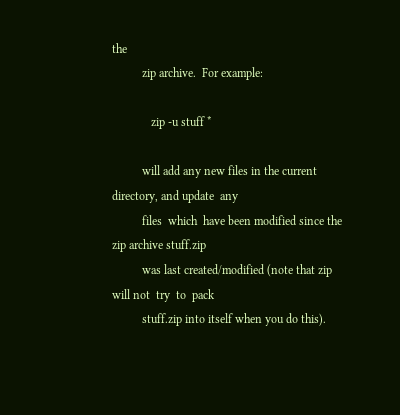the
          zip archive.  For example:

             zip -u stuff *

          will add any new files in the current directory, and update  any
          files  which  have been modified since the zip archive stuff.zip
          was last created/modified (note that zip will not  try  to  pack
          stuff.zip into itself when you do this).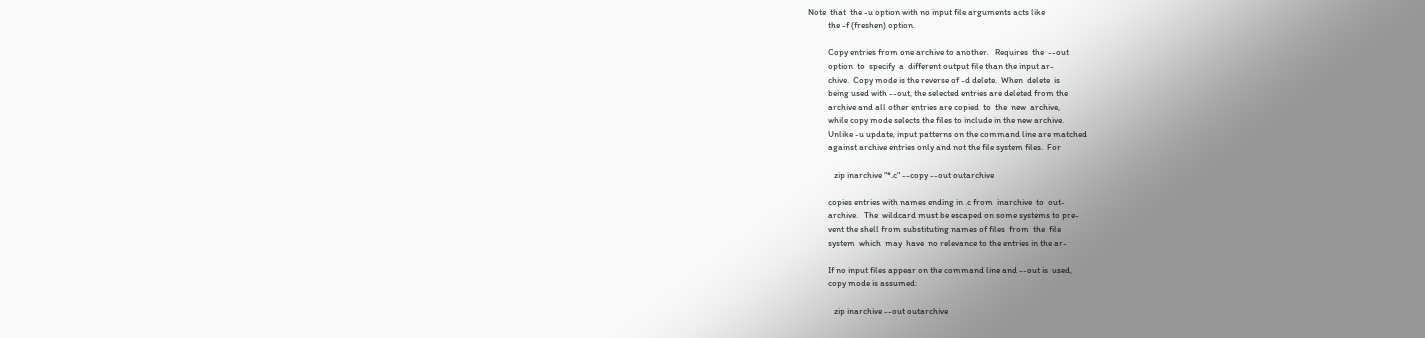Note  that  the -u option with no input file arguments acts like
          the -f (freshen) option.

          Copy entries from one archive to another.   Requires  the  --out
          option  to  specify  a  different output file than the input ar-
          chive.  Copy mode is the reverse of -d delete.  When  delete  is
          being used with --out, the selected entries are deleted from the
          archive and all other entries are copied  to  the  new  archive,
          while copy mode selects the files to include in the new archive.
          Unlike -u update, input patterns on the command line are matched
          against archive entries only and not the file system files.  For

             zip inarchive "*.c" --copy --out outarchive

          copies entries with names ending in .c from  inarchive  to  out-
          archive.   The  wildcard must be escaped on some systems to pre-
          vent the shell from substituting names of files  from  the  file
          system  which  may  have  no relevance to the entries in the ar-

          If no input files appear on the command line and --out is  used,
          copy mode is assumed:

             zip inarchive --out outarchive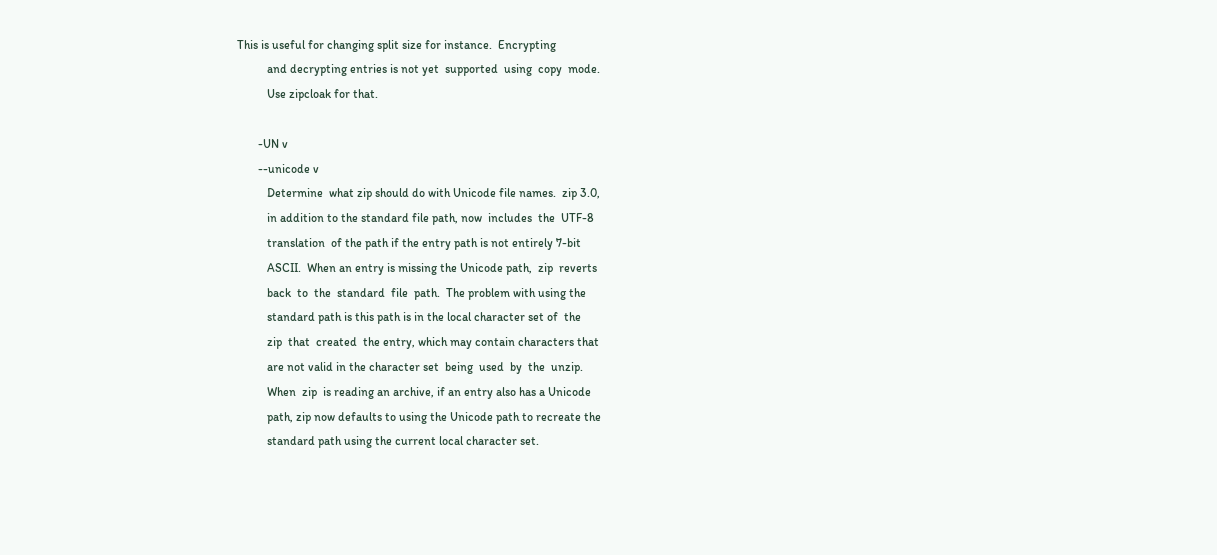This is useful for changing split size for instance.  Encrypting
          and decrypting entries is not yet  supported  using  copy  mode.
          Use zipcloak for that.

       -UN v
       --unicode v
          Determine  what zip should do with Unicode file names.  zip 3.0,
          in addition to the standard file path, now  includes  the  UTF-8
          translation  of the path if the entry path is not entirely 7-bit
          ASCII.  When an entry is missing the Unicode path,  zip  reverts
          back  to  the  standard  file  path.  The problem with using the
          standard path is this path is in the local character set of  the
          zip  that  created  the entry, which may contain characters that
          are not valid in the character set  being  used  by  the  unzip.
          When  zip  is reading an archive, if an entry also has a Unicode
          path, zip now defaults to using the Unicode path to recreate the
          standard path using the current local character set.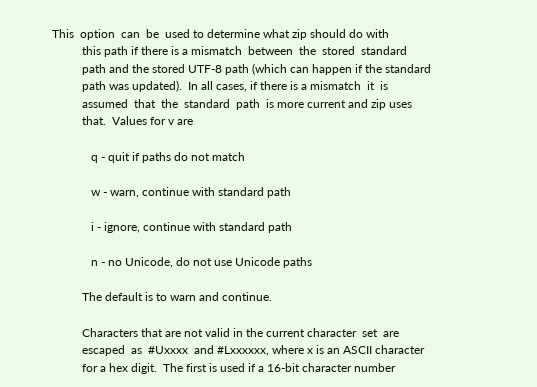This  option  can  be  used to determine what zip should do with
          this path if there is a mismatch  between  the  stored  standard
          path and the stored UTF-8 path (which can happen if the standard
          path was updated).  In all cases, if there is a mismatch  it  is
          assumed  that  the  standard  path  is more current and zip uses
          that.  Values for v are

             q - quit if paths do not match

             w - warn, continue with standard path

             i - ignore, continue with standard path

             n - no Unicode, do not use Unicode paths

          The default is to warn and continue.

          Characters that are not valid in the current character  set  are
          escaped  as  #Uxxxx  and #Lxxxxxx, where x is an ASCII character
          for a hex digit.  The first is used if a 16-bit character number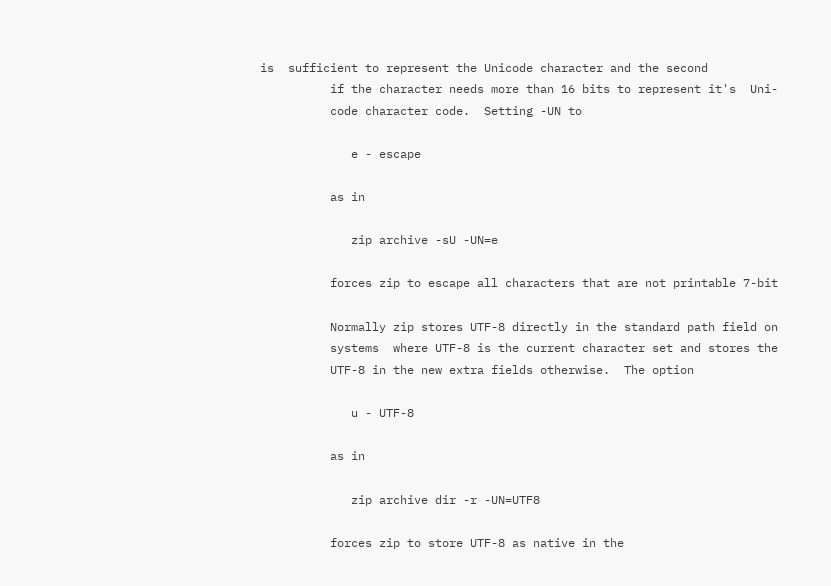is  sufficient to represent the Unicode character and the second
          if the character needs more than 16 bits to represent it's  Uni-
          code character code.  Setting -UN to

             e - escape

          as in

             zip archive -sU -UN=e

          forces zip to escape all characters that are not printable 7-bit

          Normally zip stores UTF-8 directly in the standard path field on
          systems  where UTF-8 is the current character set and stores the
          UTF-8 in the new extra fields otherwise.  The option

             u - UTF-8

          as in

             zip archive dir -r -UN=UTF8

          forces zip to store UTF-8 as native in the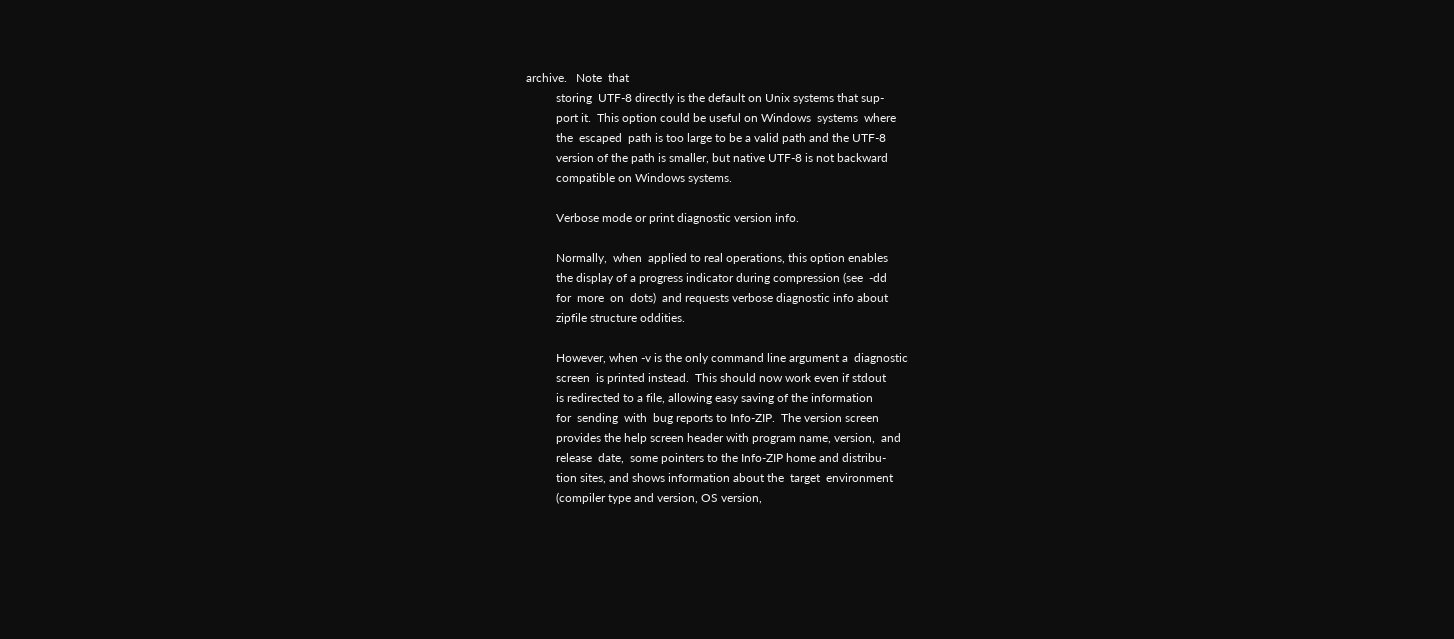archive.   Note  that
          storing  UTF-8 directly is the default on Unix systems that sup-
          port it.  This option could be useful on Windows  systems  where
          the  escaped  path is too large to be a valid path and the UTF-8
          version of the path is smaller, but native UTF-8 is not backward
          compatible on Windows systems.

          Verbose mode or print diagnostic version info.

          Normally,  when  applied to real operations, this option enables
          the display of a progress indicator during compression (see  -dd
          for  more  on  dots)  and requests verbose diagnostic info about
          zipfile structure oddities.

          However, when -v is the only command line argument a  diagnostic
          screen  is printed instead.  This should now work even if stdout
          is redirected to a file, allowing easy saving of the information
          for  sending  with  bug reports to Info-ZIP.  The version screen
          provides the help screen header with program name, version,  and
          release  date,  some pointers to the Info-ZIP home and distribu-
          tion sites, and shows information about the  target  environment
          (compiler type and version, OS version,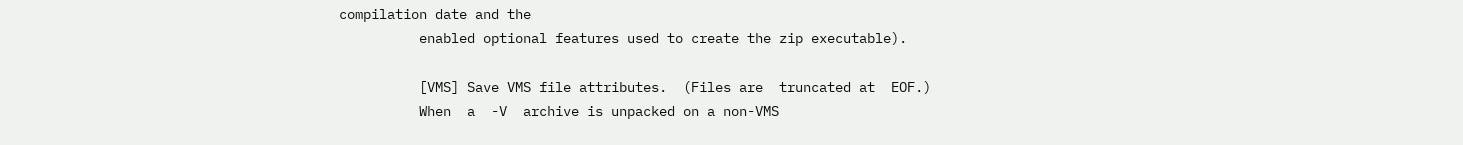compilation date and the
          enabled optional features used to create the zip executable).

          [VMS] Save VMS file attributes.  (Files are  truncated at  EOF.)
          When  a  -V  archive is unpacked on a non-VMS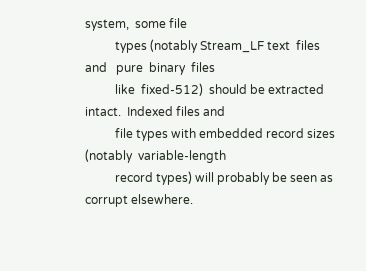system,  some file
          types (notably Stream_LF text  files   and   pure  binary  files
          like  fixed-512)  should be extracted intact.  Indexed files and
          file types with embedded record sizes  (notably  variable-length
          record types) will probably be seen as corrupt elsewhere.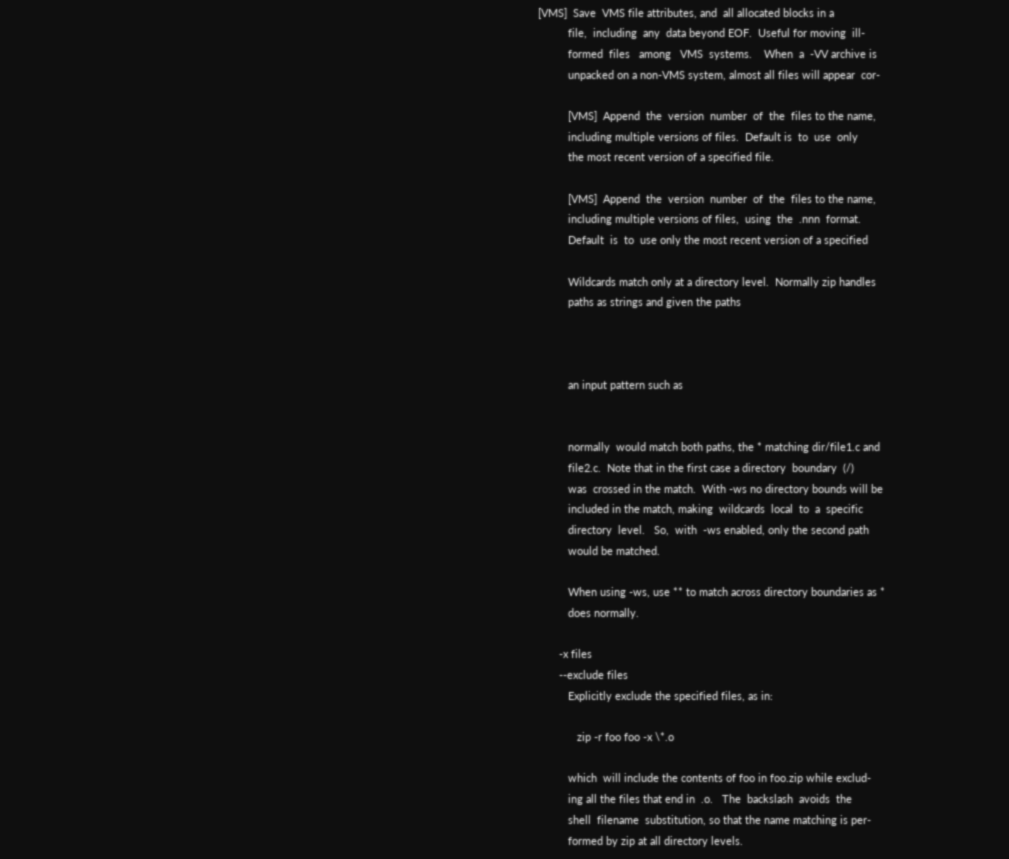[VMS]  Save  VMS file attributes, and  all allocated blocks in a
          file,  including  any  data beyond EOF.  Useful for moving  ill-
          formed  files   among   VMS  systems.    When  a  -VV archive is
          unpacked on a non-VMS system, almost all files will appear  cor-

          [VMS]  Append  the  version  number  of  the  files to the name,
          including multiple versions of files.  Default is  to  use  only
          the most recent version of a specified file.

          [VMS]  Append  the  version  number  of  the  files to the name,
          including multiple versions of files,  using  the  .nnn  format.
          Default  is  to  use only the most recent version of a specified

          Wildcards match only at a directory level.  Normally zip handles
          paths as strings and given the paths



          an input pattern such as


          normally  would match both paths, the * matching dir/file1.c and
          file2.c.  Note that in the first case a directory  boundary  (/)
          was  crossed in the match.  With -ws no directory bounds will be
          included in the match, making  wildcards  local  to  a  specific
          directory  level.   So,  with  -ws enabled, only the second path
          would be matched.

          When using -ws, use ** to match across directory boundaries as *
          does normally.

       -x files
       --exclude files
          Explicitly exclude the specified files, as in:

             zip -r foo foo -x \*.o

          which  will include the contents of foo in foo.zip while exclud-
          ing all the files that end in  .o.   The  backslash  avoids  the
          shell  filename  substitution, so that the name matching is per-
          formed by zip at all directory levels.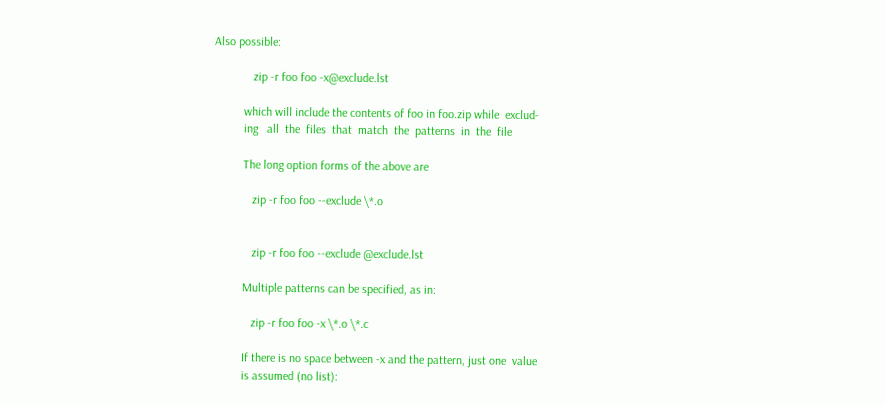Also possible:

             zip -r foo foo -x@exclude.lst

          which will include the contents of foo in foo.zip while  exclud-
          ing   all  the  files  that  match  the  patterns  in  the  file

          The long option forms of the above are

             zip -r foo foo --exclude \*.o


             zip -r foo foo --exclude @exclude.lst

          Multiple patterns can be specified, as in:

             zip -r foo foo -x \*.o \*.c

          If there is no space between -x and the pattern, just one  value
          is assumed (no list):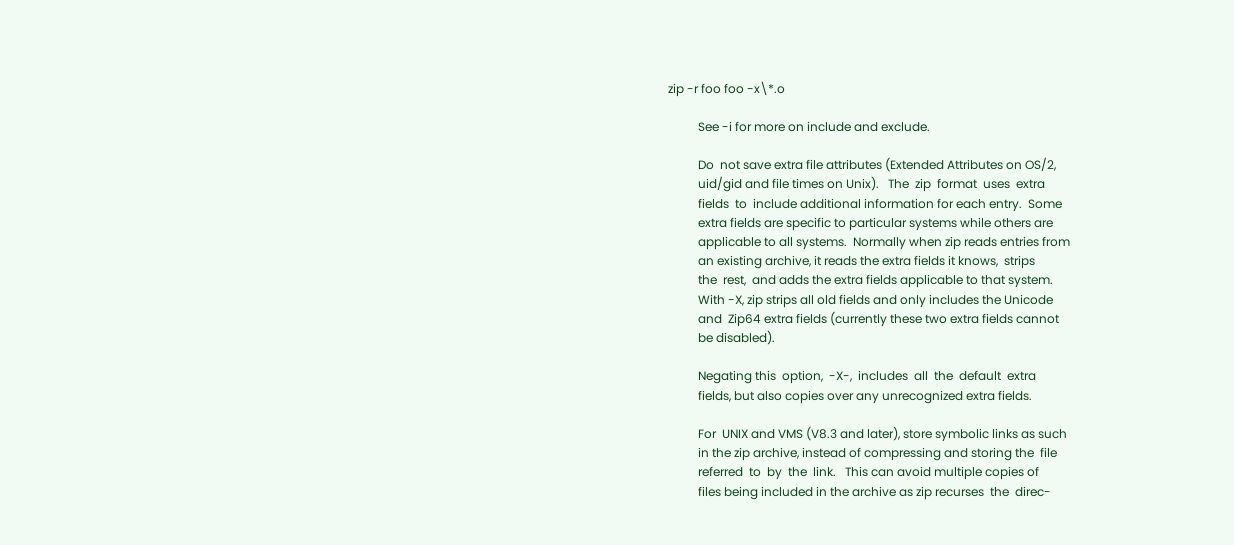zip -r foo foo -x\*.o

          See -i for more on include and exclude.

          Do  not save extra file attributes (Extended Attributes on OS/2,
          uid/gid and file times on Unix).   The  zip  format  uses  extra
          fields  to  include additional information for each entry.  Some
          extra fields are specific to particular systems while others are
          applicable to all systems.  Normally when zip reads entries from
          an existing archive, it reads the extra fields it knows,  strips
          the  rest,  and adds the extra fields applicable to that system.
          With -X, zip strips all old fields and only includes the Unicode
          and  Zip64 extra fields (currently these two extra fields cannot
          be disabled).

          Negating this  option,  -X-,  includes  all  the  default  extra
          fields, but also copies over any unrecognized extra fields.

          For  UNIX and VMS (V8.3 and later), store symbolic links as such
          in the zip archive, instead of compressing and storing the  file
          referred  to  by  the  link.   This can avoid multiple copies of
          files being included in the archive as zip recurses  the  direc-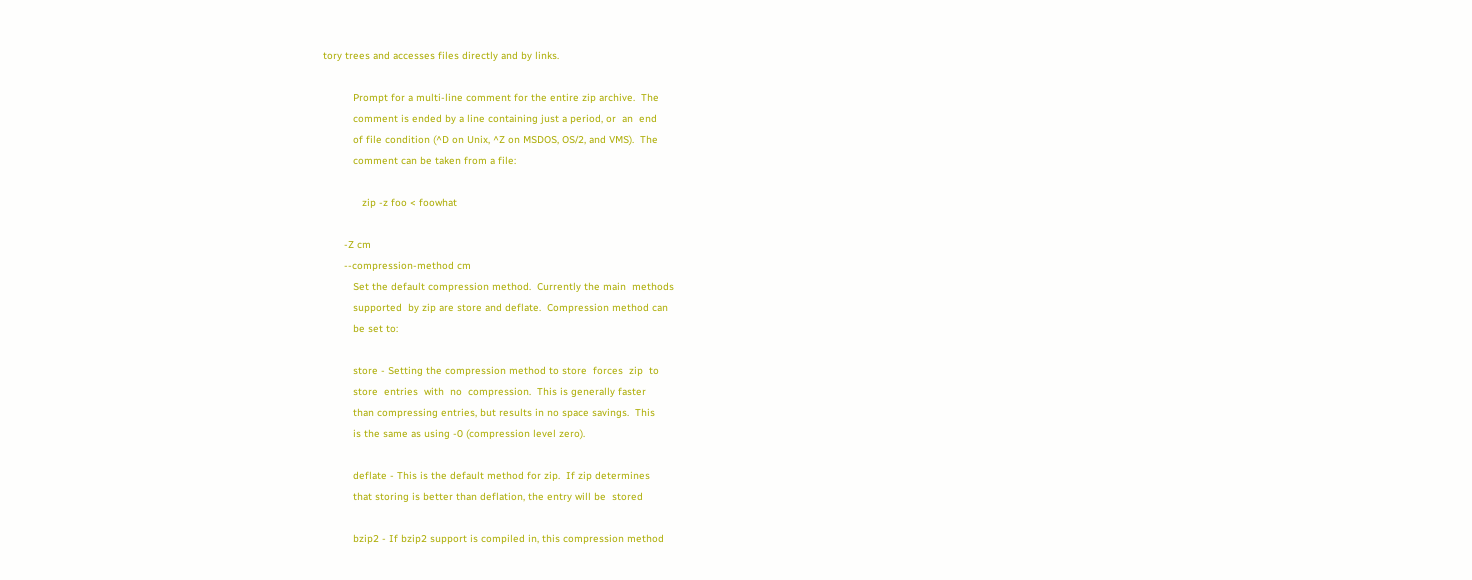tory trees and accesses files directly and by links.

          Prompt for a multi-line comment for the entire zip archive.  The
          comment is ended by a line containing just a period, or  an  end
          of file condition (^D on Unix, ^Z on MSDOS, OS/2, and VMS).  The
          comment can be taken from a file:

             zip -z foo < foowhat

       -Z cm
       --compression-method cm
          Set the default compression method.  Currently the main  methods
          supported  by zip are store and deflate.  Compression method can
          be set to:

          store - Setting the compression method to store  forces  zip  to
          store  entries  with  no  compression.  This is generally faster
          than compressing entries, but results in no space savings.  This
          is the same as using -0 (compression level zero).

          deflate - This is the default method for zip.  If zip determines
          that storing is better than deflation, the entry will be  stored

          bzip2 - If bzip2 support is compiled in, this compression method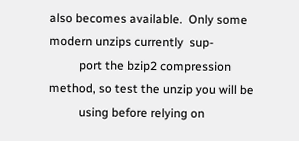also becomes available.  Only some modern unzips currently  sup-
          port the bzip2 compression method, so test the unzip you will be
          using before relying on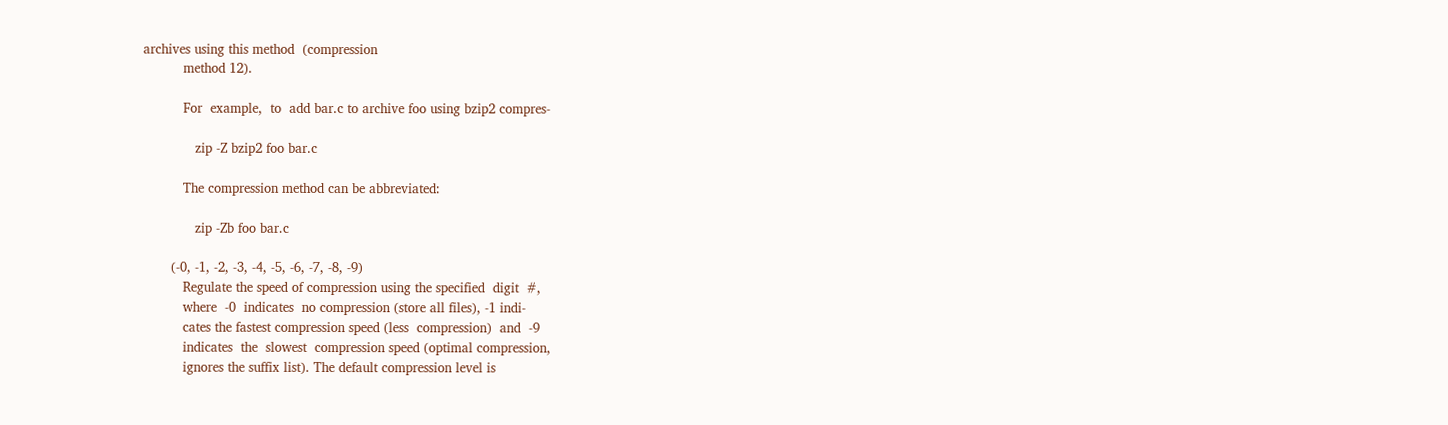archives using this method  (compression
          method 12).

          For  example,  to  add bar.c to archive foo using bzip2 compres-

             zip -Z bzip2 foo bar.c

          The compression method can be abbreviated:

             zip -Zb foo bar.c

       (-0, -1, -2, -3, -4, -5, -6, -7, -8, -9)
          Regulate the speed of compression using the specified  digit  #,
          where  -0  indicates  no compression (store all files), -1 indi-
          cates the fastest compression speed (less  compression)  and  -9
          indicates  the  slowest  compression speed (optimal compression,
          ignores the suffix list). The default compression level is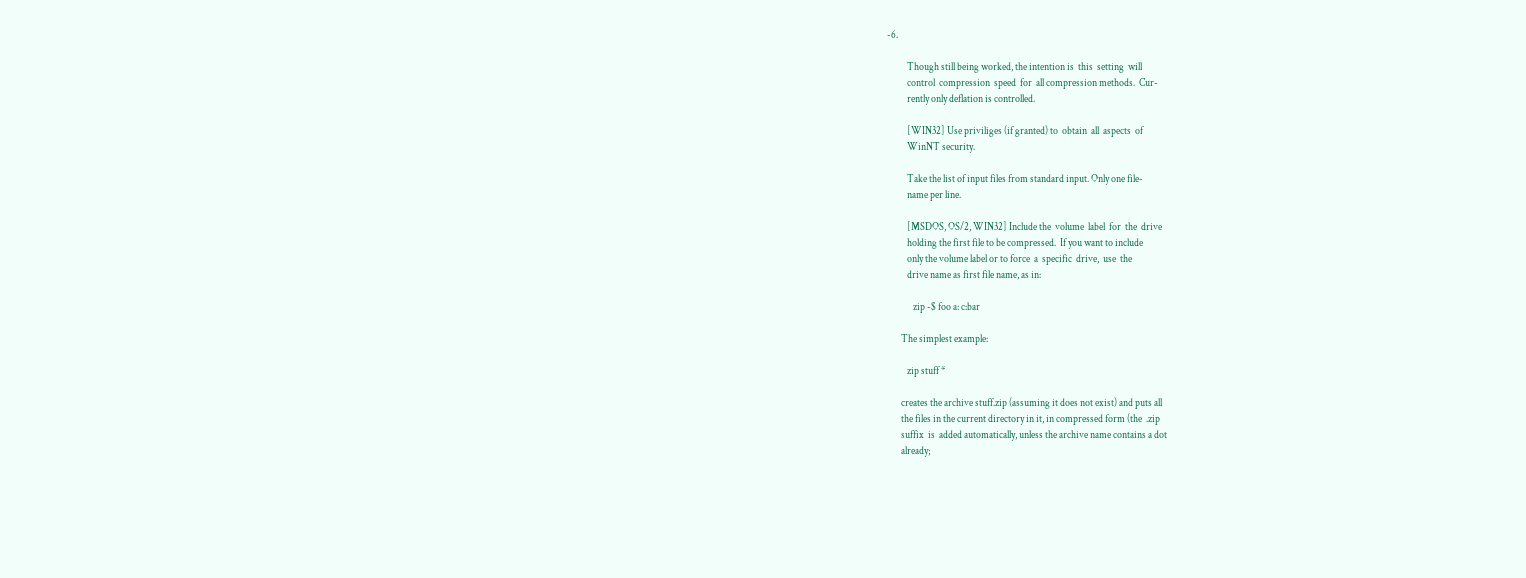-6.

          Though still being worked, the intention is  this  setting  will
          control  compression  speed  for  all compression methods.  Cur-
          rently only deflation is controlled.

          [WIN32] Use priviliges (if granted) to  obtain  all  aspects  of
          WinNT security.

          Take the list of input files from standard input. Only one file-
          name per line.

          [MSDOS, OS/2, WIN32] Include the  volume  label  for  the  drive
          holding the first file to be compressed.  If you want to include
          only the volume label or to force  a  specific  drive,  use  the
          drive name as first file name, as in:

             zip -$ foo a: c:bar

       The simplest example:

          zip stuff *

       creates the archive stuff.zip (assuming it does not exist) and puts all
       the files in the current directory in it, in compressed form (the  .zip
       suffix  is  added automatically, unless the archive name contains a dot
       already;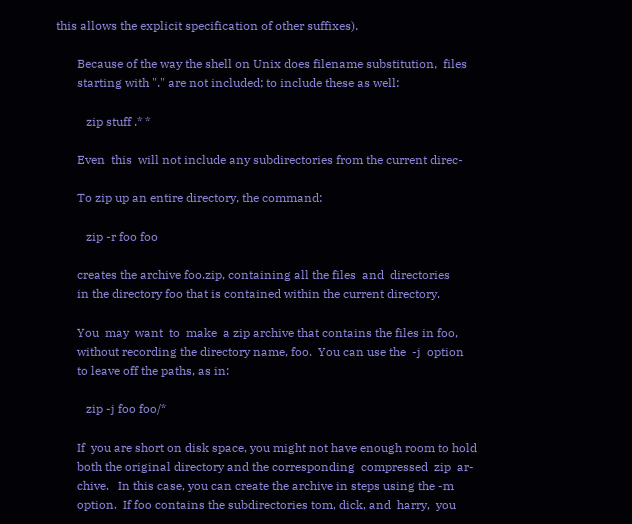this allows the explicit specification of other suffixes).

       Because of the way the shell on Unix does filename substitution,  files
       starting with "." are not included; to include these as well:

          zip stuff .* *

       Even  this  will not include any subdirectories from the current direc-

       To zip up an entire directory, the command:

          zip -r foo foo

       creates the archive foo.zip, containing all the files  and  directories
       in the directory foo that is contained within the current directory.

       You  may  want  to  make  a zip archive that contains the files in foo,
       without recording the directory name, foo.  You can use the  -j  option
       to leave off the paths, as in:

          zip -j foo foo/*

       If  you are short on disk space, you might not have enough room to hold
       both the original directory and the corresponding  compressed  zip  ar-
       chive.   In this case, you can create the archive in steps using the -m
       option.  If foo contains the subdirectories tom, dick, and  harry,  you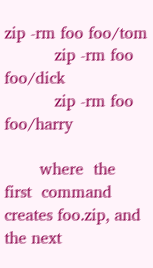zip -rm foo foo/tom
          zip -rm foo foo/dick
          zip -rm foo foo/harry

       where  the  first  command creates foo.zip, and the next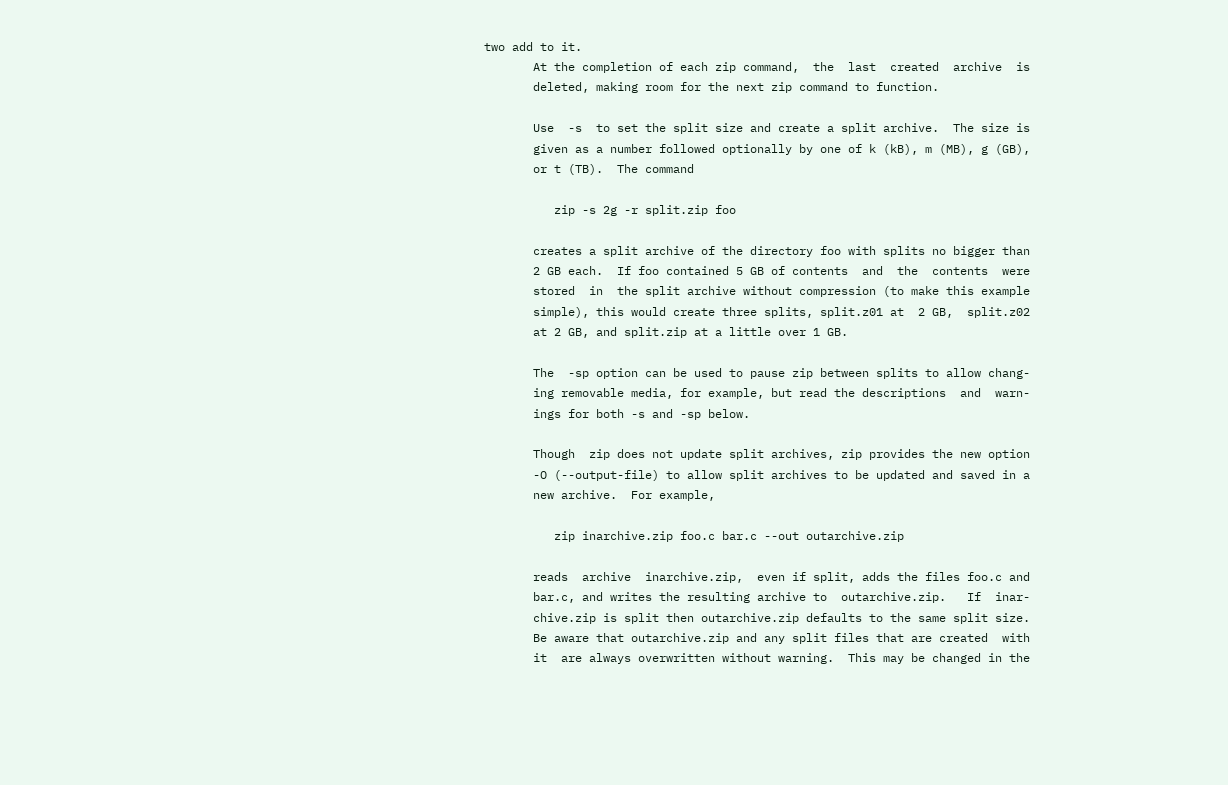two add to it.
       At the completion of each zip command,  the  last  created  archive  is
       deleted, making room for the next zip command to function.

       Use  -s  to set the split size and create a split archive.  The size is
       given as a number followed optionally by one of k (kB), m (MB), g (GB),
       or t (TB).  The command

          zip -s 2g -r split.zip foo

       creates a split archive of the directory foo with splits no bigger than
       2 GB each.  If foo contained 5 GB of contents  and  the  contents  were
       stored  in  the split archive without compression (to make this example
       simple), this would create three splits, split.z01 at  2 GB,  split.z02
       at 2 GB, and split.zip at a little over 1 GB.

       The  -sp option can be used to pause zip between splits to allow chang-
       ing removable media, for example, but read the descriptions  and  warn-
       ings for both -s and -sp below.

       Though  zip does not update split archives, zip provides the new option
       -O (--output-file) to allow split archives to be updated and saved in a
       new archive.  For example,

          zip inarchive.zip foo.c bar.c --out outarchive.zip

       reads  archive  inarchive.zip,  even if split, adds the files foo.c and
       bar.c, and writes the resulting archive to  outarchive.zip.   If  inar-
       chive.zip is split then outarchive.zip defaults to the same split size.
       Be aware that outarchive.zip and any split files that are created  with
       it  are always overwritten without warning.  This may be changed in the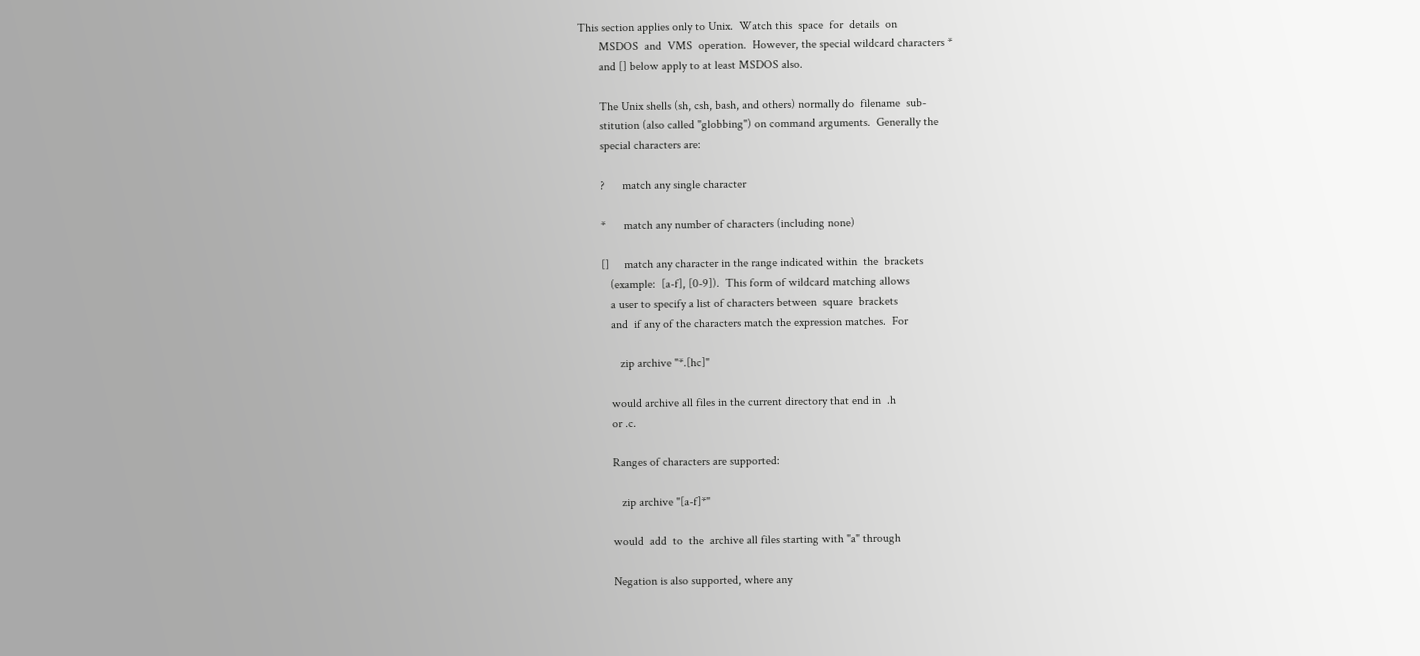This section applies only to Unix.  Watch this  space  for  details  on
       MSDOS  and  VMS  operation.  However, the special wildcard characters *
       and [] below apply to at least MSDOS also.

       The Unix shells (sh, csh, bash, and others) normally do  filename  sub-
       stitution (also called "globbing") on command arguments.  Generally the
       special characters are:

       ?      match any single character

       *      match any number of characters (including none)

       []     match any character in the range indicated within  the  brackets
          (example:  [a-f], [0-9]).  This form of wildcard matching allows
          a user to specify a list of characters between  square  brackets
          and  if any of the characters match the expression matches.  For

             zip archive "*.[hc]"

          would archive all files in the current directory that end in  .h
          or .c.

          Ranges of characters are supported:

             zip archive "[a-f]*"

          would  add  to  the  archive all files starting with "a" through

          Negation is also supported, where any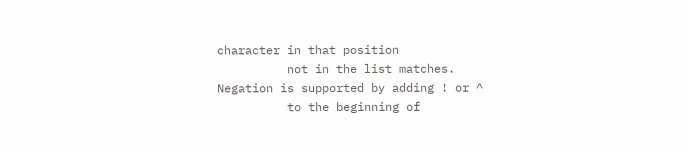character in that position
          not in the list matches.  Negation is supported by adding ! or ^
          to the beginning of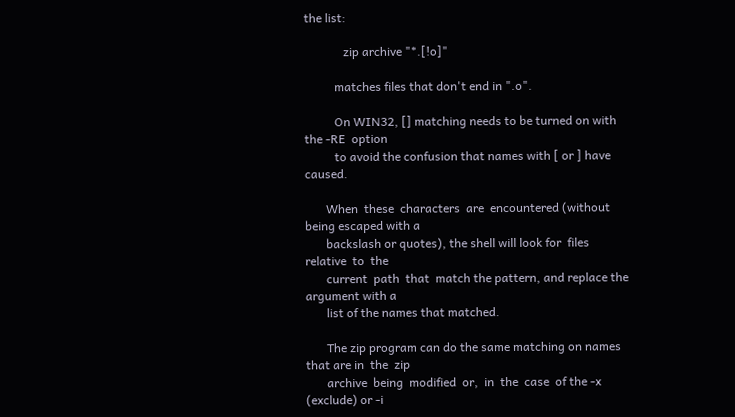the list:

             zip archive "*.[!o]"

          matches files that don't end in ".o".

          On WIN32, [] matching needs to be turned on with the -RE  option
          to avoid the confusion that names with [ or ] have caused.

       When  these  characters  are  encountered (without being escaped with a
       backslash or quotes), the shell will look for  files  relative  to  the
       current  path  that  match the pattern, and replace the argument with a
       list of the names that matched.

       The zip program can do the same matching on names that are in  the  zip
       archive  being  modified  or,  in  the  case  of the -x (exclude) or -i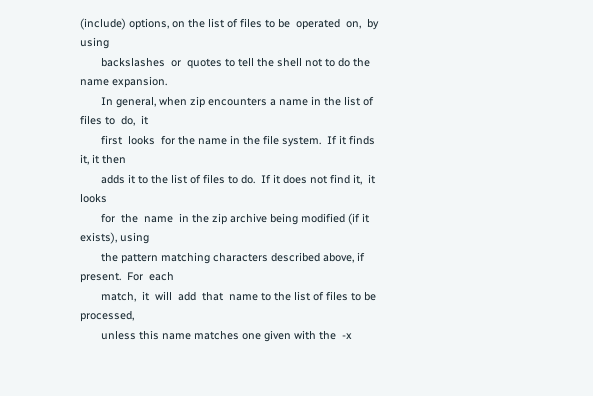(include) options, on the list of files to be  operated  on,  by  using
       backslashes  or  quotes to tell the shell not to do the name expansion.
       In general, when zip encounters a name in the list of files to  do,  it
       first  looks  for the name in the file system.  If it finds it, it then
       adds it to the list of files to do.  If it does not find it,  it  looks
       for  the  name  in the zip archive being modified (if it exists), using
       the pattern matching characters described above, if present.  For  each
       match,  it  will  add  that  name to the list of files to be processed,
       unless this name matches one given with the  -x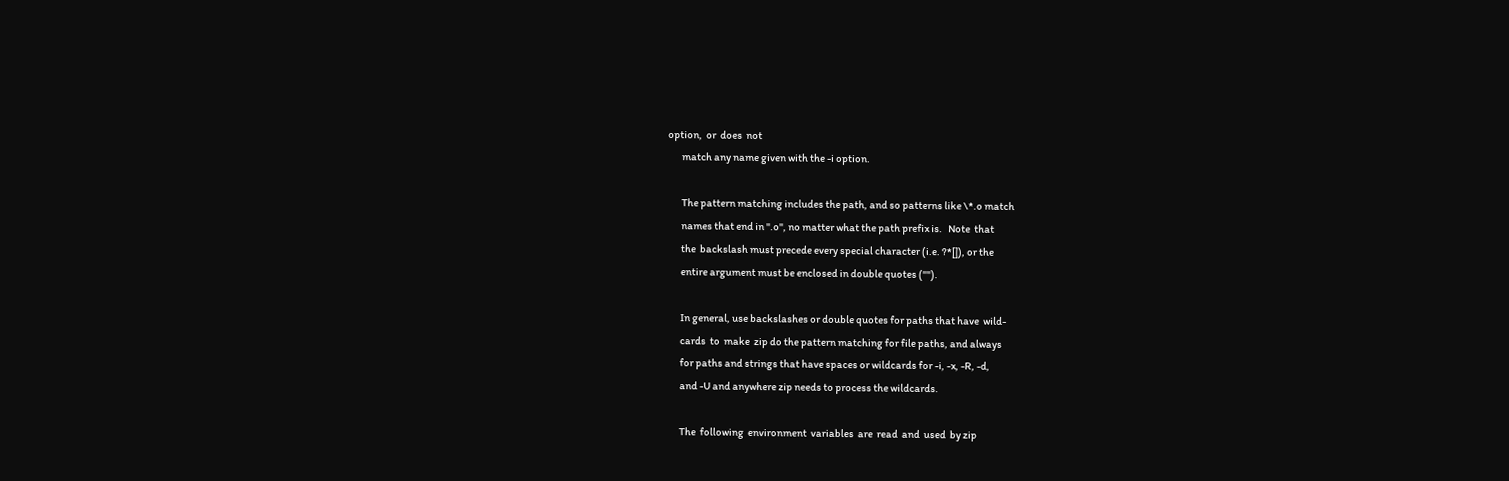option,  or  does  not
       match any name given with the -i option.

       The pattern matching includes the path, and so patterns like \*.o match
       names that end in ".o", no matter what the path prefix is.   Note  that
       the  backslash must precede every special character (i.e. ?*[]), or the
       entire argument must be enclosed in double quotes ("").

       In general, use backslashes or double quotes for paths that have  wild-
       cards  to  make  zip do the pattern matching for file paths, and always
       for paths and strings that have spaces or wildcards for -i, -x, -R, -d,
       and -U and anywhere zip needs to process the wildcards.

       The  following  environment  variables  are  read  and  used  by zip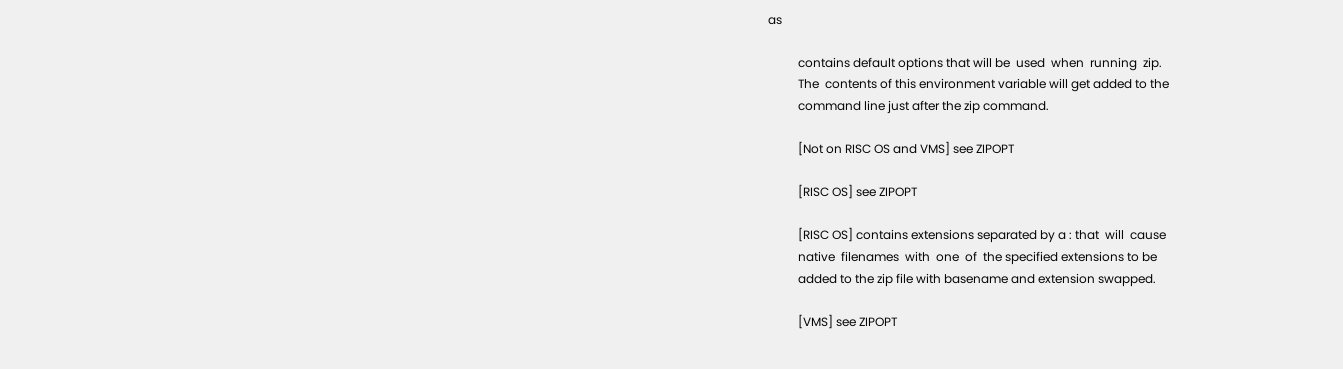as

          contains default options that will be  used  when  running  zip.
          The  contents of this environment variable will get added to the
          command line just after the zip command.

          [Not on RISC OS and VMS] see ZIPOPT

          [RISC OS] see ZIPOPT

          [RISC OS] contains extensions separated by a : that  will  cause
          native  filenames  with  one  of  the specified extensions to be
          added to the zip file with basename and extension swapped.

          [VMS] see ZIPOPT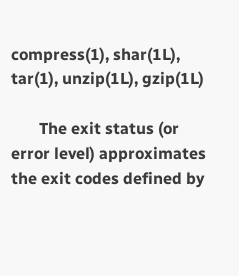compress(1), shar(1L), tar(1), unzip(1L), gzip(1L)

       The exit status (or error level) approximates the exit codes defined by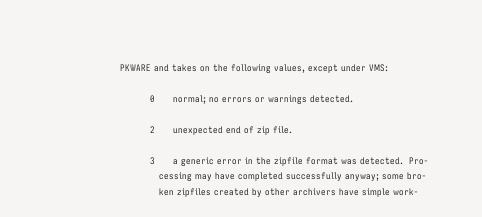PKWARE and takes on the following values, except under VMS:

          0      normal; no errors or warnings detected.

          2      unexpected end of zip file.

          3      a generic error in the zipfile format was detected.  Pro-
             cessing may have completed successfully anyway; some bro-
             ken zipfiles created by other archivers have simple work-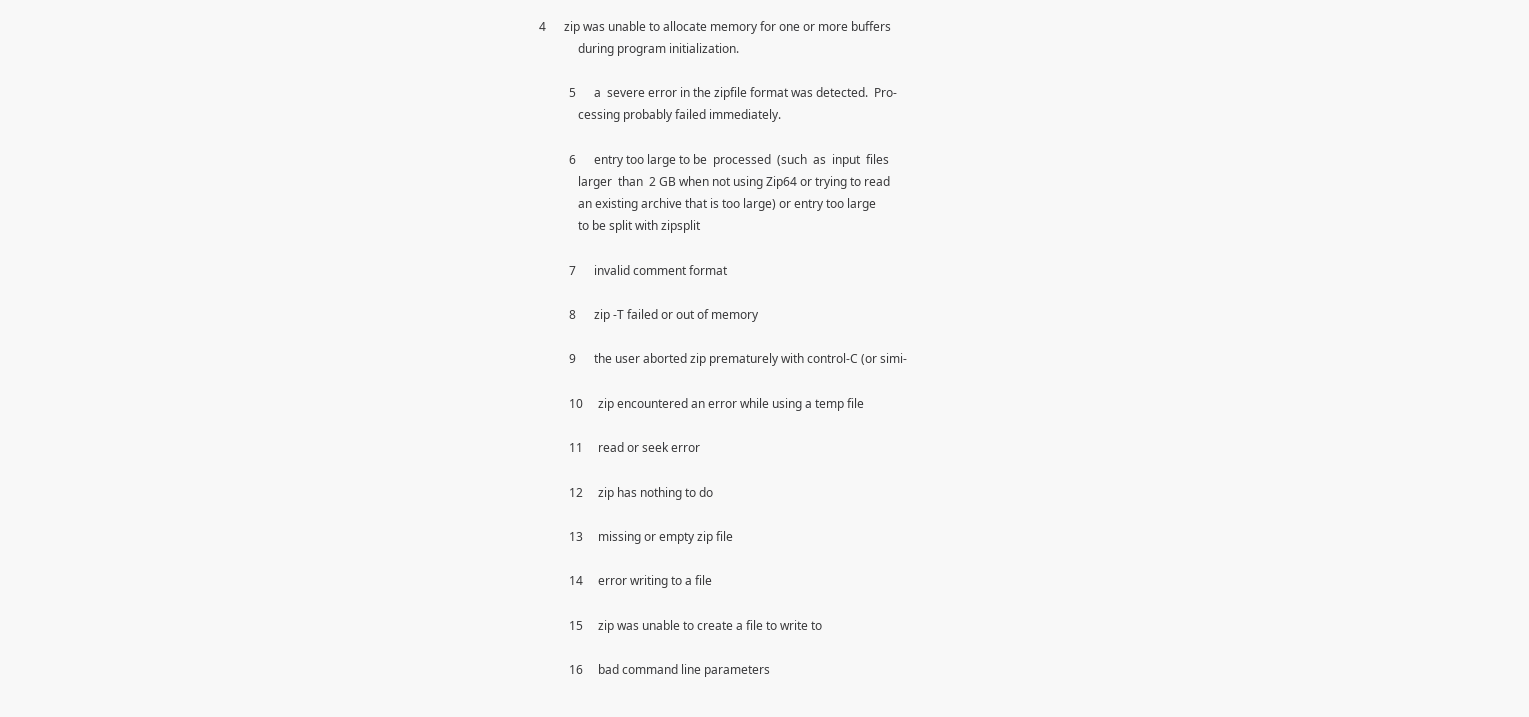4      zip was unable to allocate memory for one or more buffers
             during program initialization.

          5      a  severe error in the zipfile format was detected.  Pro-
             cessing probably failed immediately.

          6      entry too large to be  processed  (such  as  input  files
             larger  than  2 GB when not using Zip64 or trying to read
             an existing archive that is too large) or entry too large
             to be split with zipsplit

          7      invalid comment format

          8      zip -T failed or out of memory

          9      the user aborted zip prematurely with control-C (or simi-

          10     zip encountered an error while using a temp file

          11     read or seek error

          12     zip has nothing to do

          13     missing or empty zip file

          14     error writing to a file

          15     zip was unable to create a file to write to

          16     bad command line parameters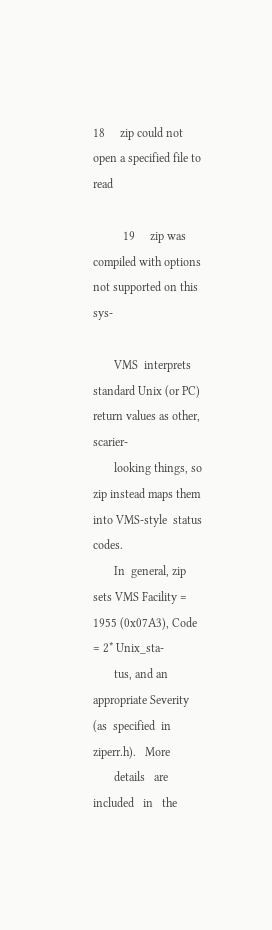18     zip could not open a specified file to read

          19     zip was compiled with options not supported on this  sys-

       VMS  interprets  standard Unix (or PC) return values as other, scarier-
       looking things, so zip instead maps them into VMS-style  status  codes.
       In  general, zip sets VMS Facility = 1955 (0x07A3), Code = 2* Unix_sta-
       tus, and an appropriate Severity  (as  specified  in  ziperr.h).   More
       details   are   included   in   the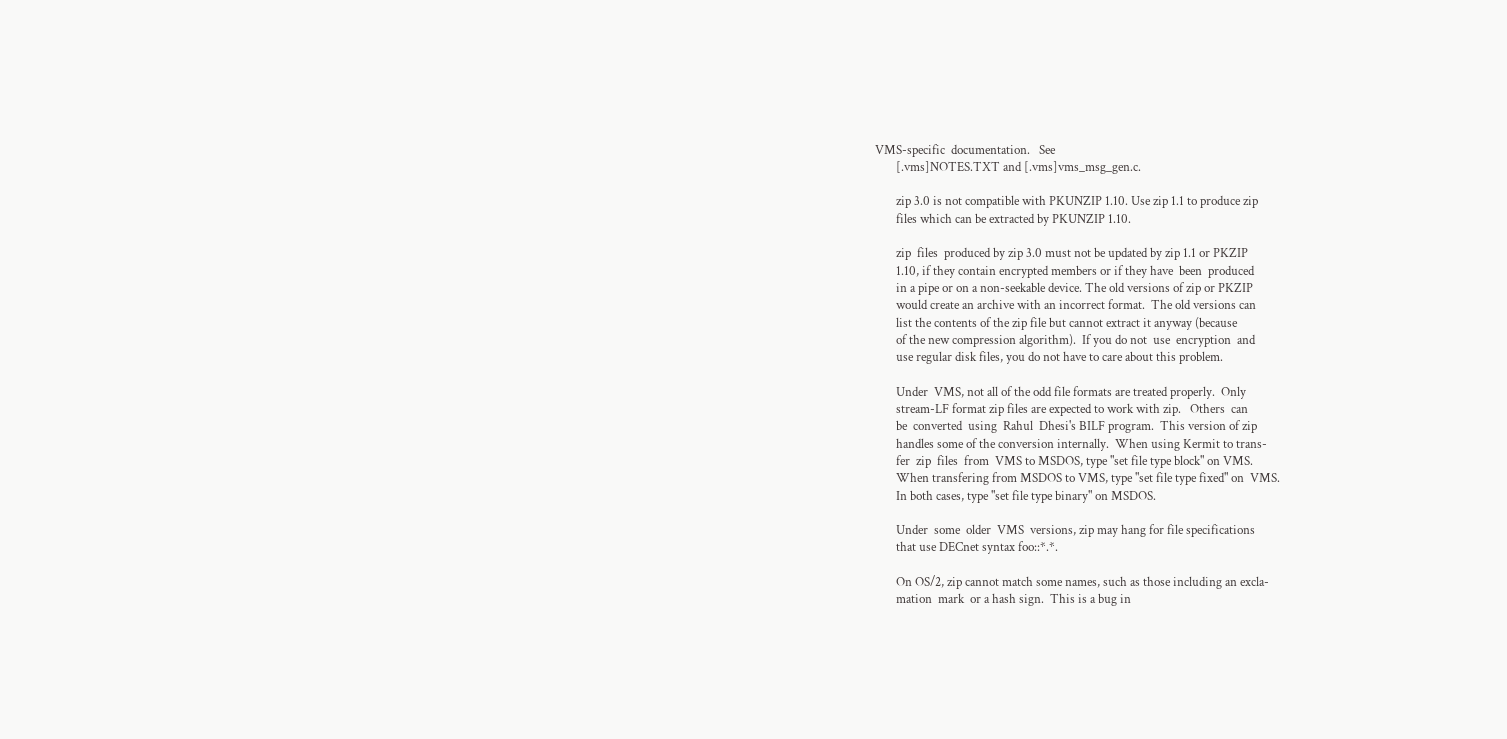VMS-specific  documentation.   See
       [.vms]NOTES.TXT and [.vms]vms_msg_gen.c.

       zip 3.0 is not compatible with PKUNZIP 1.10. Use zip 1.1 to produce zip
       files which can be extracted by PKUNZIP 1.10.

       zip  files  produced by zip 3.0 must not be updated by zip 1.1 or PKZIP
       1.10, if they contain encrypted members or if they have  been  produced
       in a pipe or on a non-seekable device. The old versions of zip or PKZIP
       would create an archive with an incorrect format.  The old versions can
       list the contents of the zip file but cannot extract it anyway (because
       of the new compression algorithm).  If you do not  use  encryption  and
       use regular disk files, you do not have to care about this problem.

       Under  VMS, not all of the odd file formats are treated properly.  Only
       stream-LF format zip files are expected to work with zip.   Others  can
       be  converted  using  Rahul  Dhesi's BILF program.  This version of zip
       handles some of the conversion internally.  When using Kermit to trans-
       fer  zip  files  from  VMS to MSDOS, type "set file type block" on VMS.
       When transfering from MSDOS to VMS, type "set file type fixed" on  VMS.
       In both cases, type "set file type binary" on MSDOS.

       Under  some  older  VMS  versions, zip may hang for file specifications
       that use DECnet syntax foo::*.*.

       On OS/2, zip cannot match some names, such as those including an excla-
       mation  mark  or a hash sign.  This is a bug in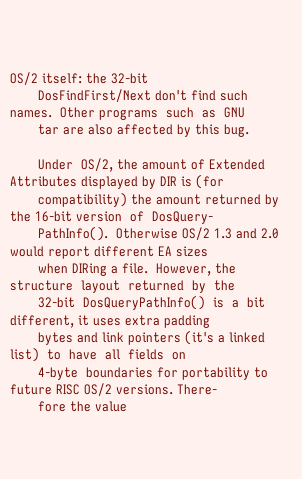OS/2 itself: the 32-bit
       DosFindFirst/Next don't find such names.  Other programs  such  as  GNU
       tar are also affected by this bug.

       Under  OS/2, the amount of Extended Attributes displayed by DIR is (for
       compatibility) the amount returned by the 16-bit version  of  DosQuery-
       PathInfo().  Otherwise OS/2 1.3 and 2.0 would report different EA sizes
       when DIRing a file.  However, the  structure  layout  returned  by  the
       32-bit  DosQueryPathInfo()  is  a  bit different, it uses extra padding
       bytes and link pointers (it's a linked list)  to  have  all  fields  on
       4-byte  boundaries for portability to future RISC OS/2 versions. There-
       fore the value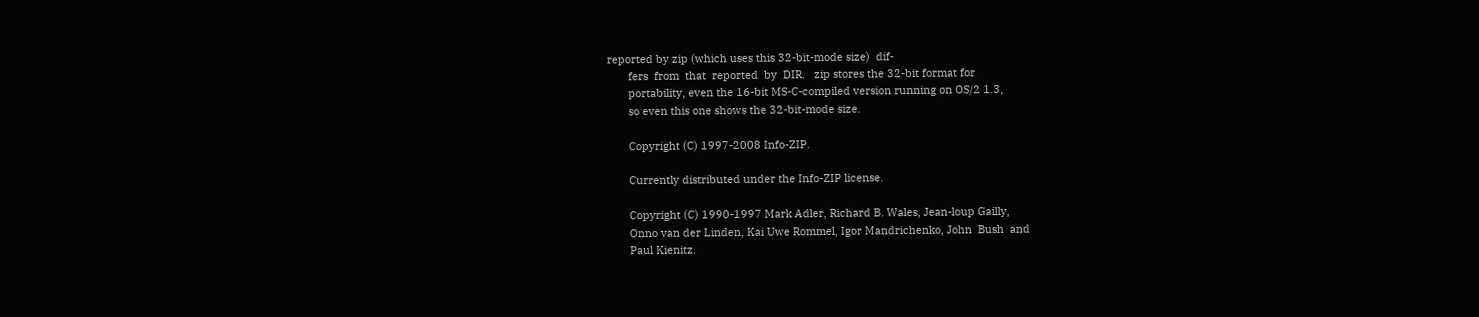reported by zip (which uses this 32-bit-mode size)  dif-
       fers  from  that  reported  by  DIR.   zip stores the 32-bit format for
       portability, even the 16-bit MS-C-compiled version running on OS/2 1.3,
       so even this one shows the 32-bit-mode size.

       Copyright (C) 1997-2008 Info-ZIP.

       Currently distributed under the Info-ZIP license.

       Copyright (C) 1990-1997 Mark Adler, Richard B. Wales, Jean-loup Gailly,
       Onno van der Linden, Kai Uwe Rommel, Igor Mandrichenko, John  Bush  and
       Paul Kienitz.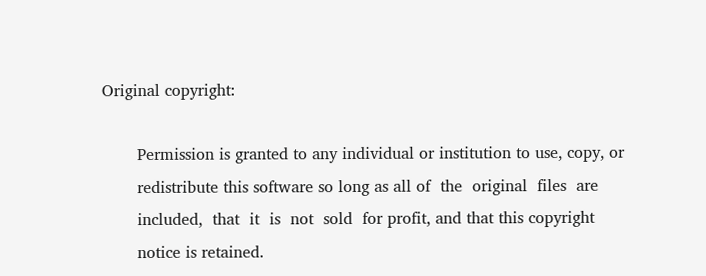Original copyright:

       Permission is granted to any individual or institution to use, copy, or
       redistribute this software so long as all of  the  original  files  are
       included,  that  it  is  not  sold  for profit, and that this copyright
       notice is retained.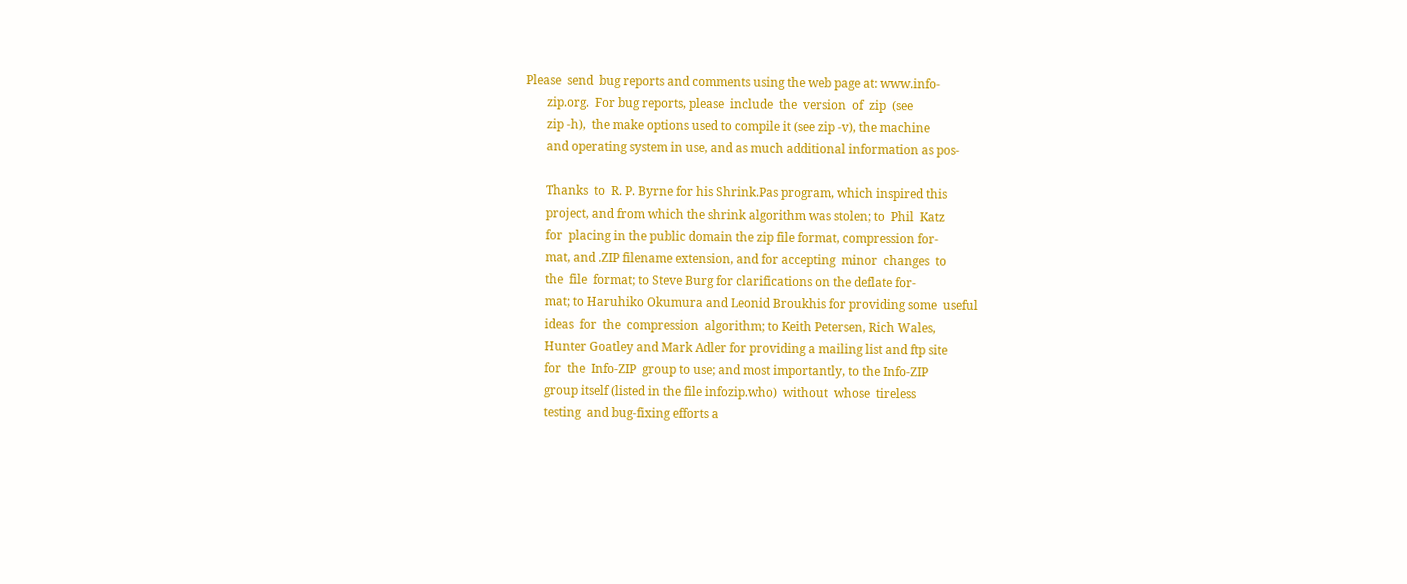Please  send  bug reports and comments using the web page at: www.info-
       zip.org.  For bug reports, please  include  the  version  of  zip  (see
       zip -h),  the make options used to compile it (see zip -v), the machine
       and operating system in use, and as much additional information as pos-

       Thanks  to  R. P. Byrne for his Shrink.Pas program, which inspired this
       project, and from which the shrink algorithm was stolen; to  Phil  Katz
       for  placing in the public domain the zip file format, compression for-
       mat, and .ZIP filename extension, and for accepting  minor  changes  to
       the  file  format; to Steve Burg for clarifications on the deflate for-
       mat; to Haruhiko Okumura and Leonid Broukhis for providing some  useful
       ideas  for  the  compression  algorithm; to Keith Petersen, Rich Wales,
       Hunter Goatley and Mark Adler for providing a mailing list and ftp site
       for  the  Info-ZIP  group to use; and most importantly, to the Info-ZIP
       group itself (listed in the file infozip.who)  without  whose  tireless
       testing  and bug-fixing efforts a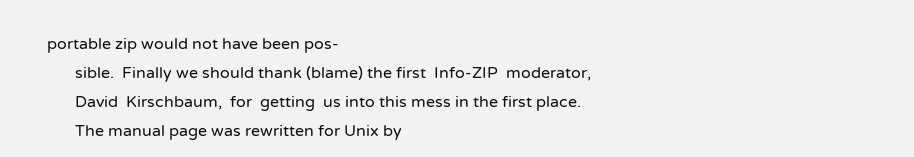portable zip would not have been pos-
       sible.  Finally we should thank (blame) the first  Info-ZIP  moderator,
       David  Kirschbaum,  for  getting  us into this mess in the first place.
       The manual page was rewritten for Unix by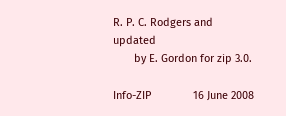R. P. C. Rodgers and  updated
       by E. Gordon for zip 3.0.

Info-ZIP              16 June 2008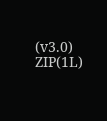(v3.0)              ZIP(1L)